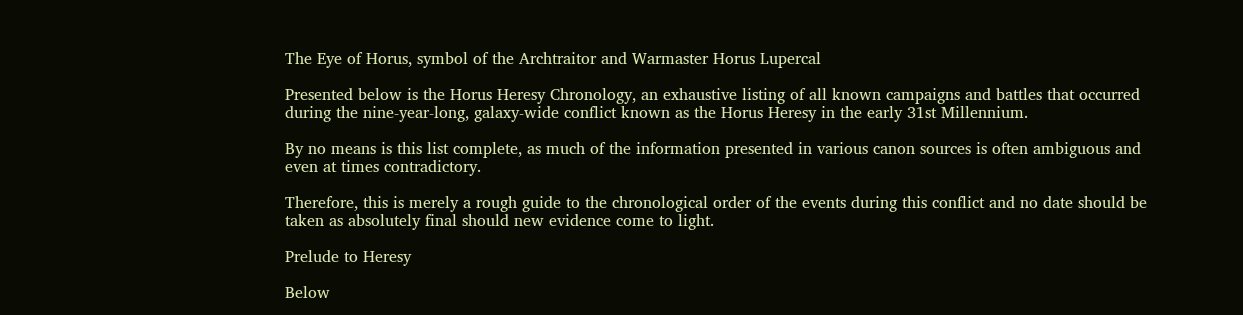The Eye of Horus, symbol of the Archtraitor and Warmaster Horus Lupercal

Presented below is the Horus Heresy Chronology, an exhaustive listing of all known campaigns and battles that occurred during the nine-year-long, galaxy-wide conflict known as the Horus Heresy in the early 31st Millennium.

By no means is this list complete, as much of the information presented in various canon sources is often ambiguous and even at times contradictory.

Therefore, this is merely a rough guide to the chronological order of the events during this conflict and no date should be taken as absolutely final should new evidence come to light.

Prelude to Heresy

Below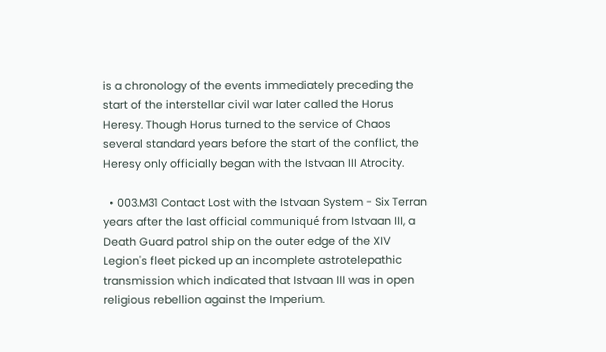is a chronology of the events immediately preceding the start of the interstellar civil war later called the Horus Heresy. Though Horus turned to the service of Chaos several standard years before the start of the conflict, the Heresy only officially began with the Istvaan III Atrocity.

  • 003.M31 Contact Lost with the Istvaan System - Six Terran years after the last official communiqué from Istvaan III, a Death Guard patrol ship on the outer edge of the XIV Legion's fleet picked up an incomplete astrotelepathic transmission which indicated that Istvaan III was in open religious rebellion against the Imperium.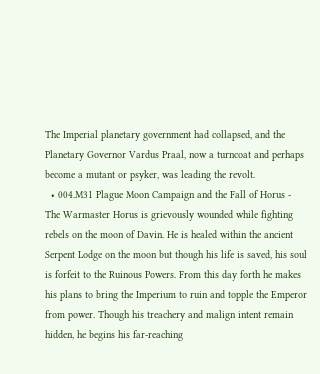The Imperial planetary government had collapsed, and the Planetary Governor Vardus Praal, now a turncoat and perhaps become a mutant or psyker, was leading the revolt.
  • 004.M31 Plague Moon Campaign and the Fall of Horus - The Warmaster Horus is grievously wounded while fighting rebels on the moon of Davin. He is healed within the ancient Serpent Lodge on the moon but though his life is saved, his soul is forfeit to the Ruinous Powers. From this day forth he makes his plans to bring the Imperium to ruin and topple the Emperor from power. Though his treachery and malign intent remain hidden, he begins his far-reaching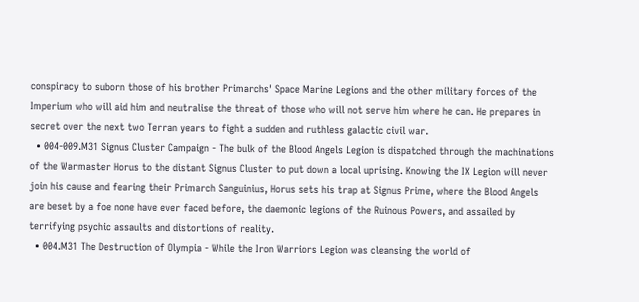conspiracy to suborn those of his brother Primarchs' Space Marine Legions and the other military forces of the Imperium who will aid him and neutralise the threat of those who will not serve him where he can. He prepares in secret over the next two Terran years to fight a sudden and ruthless galactic civil war.
  • 004-009.M31 Signus Cluster Campaign - The bulk of the Blood Angels Legion is dispatched through the machinations of the Warmaster Horus to the distant Signus Cluster to put down a local uprising. Knowing the IX Legion will never join his cause and fearing their Primarch Sanguinius, Horus sets his trap at Signus Prime, where the Blood Angels are beset by a foe none have ever faced before, the daemonic legions of the Ruinous Powers, and assailed by terrifying psychic assaults and distortions of reality.
  • 004.M31 The Destruction of Olympia - While the Iron Warriors Legion was cleansing the world of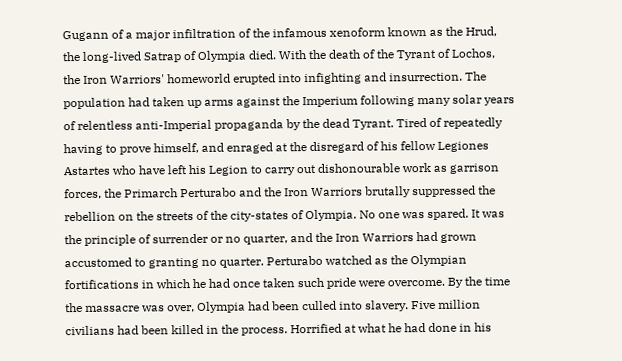Gugann of a major infiltration of the infamous xenoform known as the Hrud, the long-lived Satrap of Olympia died. With the death of the Tyrant of Lochos, the Iron Warriors' homeworld erupted into infighting and insurrection. The population had taken up arms against the Imperium following many solar years of relentless anti-Imperial propaganda by the dead Tyrant. Tired of repeatedly having to prove himself, and enraged at the disregard of his fellow Legiones Astartes who have left his Legion to carry out dishonourable work as garrison forces, the Primarch Perturabo and the Iron Warriors brutally suppressed the rebellion on the streets of the city-states of Olympia. No one was spared. It was the principle of surrender or no quarter, and the Iron Warriors had grown accustomed to granting no quarter. Perturabo watched as the Olympian fortifications in which he had once taken such pride were overcome. By the time the massacre was over, Olympia had been culled into slavery. Five million civilians had been killed in the process. Horrified at what he had done in his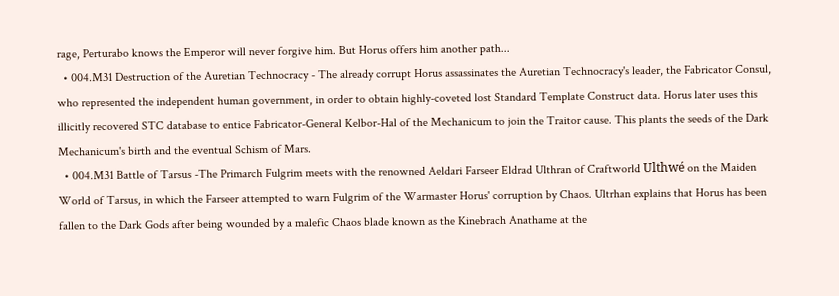rage, Perturabo knows the Emperor will never forgive him. But Horus offers him another path...
  • 004.M31 Destruction of the Auretian Technocracy - The already corrupt Horus assassinates the Auretian Technocracy's leader, the Fabricator Consul, who represented the independent human government, in order to obtain highly-coveted lost Standard Template Construct data. Horus later uses this illicitly recovered STC database to entice Fabricator-General Kelbor-Hal of the Mechanicum to join the Traitor cause. This plants the seeds of the Dark Mechanicum's birth and the eventual Schism of Mars.
  • 004.M31 Battle of Tarsus -The Primarch Fulgrim meets with the renowned Aeldari Farseer Eldrad Ulthran of Craftworld Ulthwé on the Maiden World of Tarsus, in which the Farseer attempted to warn Fulgrim of the Warmaster Horus' corruption by Chaos. Ultrhan explains that Horus has been fallen to the Dark Gods after being wounded by a malefic Chaos blade known as the Kinebrach Anathame at the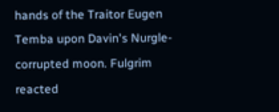hands of the Traitor Eugen Temba upon Davin's Nurgle-corrupted moon. Fulgrim reacted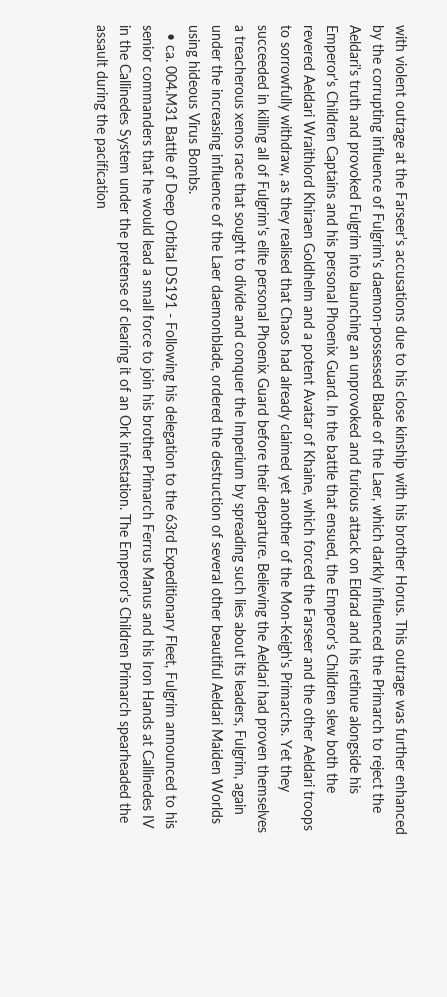with violent outrage at the Farseer's accusations due to his close kinship with his brother Horus. This outrage was further enhanced by the corrupting influence of Fulgrim's daemon-possessed Blade of the Laer, which darkly influenced the Primarch to reject the Aeldari's truth and provoked Fulgrim into launching an unprovoked and furious attack on Eldrad and his retinue alongside his Emperor's Children Captains and his personal Phoenix Guard. In the battle that ensued, the Emperor's Children slew both the revered Aeldari Wraithlord Khiraen Goldhelm and a potent Avatar of Khaine, which forced the Farseer and the other Aeldari troops to sorrowfully withdraw, as they realised that Chaos had already claimed yet another of the Mon-Keigh's Primarchs. Yet they succeeded in killing all of Fulgrim's elite personal Phoenix Guard before their departure. Believing the Aeldari had proven themselves a treacherous xenos race that sought to divide and conquer the Imperium by spreading such lies about its leaders, Fulgrim, again under the increasing influence of the Laer daemonblade, ordered the destruction of several other beautiful Aeldari Maiden Worlds using hideous Virus Bombs.
  • ca. 004.M31 Battle of Deep Orbital DS191 - Following his delegation to the 63rd Expeditionary Fleet, Fulgrim announced to his senior commanders that he would lead a small force to join his brother Primarch Ferrus Manus and his Iron Hands at Callinedes IV in the Callinedes System under the pretense of clearing it of an Ork infestation. The Emperor's Children Primarch spearheaded the assault during the pacification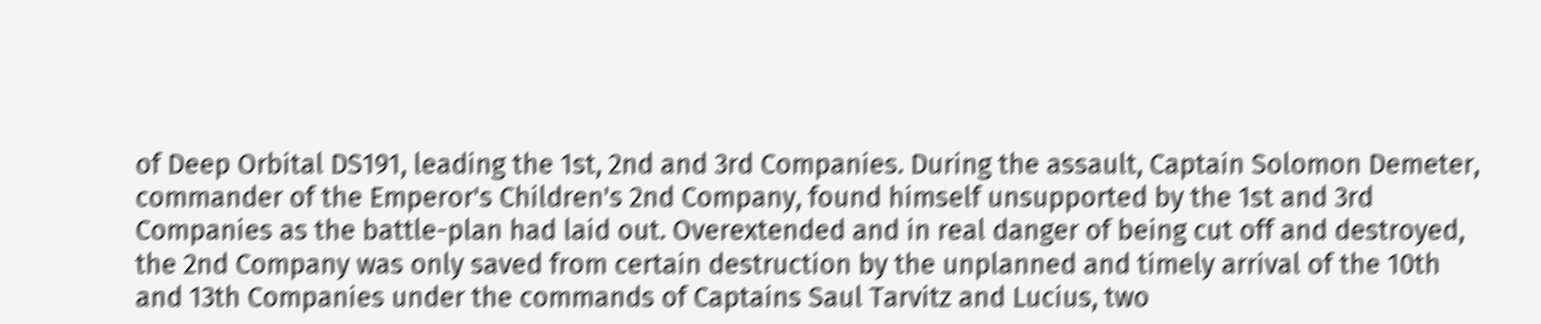of Deep Orbital DS191, leading the 1st, 2nd and 3rd Companies. During the assault, Captain Solomon Demeter, commander of the Emperor's Children's 2nd Company, found himself unsupported by the 1st and 3rd Companies as the battle-plan had laid out. Overextended and in real danger of being cut off and destroyed, the 2nd Company was only saved from certain destruction by the unplanned and timely arrival of the 10th and 13th Companies under the commands of Captains Saul Tarvitz and Lucius, two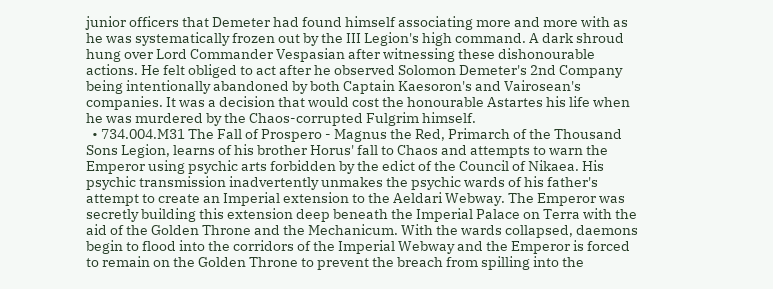junior officers that Demeter had found himself associating more and more with as he was systematically frozen out by the III Legion's high command. A dark shroud hung over Lord Commander Vespasian after witnessing these dishonourable actions. He felt obliged to act after he observed Solomon Demeter's 2nd Company being intentionally abandoned by both Captain Kaesoron's and Vairosean's companies. It was a decision that would cost the honourable Astartes his life when he was murdered by the Chaos-corrupted Fulgrim himself.
  • 734.004.M31 The Fall of Prospero - Magnus the Red, Primarch of the Thousand Sons Legion, learns of his brother Horus' fall to Chaos and attempts to warn the Emperor using psychic arts forbidden by the edict of the Council of Nikaea. His psychic transmission inadvertently unmakes the psychic wards of his father's attempt to create an Imperial extension to the Aeldari Webway. The Emperor was secretly building this extension deep beneath the Imperial Palace on Terra with the aid of the Golden Throne and the Mechanicum. With the wards collapsed, daemons begin to flood into the corridors of the Imperial Webway and the Emperor is forced to remain on the Golden Throne to prevent the breach from spilling into the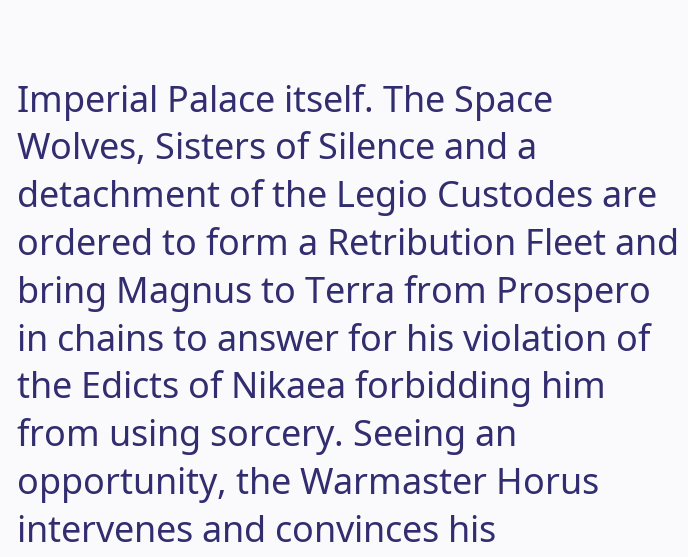Imperial Palace itself. The Space Wolves, Sisters of Silence and a detachment of the Legio Custodes are ordered to form a Retribution Fleet and bring Magnus to Terra from Prospero in chains to answer for his violation of the Edicts of Nikaea forbidding him from using sorcery. Seeing an opportunity, the Warmaster Horus intervenes and convinces his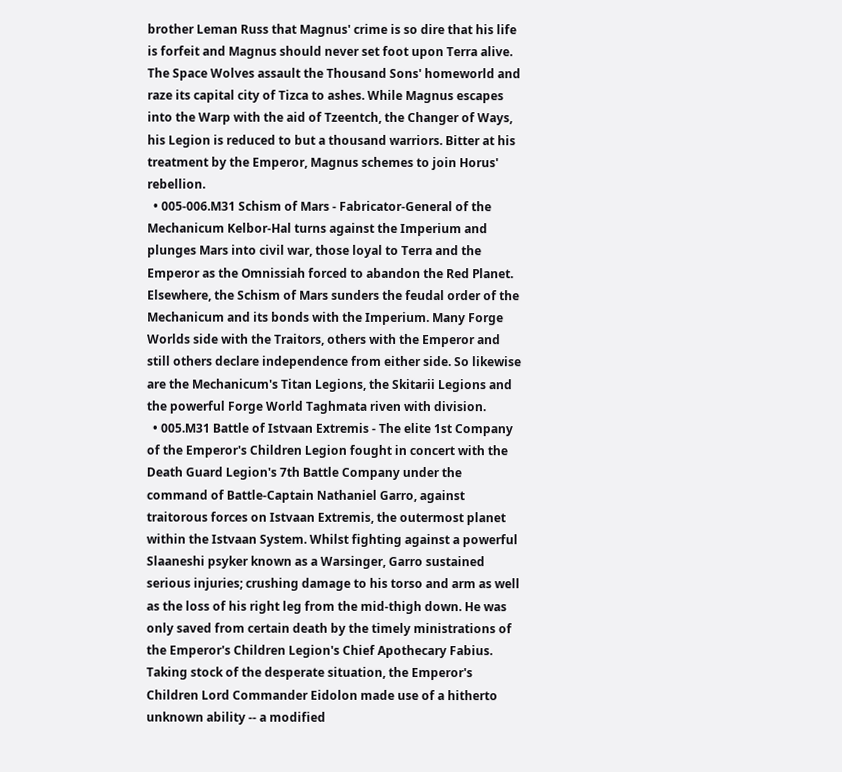brother Leman Russ that Magnus' crime is so dire that his life is forfeit and Magnus should never set foot upon Terra alive. The Space Wolves assault the Thousand Sons' homeworld and raze its capital city of Tizca to ashes. While Magnus escapes into the Warp with the aid of Tzeentch, the Changer of Ways, his Legion is reduced to but a thousand warriors. Bitter at his treatment by the Emperor, Magnus schemes to join Horus' rebellion.
  • 005-006.M31 Schism of Mars - Fabricator-General of the Mechanicum Kelbor-Hal turns against the Imperium and plunges Mars into civil war, those loyal to Terra and the Emperor as the Omnissiah forced to abandon the Red Planet. Elsewhere, the Schism of Mars sunders the feudal order of the Mechanicum and its bonds with the Imperium. Many Forge Worlds side with the Traitors, others with the Emperor and still others declare independence from either side. So likewise are the Mechanicum's Titan Legions, the Skitarii Legions and the powerful Forge World Taghmata riven with division.
  • 005.M31 Battle of Istvaan Extremis - The elite 1st Company of the Emperor's Children Legion fought in concert with the Death Guard Legion's 7th Battle Company under the command of Battle-Captain Nathaniel Garro, against traitorous forces on Istvaan Extremis, the outermost planet within the Istvaan System. Whilst fighting against a powerful Slaaneshi psyker known as a Warsinger, Garro sustained serious injuries; crushing damage to his torso and arm as well as the loss of his right leg from the mid-thigh down. He was only saved from certain death by the timely ministrations of the Emperor's Children Legion's Chief Apothecary Fabius. Taking stock of the desperate situation, the Emperor's Children Lord Commander Eidolon made use of a hitherto unknown ability -- a modified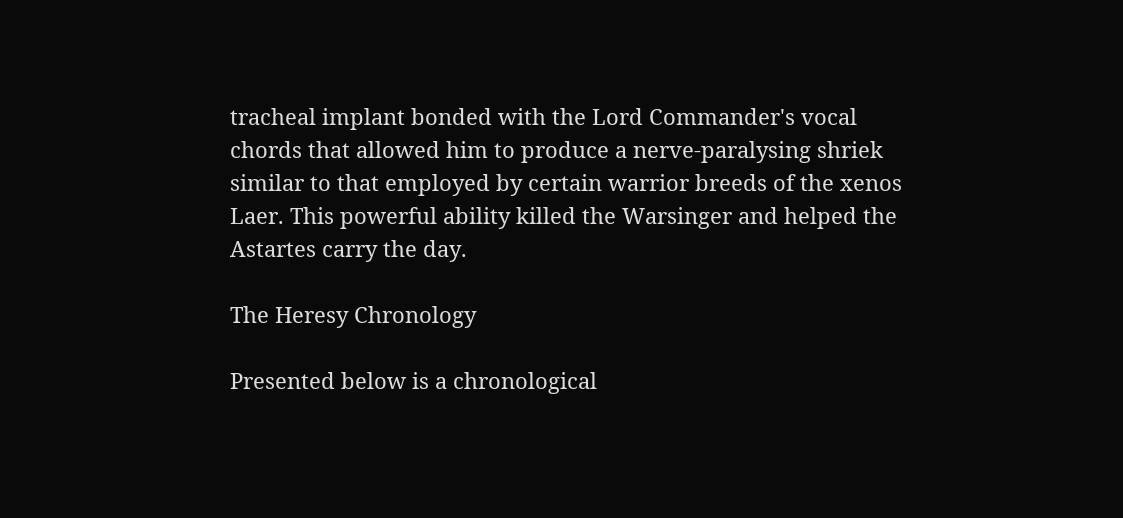tracheal implant bonded with the Lord Commander's vocal chords that allowed him to produce a nerve-paralysing shriek similar to that employed by certain warrior breeds of the xenos Laer. This powerful ability killed the Warsinger and helped the Astartes carry the day.

The Heresy Chronology

Presented below is a chronological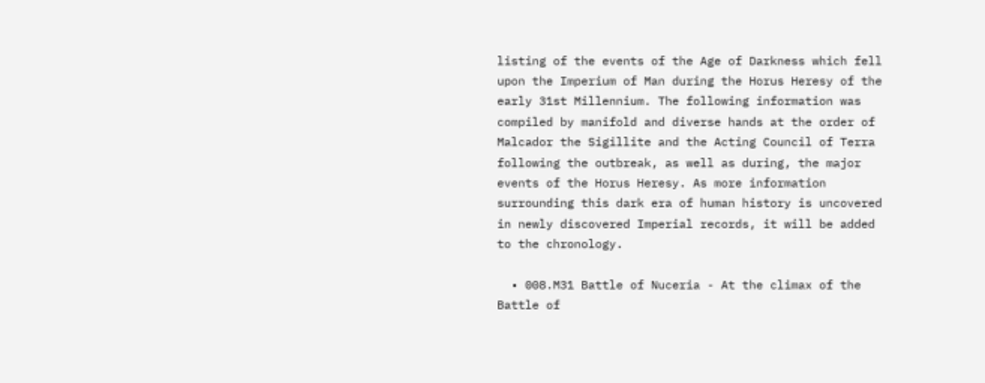listing of the events of the Age of Darkness which fell upon the Imperium of Man during the Horus Heresy of the early 31st Millennium. The following information was compiled by manifold and diverse hands at the order of Malcador the Sigillite and the Acting Council of Terra following the outbreak, as well as during, the major events of the Horus Heresy. As more information surrounding this dark era of human history is uncovered in newly discovered Imperial records, it will be added to the chronology.

  • 008.M31 Battle of Nuceria - At the climax of the Battle of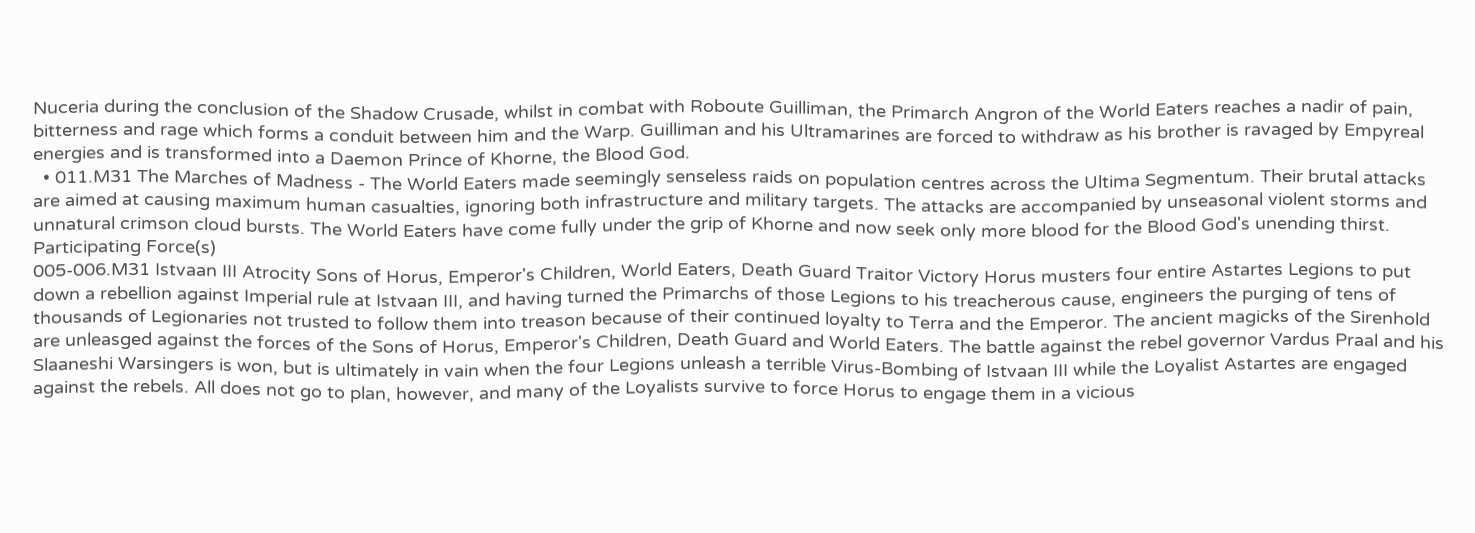Nuceria during the conclusion of the Shadow Crusade, whilst in combat with Roboute Guilliman, the Primarch Angron of the World Eaters reaches a nadir of pain, bitterness and rage which forms a conduit between him and the Warp. Guilliman and his Ultramarines are forced to withdraw as his brother is ravaged by Empyreal energies and is transformed into a Daemon Prince of Khorne, the Blood God.
  • 011.M31 The Marches of Madness - The World Eaters made seemingly senseless raids on population centres across the Ultima Segmentum. Their brutal attacks are aimed at causing maximum human casualties, ignoring both infrastructure and military targets. The attacks are accompanied by unseasonal violent storms and unnatural crimson cloud bursts. The World Eaters have come fully under the grip of Khorne and now seek only more blood for the Blood God's unending thirst.
Participating Force(s)
005-006.M31 Istvaan III Atrocity Sons of Horus, Emperor's Children, World Eaters, Death Guard Traitor Victory Horus musters four entire Astartes Legions to put down a rebellion against Imperial rule at Istvaan III, and having turned the Primarchs of those Legions to his treacherous cause, engineers the purging of tens of thousands of Legionaries not trusted to follow them into treason because of their continued loyalty to Terra and the Emperor. The ancient magicks of the Sirenhold are unleasged against the forces of the Sons of Horus, Emperor's Children, Death Guard and World Eaters. The battle against the rebel governor Vardus Praal and his Slaaneshi Warsingers is won, but is ultimately in vain when the four Legions unleash a terrible Virus-Bombing of Istvaan III while the Loyalist Astartes are engaged against the rebels. All does not go to plan, however, and many of the Loyalists survive to force Horus to engage them in a vicious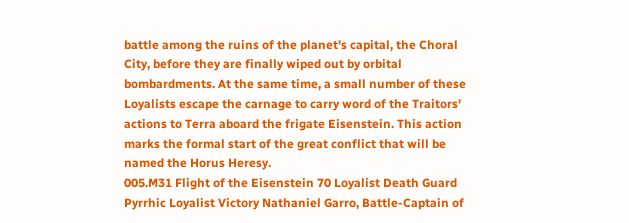battle among the ruins of the planet's capital, the Choral City, before they are finally wiped out by orbital bombardments. At the same time, a small number of these Loyalists escape the carnage to carry word of the Traitors' actions to Terra aboard the frigate Eisenstein. This action marks the formal start of the great conflict that will be named the Horus Heresy.
005.M31 Flight of the Eisenstein 70 Loyalist Death Guard Pyrrhic Loyalist Victory Nathaniel Garro, Battle-Captain of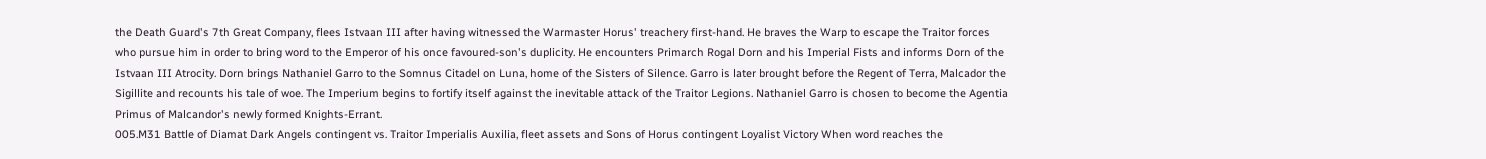the Death Guard's 7th Great Company, flees Istvaan III after having witnessed the Warmaster Horus' treachery first-hand. He braves the Warp to escape the Traitor forces who pursue him in order to bring word to the Emperor of his once favoured-son's duplicity. He encounters Primarch Rogal Dorn and his Imperial Fists and informs Dorn of the Istvaan III Atrocity. Dorn brings Nathaniel Garro to the Somnus Citadel on Luna, home of the Sisters of Silence. Garro is later brought before the Regent of Terra, Malcador the Sigillite and recounts his tale of woe. The Imperium begins to fortify itself against the inevitable attack of the Traitor Legions. Nathaniel Garro is chosen to become the Agentia Primus of Malcandor's newly formed Knights-Errant.
005.M31 Battle of Diamat Dark Angels contingent vs. Traitor Imperialis Auxilia, fleet assets and Sons of Horus contingent Loyalist Victory When word reaches the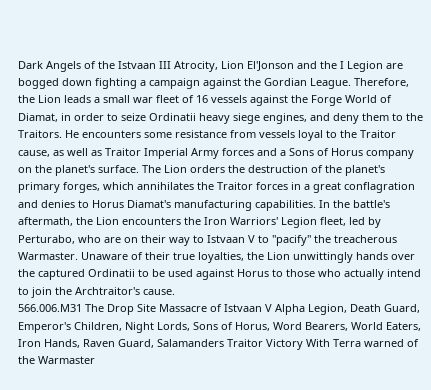Dark Angels of the Istvaan III Atrocity, Lion El'Jonson and the I Legion are bogged down fighting a campaign against the Gordian League. Therefore, the Lion leads a small war fleet of 16 vessels against the Forge World of Diamat, in order to seize Ordinatii heavy siege engines, and deny them to the Traitors. He encounters some resistance from vessels loyal to the Traitor cause, as well as Traitor Imperial Army forces and a Sons of Horus company on the planet's surface. The Lion orders the destruction of the planet's primary forges, which annihilates the Traitor forces in a great conflagration and denies to Horus Diamat's manufacturing capabilities. In the battle's aftermath, the Lion encounters the Iron Warriors' Legion fleet, led by Perturabo, who are on their way to Istvaan V to "pacify" the treacherous Warmaster. Unaware of their true loyalties, the Lion unwittingly hands over the captured Ordinatii to be used against Horus to those who actually intend to join the Archtraitor's cause.
566.006.M31 The Drop Site Massacre of Istvaan V Alpha Legion, Death Guard, Emperor's Children, Night Lords, Sons of Horus, Word Bearers, World Eaters, Iron Hands, Raven Guard, Salamanders Traitor Victory With Terra warned of the Warmaster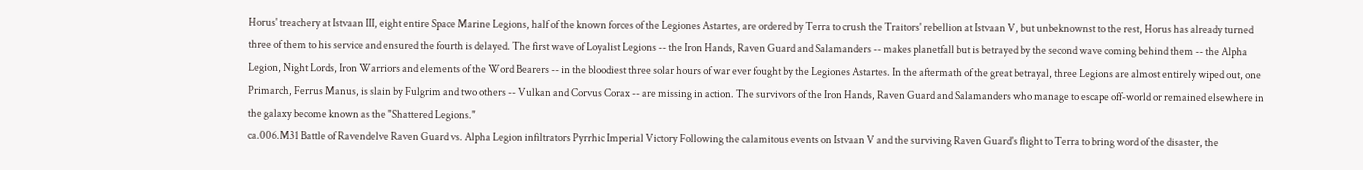Horus' treachery at Istvaan III, eight entire Space Marine Legions, half of the known forces of the Legiones Astartes, are ordered by Terra to crush the Traitors' rebellion at Istvaan V, but unbeknownst to the rest, Horus has already turned three of them to his service and ensured the fourth is delayed. The first wave of Loyalist Legions -- the Iron Hands, Raven Guard and Salamanders -- makes planetfall but is betrayed by the second wave coming behind them -- the Alpha Legion, Night Lords, Iron Warriors and elements of the Word Bearers -- in the bloodiest three solar hours of war ever fought by the Legiones Astartes. In the aftermath of the great betrayal, three Legions are almost entirely wiped out, one Primarch, Ferrus Manus, is slain by Fulgrim and two others -- Vulkan and Corvus Corax -- are missing in action. The survivors of the Iron Hands, Raven Guard and Salamanders who manage to escape off-world or remained elsewhere in the galaxy become known as the "Shattered Legions."
ca.006.M31 Battle of Ravendelve Raven Guard vs. Alpha Legion infiltrators Pyrrhic Imperial Victory Following the calamitous events on Istvaan V and the surviving Raven Guard's flight to Terra to bring word of the disaster, the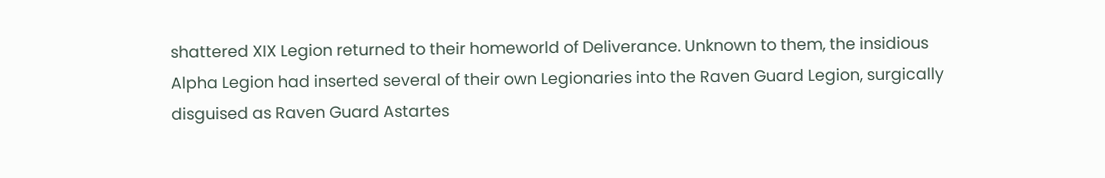shattered XIX Legion returned to their homeworld of Deliverance. Unknown to them, the insidious Alpha Legion had inserted several of their own Legionaries into the Raven Guard Legion, surgically disguised as Raven Guard Astartes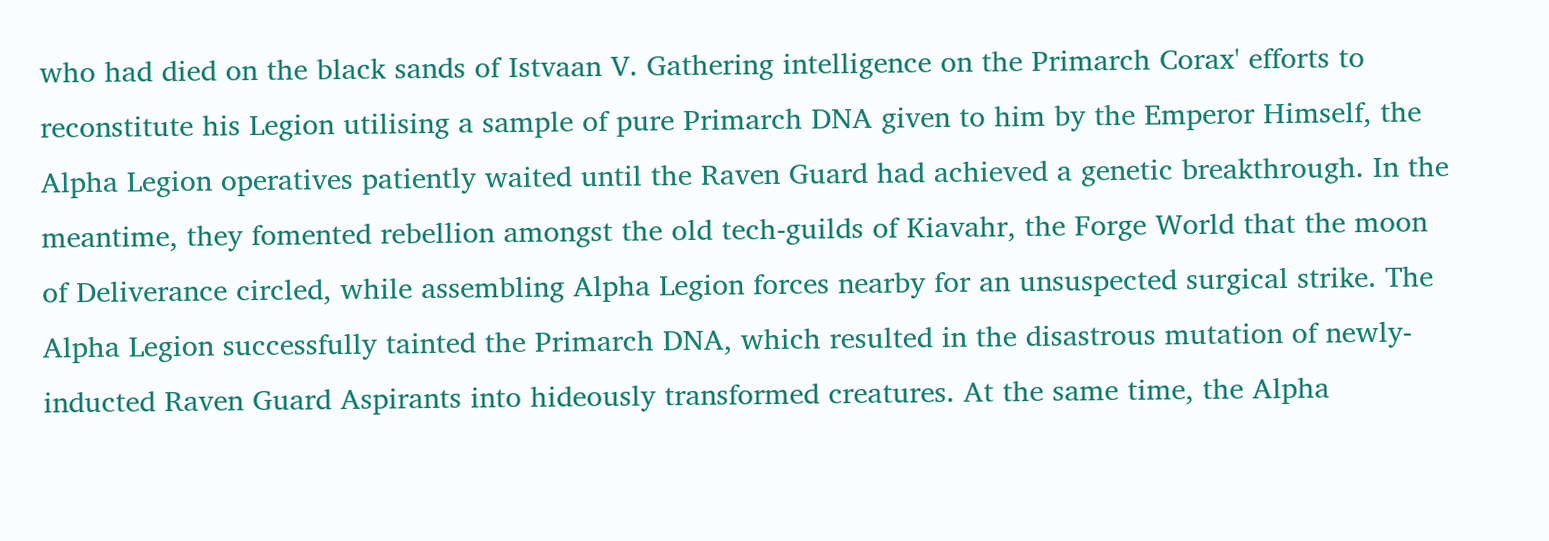who had died on the black sands of Istvaan V. Gathering intelligence on the Primarch Corax' efforts to reconstitute his Legion utilising a sample of pure Primarch DNA given to him by the Emperor Himself, the Alpha Legion operatives patiently waited until the Raven Guard had achieved a genetic breakthrough. In the meantime, they fomented rebellion amongst the old tech-guilds of Kiavahr, the Forge World that the moon of Deliverance circled, while assembling Alpha Legion forces nearby for an unsuspected surgical strike. The Alpha Legion successfully tainted the Primarch DNA, which resulted in the disastrous mutation of newly-inducted Raven Guard Aspirants into hideously transformed creatures. At the same time, the Alpha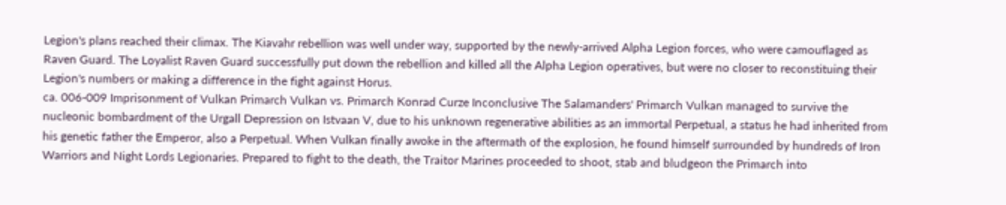Legion's plans reached their climax. The Kiavahr rebellion was well under way, supported by the newly-arrived Alpha Legion forces, who were camouflaged as Raven Guard. The Loyalist Raven Guard successfully put down the rebellion and killed all the Alpha Legion operatives, but were no closer to reconstituing their Legion's numbers or making a difference in the fight against Horus.
ca. 006-009 Imprisonment of Vulkan Primarch Vulkan vs. Primarch Konrad Curze Inconclusive The Salamanders' Primarch Vulkan managed to survive the nucleonic bombardment of the Urgall Depression on Istvaan V, due to his unknown regenerative abilities as an immortal Perpetual, a status he had inherited from his genetic father the Emperor, also a Perpetual. When Vulkan finally awoke in the aftermath of the explosion, he found himself surrounded by hundreds of Iron Warriors and Night Lords Legionaries. Prepared to fight to the death, the Traitor Marines proceeded to shoot, stab and bludgeon the Primarch into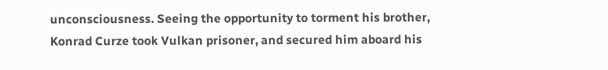unconsciousness. Seeing the opportunity to torment his brother, Konrad Curze took Vulkan prisoner, and secured him aboard his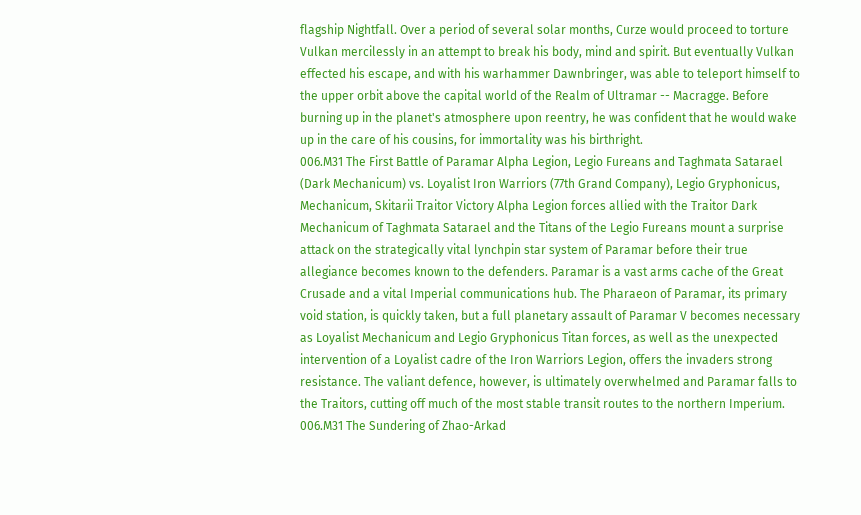flagship Nightfall. Over a period of several solar months, Curze would proceed to torture Vulkan mercilessly in an attempt to break his body, mind and spirit. But eventually Vulkan effected his escape, and with his warhammer Dawnbringer, was able to teleport himself to the upper orbit above the capital world of the Realm of Ultramar -- Macragge. Before burning up in the planet's atmosphere upon reentry, he was confident that he would wake up in the care of his cousins, for immortality was his birthright.
006.M31 The First Battle of Paramar Alpha Legion, Legio Fureans and Taghmata Satarael (Dark Mechanicum) vs. Loyalist Iron Warriors (77th Grand Company), Legio Gryphonicus, Mechanicum, Skitarii Traitor Victory Alpha Legion forces allied with the Traitor Dark Mechanicum of Taghmata Satarael and the Titans of the Legio Fureans mount a surprise attack on the strategically vital lynchpin star system of Paramar before their true allegiance becomes known to the defenders. Paramar is a vast arms cache of the Great Crusade and a vital Imperial communications hub. The Pharaeon of Paramar, its primary void station, is quickly taken, but a full planetary assault of Paramar V becomes necessary as Loyalist Mechanicum and Legio Gryphonicus Titan forces, as well as the unexpected intervention of a Loyalist cadre of the Iron Warriors Legion, offers the invaders strong resistance. The valiant defence, however, is ultimately overwhelmed and Paramar falls to the Traitors, cutting off much of the most stable transit routes to the northern Imperium.
006.M31 The Sundering of Zhao-Arkad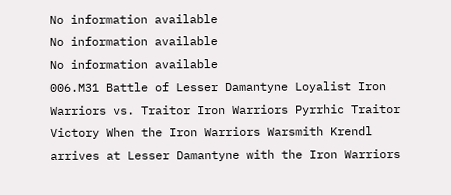No information available
No information available
No information available
006.M31 Battle of Lesser Damantyne Loyalist Iron Warriors vs. Traitor Iron Warriors Pyrrhic Traitor Victory When the Iron Warriors Warsmith Krendl arrives at Lesser Damantyne with the Iron Warriors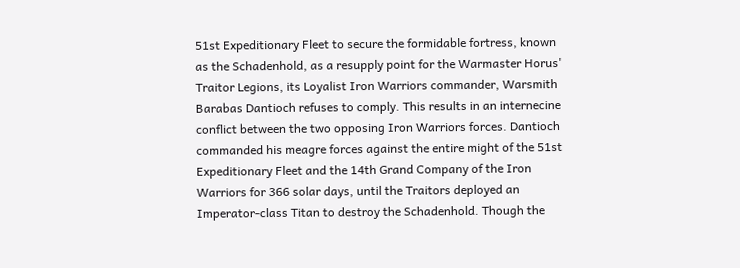51st Expeditionary Fleet to secure the formidable fortress, known as the Schadenhold, as a resupply point for the Warmaster Horus' Traitor Legions, its Loyalist Iron Warriors commander, Warsmith Barabas Dantioch refuses to comply. This results in an internecine conflict between the two opposing Iron Warriors forces. Dantioch commanded his meagre forces against the entire might of the 51st Expeditionary Fleet and the 14th Grand Company of the Iron Warriors for 366 solar days, until the Traitors deployed an Imperator-class Titan to destroy the Schadenhold. Though the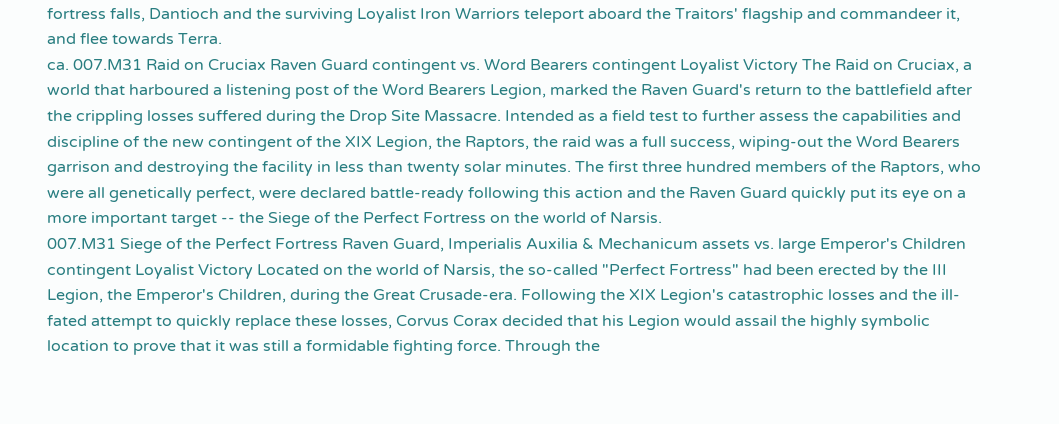fortress falls, Dantioch and the surviving Loyalist Iron Warriors teleport aboard the Traitors' flagship and commandeer it, and flee towards Terra.
ca. 007.M31 Raid on Cruciax Raven Guard contingent vs. Word Bearers contingent Loyalist Victory The Raid on Cruciax, a world that harboured a listening post of the Word Bearers Legion, marked the Raven Guard's return to the battlefield after the crippling losses suffered during the Drop Site Massacre. Intended as a field test to further assess the capabilities and discipline of the new contingent of the XIX Legion, the Raptors, the raid was a full success, wiping-out the Word Bearers garrison and destroying the facility in less than twenty solar minutes. The first three hundred members of the Raptors, who were all genetically perfect, were declared battle-ready following this action and the Raven Guard quickly put its eye on a more important target -- the Siege of the Perfect Fortress on the world of Narsis.
007.M31 Siege of the Perfect Fortress Raven Guard, Imperialis Auxilia & Mechanicum assets vs. large Emperor's Children contingent Loyalist Victory Located on the world of Narsis, the so-called "Perfect Fortress" had been erected by the III Legion, the Emperor's Children, during the Great Crusade-era. Following the XIX Legion's catastrophic losses and the ill-fated attempt to quickly replace these losses, Corvus Corax decided that his Legion would assail the highly symbolic location to prove that it was still a formidable fighting force. Through the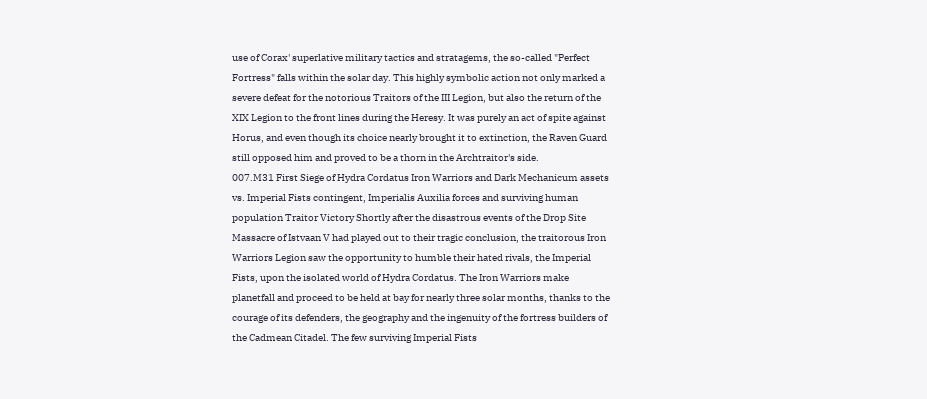use of Corax' superlative military tactics and stratagems, the so-called "Perfect Fortress" falls within the solar day. This highly symbolic action not only marked a severe defeat for the notorious Traitors of the III Legion, but also the return of the XIX Legion to the front lines during the Heresy. It was purely an act of spite against Horus, and even though its choice nearly brought it to extinction, the Raven Guard still opposed him and proved to be a thorn in the Archtraitor's side.
007.M31 First Siege of Hydra Cordatus Iron Warriors and Dark Mechanicum assets vs. Imperial Fists contingent, Imperialis Auxilia forces and surviving human population Traitor Victory Shortly after the disastrous events of the Drop Site Massacre of Istvaan V had played out to their tragic conclusion, the traitorous Iron Warriors Legion saw the opportunity to humble their hated rivals, the Imperial Fists, upon the isolated world of Hydra Cordatus. The Iron Warriors make planetfall and proceed to be held at bay for nearly three solar months, thanks to the courage of its defenders, the geography and the ingenuity of the fortress builders of the Cadmean Citadel. The few surviving Imperial Fists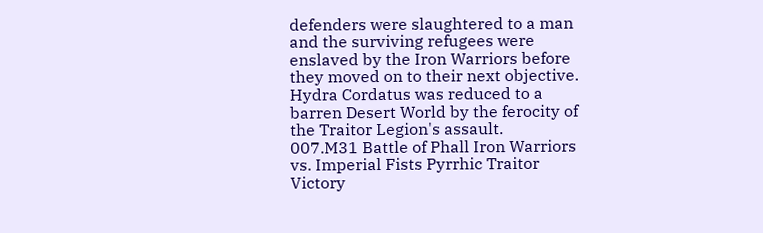defenders were slaughtered to a man and the surviving refugees were enslaved by the Iron Warriors before they moved on to their next objective. Hydra Cordatus was reduced to a barren Desert World by the ferocity of the Traitor Legion's assault.
007.M31 Battle of Phall Iron Warriors vs. Imperial Fists Pyrrhic Traitor Victory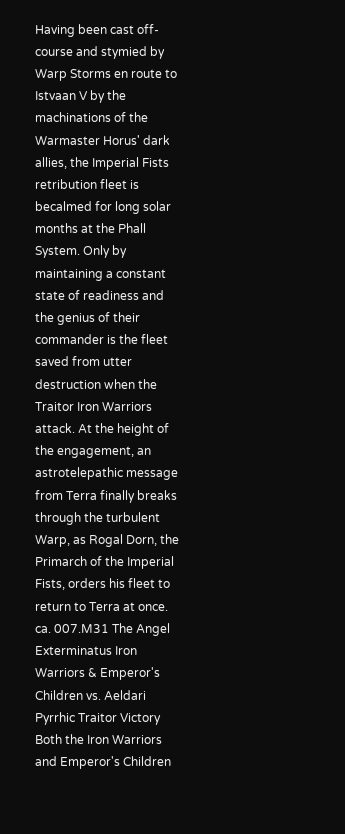Having been cast off-course and stymied by Warp Storms en route to Istvaan V by the machinations of the Warmaster Horus' dark allies, the Imperial Fists retribution fleet is becalmed for long solar months at the Phall System. Only by maintaining a constant state of readiness and the genius of their commander is the fleet saved from utter destruction when the Traitor Iron Warriors attack. At the height of the engagement, an astrotelepathic message from Terra finally breaks through the turbulent Warp, as Rogal Dorn, the Primarch of the Imperial Fists, orders his fleet to return to Terra at once.
ca. 007.M31 The Angel Exterminatus Iron Warriors & Emperor's Children vs. Aeldari Pyrrhic Traitor Victory Both the Iron Warriors and Emperor's Children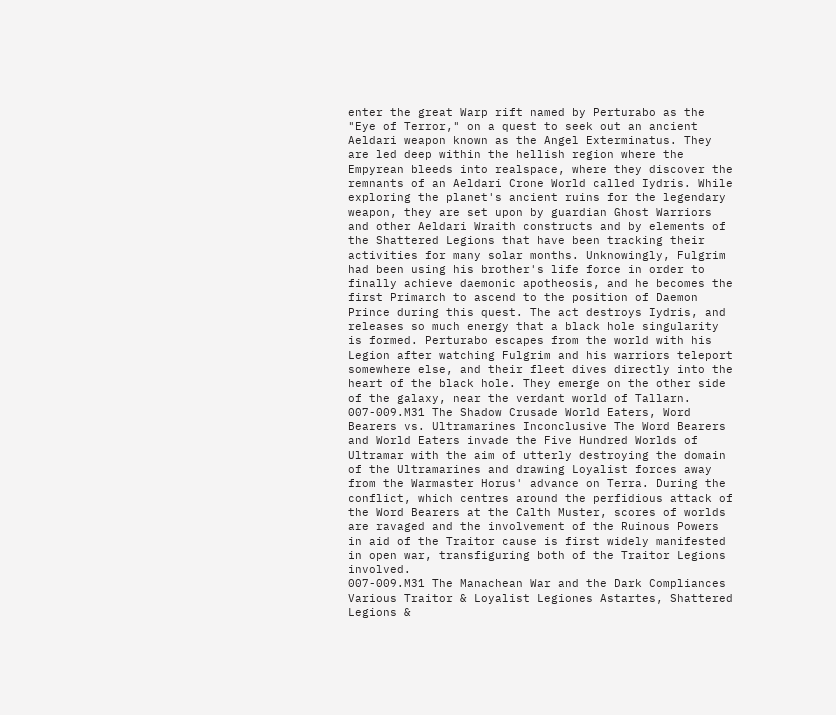enter the great Warp rift named by Perturabo as the "Eye of Terror," on a quest to seek out an ancient Aeldari weapon known as the Angel Exterminatus. They are led deep within the hellish region where the Empyrean bleeds into realspace, where they discover the remnants of an Aeldari Crone World called Iydris. While exploring the planet's ancient ruins for the legendary weapon, they are set upon by guardian Ghost Warriors and other Aeldari Wraith constructs and by elements of the Shattered Legions that have been tracking their activities for many solar months. Unknowingly, Fulgrim had been using his brother's life force in order to finally achieve daemonic apotheosis, and he becomes the first Primarch to ascend to the position of Daemon Prince during this quest. The act destroys Iydris, and releases so much energy that a black hole singularity is formed. Perturabo escapes from the world with his Legion after watching Fulgrim and his warriors teleport somewhere else, and their fleet dives directly into the heart of the black hole. They emerge on the other side of the galaxy, near the verdant world of Tallarn.
007-009.M31 The Shadow Crusade World Eaters, Word Bearers vs. Ultramarines Inconclusive The Word Bearers and World Eaters invade the Five Hundred Worlds of Ultramar with the aim of utterly destroying the domain of the Ultramarines and drawing Loyalist forces away from the Warmaster Horus' advance on Terra. During the conflict, which centres around the perfidious attack of the Word Bearers at the Calth Muster, scores of worlds are ravaged and the involvement of the Ruinous Powers in aid of the Traitor cause is first widely manifested in open war, transfiguring both of the Traitor Legions involved.
007-009.M31 The Manachean War and the Dark Compliances Various Traitor & Loyalist Legiones Astartes, Shattered Legions &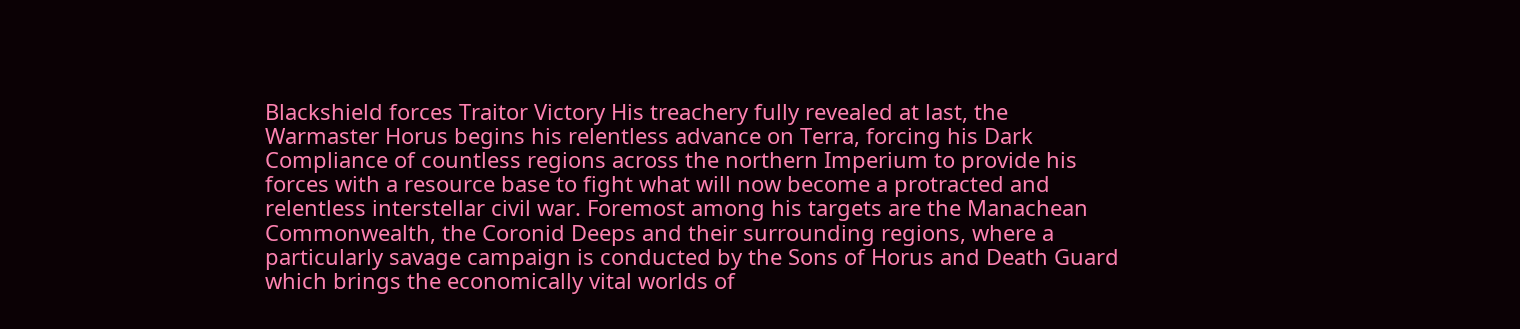Blackshield forces Traitor Victory His treachery fully revealed at last, the Warmaster Horus begins his relentless advance on Terra, forcing his Dark Compliance of countless regions across the northern Imperium to provide his forces with a resource base to fight what will now become a protracted and relentless interstellar civil war. Foremost among his targets are the Manachean Commonwealth, the Coronid Deeps and their surrounding regions, where a particularly savage campaign is conducted by the Sons of Horus and Death Guard which brings the economically vital worlds of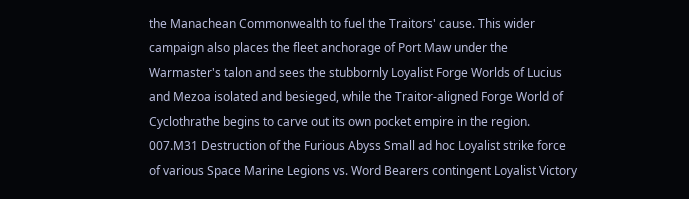the Manachean Commonwealth to fuel the Traitors' cause. This wider campaign also places the fleet anchorage of Port Maw under the Warmaster's talon and sees the stubbornly Loyalist Forge Worlds of Lucius and Mezoa isolated and besieged, while the Traitor-aligned Forge World of Cyclothrathe begins to carve out its own pocket empire in the region.
007.M31 Destruction of the Furious Abyss Small ad hoc Loyalist strike force of various Space Marine Legions vs. Word Bearers contingent Loyalist Victory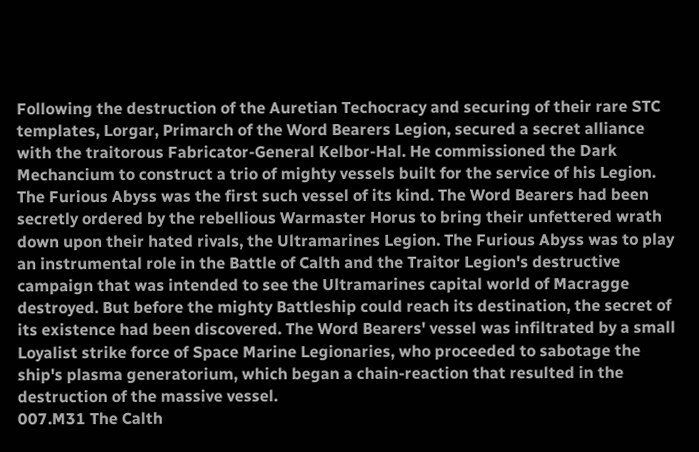Following the destruction of the Auretian Techocracy and securing of their rare STC templates, Lorgar, Primarch of the Word Bearers Legion, secured a secret alliance with the traitorous Fabricator-General Kelbor-Hal. He commissioned the Dark Mechancium to construct a trio of mighty vessels built for the service of his Legion. The Furious Abyss was the first such vessel of its kind. The Word Bearers had been secretly ordered by the rebellious Warmaster Horus to bring their unfettered wrath down upon their hated rivals, the Ultramarines Legion. The Furious Abyss was to play an instrumental role in the Battle of Calth and the Traitor Legion's destructive campaign that was intended to see the Ultramarines capital world of Macragge destroyed. But before the mighty Battleship could reach its destination, the secret of its existence had been discovered. The Word Bearers' vessel was infiltrated by a small Loyalist strike force of Space Marine Legionaries, who proceeded to sabotage the ship's plasma generatorium, which began a chain-reaction that resulted in the destruction of the massive vessel.
007.M31 The Calth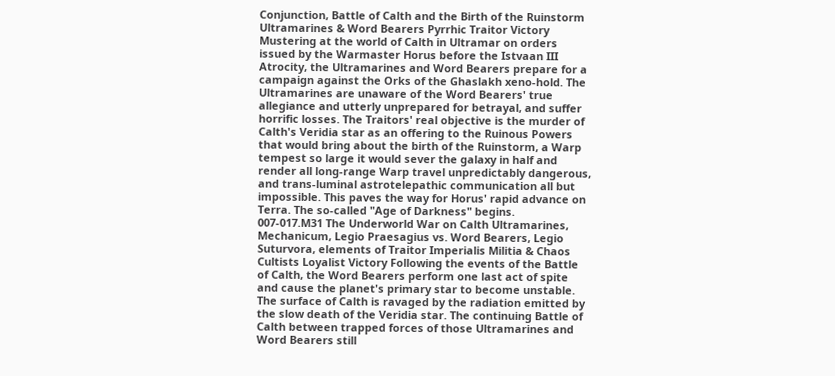Conjunction, Battle of Calth and the Birth of the Ruinstorm Ultramarines & Word Bearers Pyrrhic Traitor Victory Mustering at the world of Calth in Ultramar on orders issued by the Warmaster Horus before the Istvaan III Atrocity, the Ultramarines and Word Bearers prepare for a campaign against the Orks of the Ghaslakh xeno-hold. The Ultramarines are unaware of the Word Bearers' true allegiance and utterly unprepared for betrayal, and suffer horrific losses. The Traitors' real objective is the murder of Calth's Veridia star as an offering to the Ruinous Powers that would bring about the birth of the Ruinstorm, a Warp tempest so large it would sever the galaxy in half and render all long-range Warp travel unpredictably dangerous, and trans-luminal astrotelepathic communication all but impossible. This paves the way for Horus' rapid advance on Terra. The so-called "Age of Darkness" begins.
007-017.M31 The Underworld War on Calth Ultramarines, Mechanicum, Legio Praesagius vs. Word Bearers, Legio Suturvora, elements of Traitor Imperialis Militia & Chaos Cultists Loyalist Victory Following the events of the Battle of Calth, the Word Bearers perform one last act of spite and cause the planet's primary star to become unstable. The surface of Calth is ravaged by the radiation emitted by the slow death of the Veridia star. The continuing Battle of Calth between trapped forces of those Ultramarines and Word Bearers still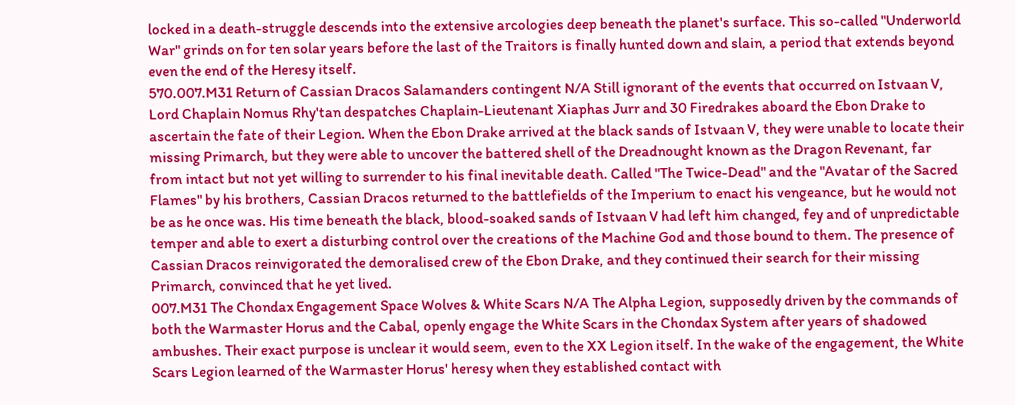locked in a death-struggle descends into the extensive arcologies deep beneath the planet's surface. This so-called "Underworld War" grinds on for ten solar years before the last of the Traitors is finally hunted down and slain, a period that extends beyond even the end of the Heresy itself.
570.007.M31 Return of Cassian Dracos Salamanders contingent N/A Still ignorant of the events that occurred on Istvaan V, Lord Chaplain Nomus Rhy'tan despatches Chaplain-Lieutenant Xiaphas Jurr and 30 Firedrakes aboard the Ebon Drake to ascertain the fate of their Legion. When the Ebon Drake arrived at the black sands of Istvaan V, they were unable to locate their missing Primarch, but they were able to uncover the battered shell of the Dreadnought known as the Dragon Revenant, far from intact but not yet willing to surrender to his final inevitable death. Called "The Twice-Dead" and the "Avatar of the Sacred Flames" by his brothers, Cassian Dracos returned to the battlefields of the Imperium to enact his vengeance, but he would not be as he once was. His time beneath the black, blood-soaked sands of Istvaan V had left him changed, fey and of unpredictable temper and able to exert a disturbing control over the creations of the Machine God and those bound to them. The presence of Cassian Dracos reinvigorated the demoralised crew of the Ebon Drake, and they continued their search for their missing Primarch, convinced that he yet lived.
007.M31 The Chondax Engagement Space Wolves & White Scars N/A The Alpha Legion, supposedly driven by the commands of both the Warmaster Horus and the Cabal, openly engage the White Scars in the Chondax System after years of shadowed ambushes. Their exact purpose is unclear it would seem, even to the XX Legion itself. In the wake of the engagement, the White Scars Legion learned of the Warmaster Horus' heresy when they established contact with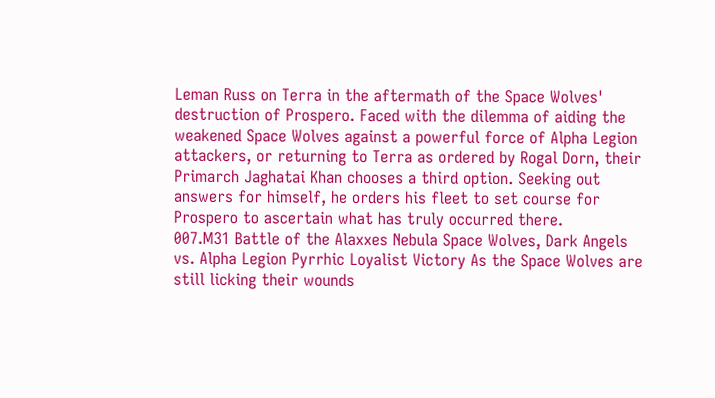Leman Russ on Terra in the aftermath of the Space Wolves' destruction of Prospero. Faced with the dilemma of aiding the weakened Space Wolves against a powerful force of Alpha Legion attackers, or returning to Terra as ordered by Rogal Dorn, their Primarch Jaghatai Khan chooses a third option. Seeking out answers for himself, he orders his fleet to set course for Prospero to ascertain what has truly occurred there.
007.M31 Battle of the Alaxxes Nebula Space Wolves, Dark Angels vs. Alpha Legion Pyrrhic Loyalist Victory As the Space Wolves are still licking their wounds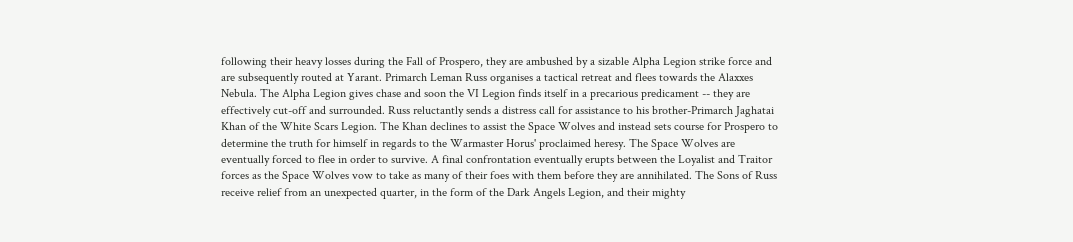following their heavy losses during the Fall of Prospero, they are ambushed by a sizable Alpha Legion strike force and are subsequently routed at Yarant. Primarch Leman Russ organises a tactical retreat and flees towards the Alaxxes Nebula. The Alpha Legion gives chase and soon the VI Legion finds itself in a precarious predicament -- they are effectively cut-off and surrounded. Russ reluctantly sends a distress call for assistance to his brother-Primarch Jaghatai Khan of the White Scars Legion. The Khan declines to assist the Space Wolves and instead sets course for Prospero to determine the truth for himself in regards to the Warmaster Horus' proclaimed heresy. The Space Wolves are eventually forced to flee in order to survive. A final confrontation eventually erupts between the Loyalist and Traitor forces as the Space Wolves vow to take as many of their foes with them before they are annihilated. The Sons of Russ receive relief from an unexpected quarter, in the form of the Dark Angels Legion, and their mighty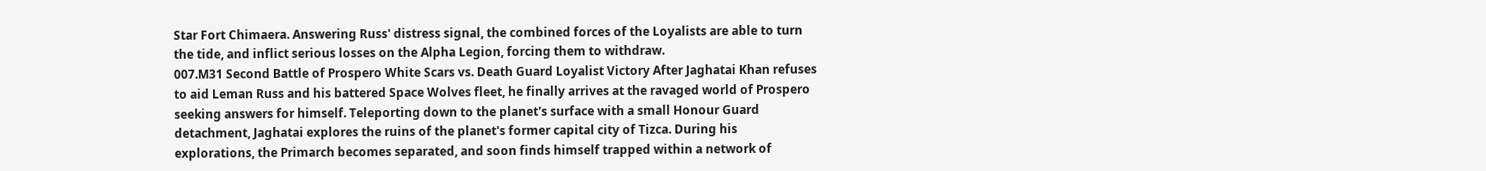Star Fort Chimaera. Answering Russ' distress signal, the combined forces of the Loyalists are able to turn the tide, and inflict serious losses on the Alpha Legion, forcing them to withdraw.
007.M31 Second Battle of Prospero White Scars vs. Death Guard Loyalist Victory After Jaghatai Khan refuses to aid Leman Russ and his battered Space Wolves fleet, he finally arrives at the ravaged world of Prospero seeking answers for himself. Teleporting down to the planet's surface with a small Honour Guard detachment, Jaghatai explores the ruins of the planet's former capital city of Tizca. During his explorations, the Primarch becomes separated, and soon finds himself trapped within a network of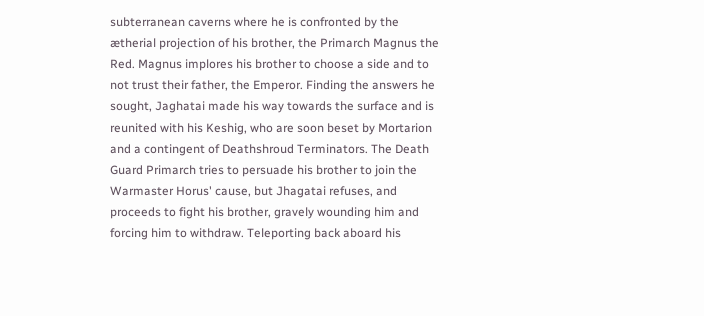subterranean caverns where he is confronted by the ætherial projection of his brother, the Primarch Magnus the Red. Magnus implores his brother to choose a side and to not trust their father, the Emperor. Finding the answers he sought, Jaghatai made his way towards the surface and is reunited with his Keshig, who are soon beset by Mortarion and a contingent of Deathshroud Terminators. The Death Guard Primarch tries to persuade his brother to join the Warmaster Horus' cause, but Jhagatai refuses, and proceeds to fight his brother, gravely wounding him and forcing him to withdraw. Teleporting back aboard his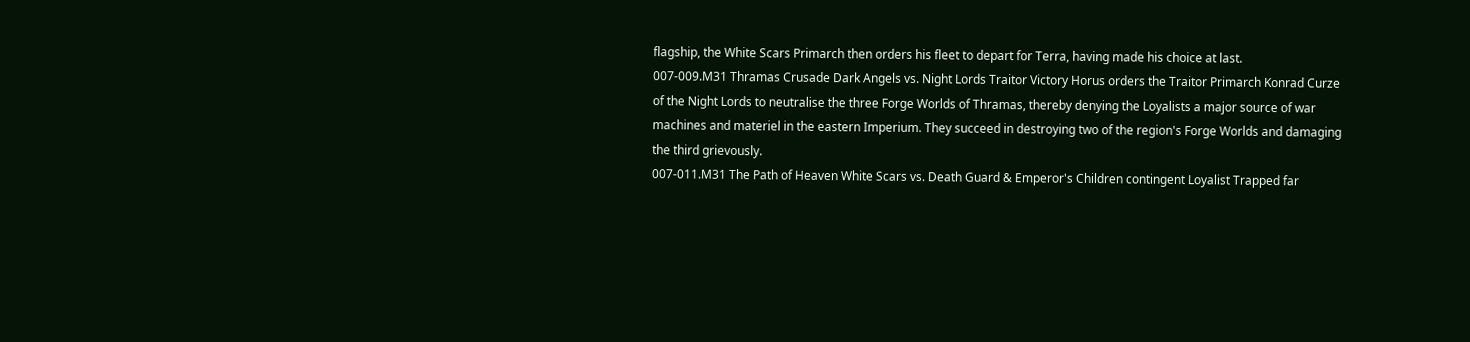flagship, the White Scars Primarch then orders his fleet to depart for Terra, having made his choice at last.
007-009.M31 Thramas Crusade Dark Angels vs. Night Lords Traitor Victory Horus orders the Traitor Primarch Konrad Curze of the Night Lords to neutralise the three Forge Worlds of Thramas, thereby denying the Loyalists a major source of war machines and materiel in the eastern Imperium. They succeed in destroying two of the region's Forge Worlds and damaging the third grievously.
007-011.M31 The Path of Heaven White Scars vs. Death Guard & Emperor's Children contingent Loyalist Trapped far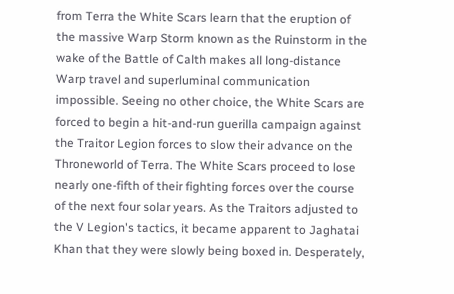from Terra the White Scars learn that the eruption of the massive Warp Storm known as the Ruinstorm in the wake of the Battle of Calth makes all long-distance Warp travel and superluminal communication impossible. Seeing no other choice, the White Scars are forced to begin a hit-and-run guerilla campaign against the Traitor Legion forces to slow their advance on the Throneworld of Terra. The White Scars proceed to lose nearly one-fifth of their fighting forces over the course of the next four solar years. As the Traitors adjusted to the V Legion's tactics, it became apparent to Jaghatai Khan that they were slowly being boxed in. Desperately,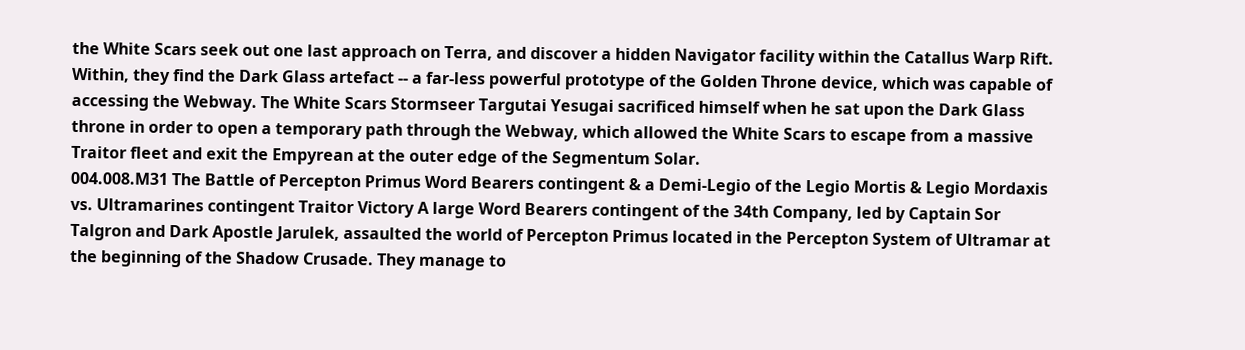the White Scars seek out one last approach on Terra, and discover a hidden Navigator facility within the Catallus Warp Rift. Within, they find the Dark Glass artefact -- a far-less powerful prototype of the Golden Throne device, which was capable of accessing the Webway. The White Scars Stormseer Targutai Yesugai sacrificed himself when he sat upon the Dark Glass throne in order to open a temporary path through the Webway, which allowed the White Scars to escape from a massive Traitor fleet and exit the Empyrean at the outer edge of the Segmentum Solar.
004.008.M31 The Battle of Percepton Primus Word Bearers contingent & a Demi-Legio of the Legio Mortis & Legio Mordaxis vs. Ultramarines contingent Traitor Victory A large Word Bearers contingent of the 34th Company, led by Captain Sor Talgron and Dark Apostle Jarulek, assaulted the world of Percepton Primus located in the Percepton System of Ultramar at the beginning of the Shadow Crusade. They manage to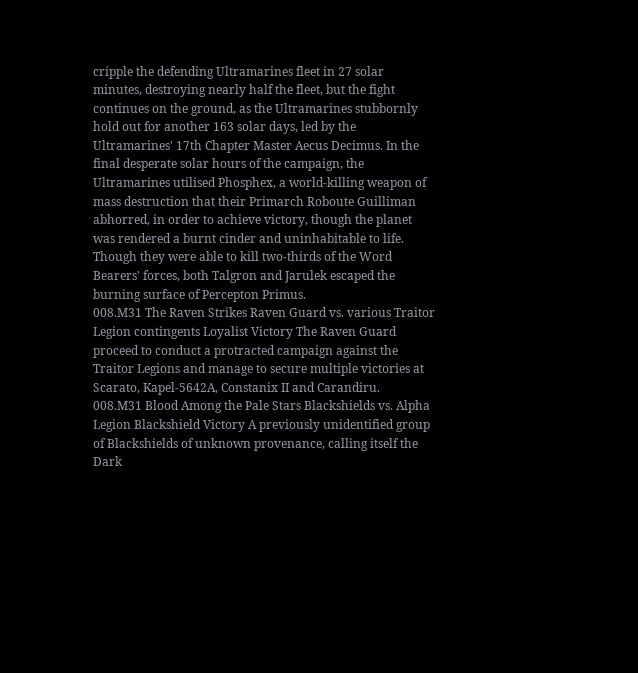cripple the defending Ultramarines fleet in 27 solar minutes, destroying nearly half the fleet, but the fight continues on the ground, as the Ultramarines stubbornly hold out for another 163 solar days, led by the Ultramarines' 17th Chapter Master Aecus Decimus. In the final desperate solar hours of the campaign, the Ultramarines utilised Phosphex, a world-killing weapon of mass destruction that their Primarch Roboute Guilliman abhorred, in order to achieve victory, though the planet was rendered a burnt cinder and uninhabitable to life. Though they were able to kill two-thirds of the Word Bearers' forces, both Talgron and Jarulek escaped the burning surface of Percepton Primus.
008.M31 The Raven Strikes Raven Guard vs. various Traitor Legion contingents Loyalist Victory The Raven Guard proceed to conduct a protracted campaign against the Traitor Legions and manage to secure multiple victories at Scarato, Kapel-5642A, Constanix II and Carandiru.
008.M31 Blood Among the Pale Stars Blackshields vs. Alpha Legion Blackshield Victory A previously unidentified group of Blackshields of unknown provenance, calling itself the Dark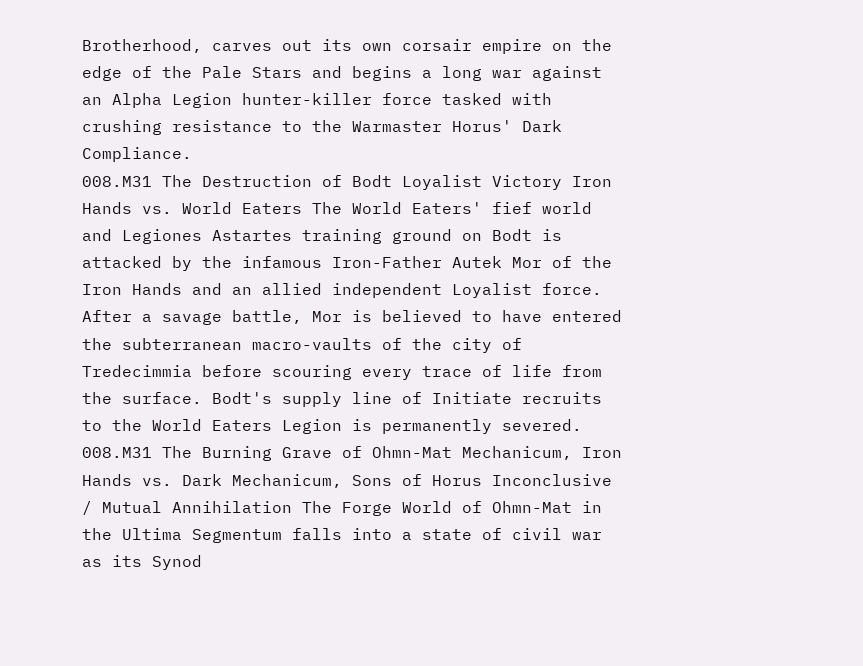Brotherhood, carves out its own corsair empire on the edge of the Pale Stars and begins a long war against an Alpha Legion hunter-killer force tasked with crushing resistance to the Warmaster Horus' Dark Compliance.
008.M31 The Destruction of Bodt Loyalist Victory Iron Hands vs. World Eaters The World Eaters' fief world and Legiones Astartes training ground on Bodt is attacked by the infamous Iron-Father Autek Mor of the Iron Hands and an allied independent Loyalist force. After a savage battle, Mor is believed to have entered the subterranean macro-vaults of the city of Tredecimmia before scouring every trace of life from the surface. Bodt's supply line of Initiate recruits to the World Eaters Legion is permanently severed.
008.M31 The Burning Grave of Ohmn-Mat Mechanicum, Iron Hands vs. Dark Mechanicum, Sons of Horus Inconclusive / Mutual Annihilation The Forge World of Ohmn-Mat in the Ultima Segmentum falls into a state of civil war as its Synod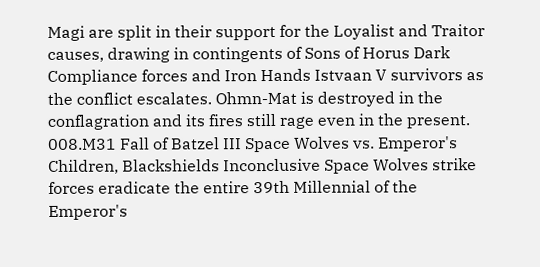Magi are split in their support for the Loyalist and Traitor causes, drawing in contingents of Sons of Horus Dark Compliance forces and Iron Hands Istvaan V survivors as the conflict escalates. Ohmn-Mat is destroyed in the conflagration and its fires still rage even in the present.
008.M31 Fall of Batzel III Space Wolves vs. Emperor's Children, Blackshields Inconclusive Space Wolves strike forces eradicate the entire 39th Millennial of the Emperor's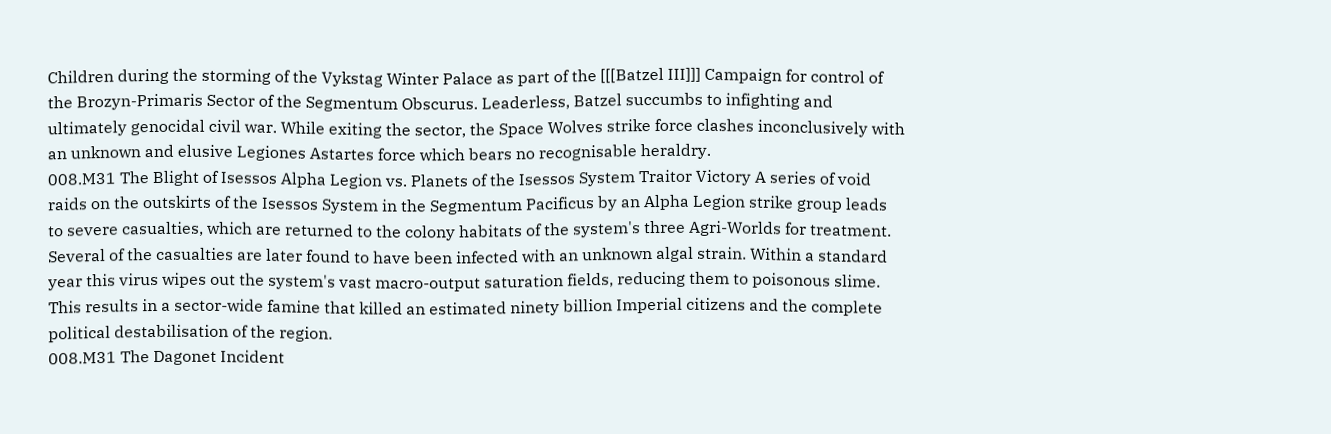Children during the storming of the Vykstag Winter Palace as part of the [[[Batzel III]]] Campaign for control of the Brozyn-Primaris Sector of the Segmentum Obscurus. Leaderless, Batzel succumbs to infighting and ultimately genocidal civil war. While exiting the sector, the Space Wolves strike force clashes inconclusively with an unknown and elusive Legiones Astartes force which bears no recognisable heraldry.
008.M31 The Blight of Isessos Alpha Legion vs. Planets of the Isessos System Traitor Victory A series of void raids on the outskirts of the Isessos System in the Segmentum Pacificus by an Alpha Legion strike group leads to severe casualties, which are returned to the colony habitats of the system's three Agri-Worlds for treatment. Several of the casualties are later found to have been infected with an unknown algal strain. Within a standard year this virus wipes out the system's vast macro-output saturation fields, reducing them to poisonous slime. This results in a sector-wide famine that killed an estimated ninety billion Imperial citizens and the complete political destabilisation of the region.
008.M31 The Dagonet Incident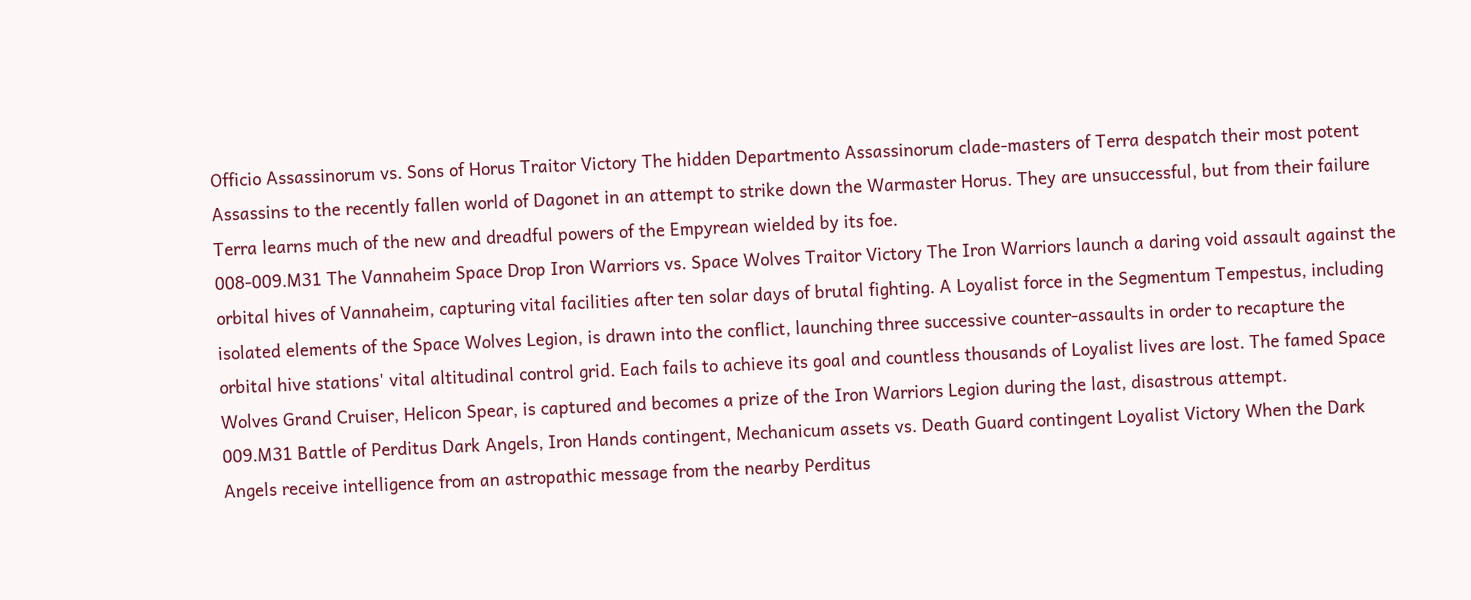Officio Assassinorum vs. Sons of Horus Traitor Victory The hidden Departmento Assassinorum clade-masters of Terra despatch their most potent Assassins to the recently fallen world of Dagonet in an attempt to strike down the Warmaster Horus. They are unsuccessful, but from their failure Terra learns much of the new and dreadful powers of the Empyrean wielded by its foe.
008-009.M31 The Vannaheim Space Drop Iron Warriors vs. Space Wolves Traitor Victory The Iron Warriors launch a daring void assault against the orbital hives of Vannaheim, capturing vital facilities after ten solar days of brutal fighting. A Loyalist force in the Segmentum Tempestus, including isolated elements of the Space Wolves Legion, is drawn into the conflict, launching three successive counter-assaults in order to recapture the orbital hive stations' vital altitudinal control grid. Each fails to achieve its goal and countless thousands of Loyalist lives are lost. The famed Space Wolves Grand Cruiser, Helicon Spear, is captured and becomes a prize of the Iron Warriors Legion during the last, disastrous attempt.
009.M31 Battle of Perditus Dark Angels, Iron Hands contingent, Mechanicum assets vs. Death Guard contingent Loyalist Victory When the Dark Angels receive intelligence from an astropathic message from the nearby Perditus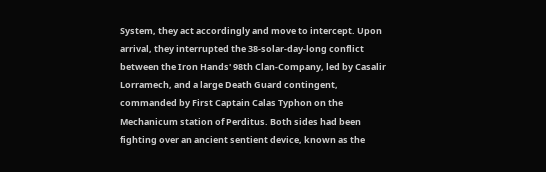System, they act accordingly and move to intercept. Upon arrival, they interrupted the 38-solar-day-long conflict between the Iron Hands' 98th Clan-Company, led by Casalir Lorramech, and a large Death Guard contingent, commanded by First Captain Calas Typhon on the Mechanicum station of Perditus. Both sides had been fighting over an ancient sentient device, known as the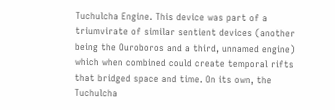Tuchulcha Engine. This device was part of a triumvirate of similar sentient devices (another being the Ouroboros and a third, unnamed engine) which when combined could create temporal rifts that bridged space and time. On its own, the Tuchulcha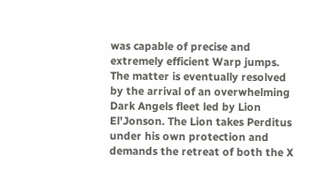was capable of precise and extremely efficient Warp jumps. The matter is eventually resolved by the arrival of an overwhelming Dark Angels fleet led by Lion El'Jonson. The Lion takes Perditus under his own protection and demands the retreat of both the X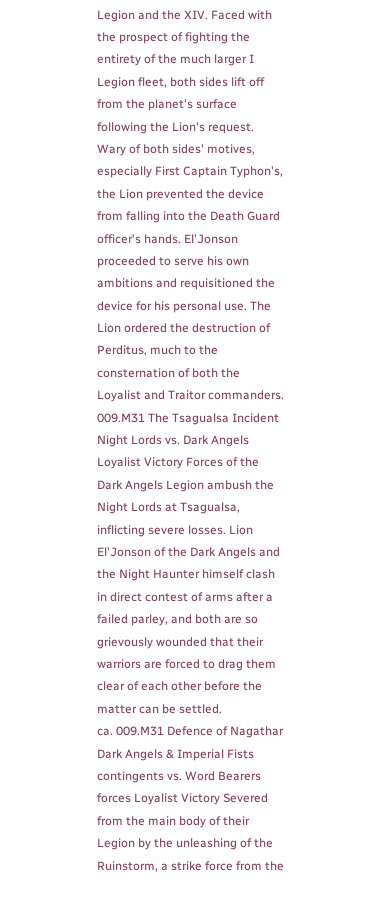Legion and the XIV. Faced with the prospect of fighting the entirety of the much larger I Legion fleet, both sides lift off from the planet's surface following the Lion's request. Wary of both sides' motives, especially First Captain Typhon's, the Lion prevented the device from falling into the Death Guard officer's hands. El'Jonson proceeded to serve his own ambitions and requisitioned the device for his personal use. The Lion ordered the destruction of Perditus, much to the consternation of both the Loyalist and Traitor commanders.
009.M31 The Tsagualsa Incident Night Lords vs. Dark Angels Loyalist Victory Forces of the Dark Angels Legion ambush the Night Lords at Tsagualsa, inflicting severe losses. Lion El'Jonson of the Dark Angels and the Night Haunter himself clash in direct contest of arms after a failed parley, and both are so grievously wounded that their warriors are forced to drag them clear of each other before the matter can be settled.
ca. 009.M31 Defence of Nagathar Dark Angels & Imperial Fists contingents vs. Word Bearers forces Loyalist Victory Severed from the main body of their Legion by the unleashing of the Ruinstorm, a strike force from the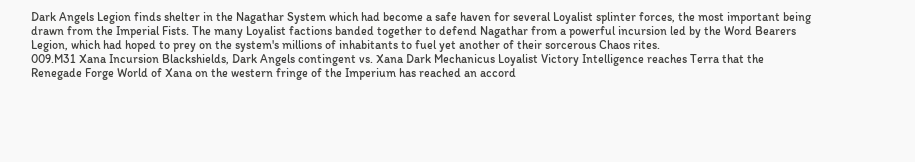Dark Angels Legion finds shelter in the Nagathar System which had become a safe haven for several Loyalist splinter forces, the most important being drawn from the Imperial Fists. The many Loyalist factions banded together to defend Nagathar from a powerful incursion led by the Word Bearers Legion, which had hoped to prey on the system's millions of inhabitants to fuel yet another of their sorcerous Chaos rites.
009.M31 Xana Incursion Blackshields, Dark Angels contingent vs. Xana Dark Mechanicus Loyalist Victory Intelligence reaches Terra that the Renegade Forge World of Xana on the western fringe of the Imperium has reached an accord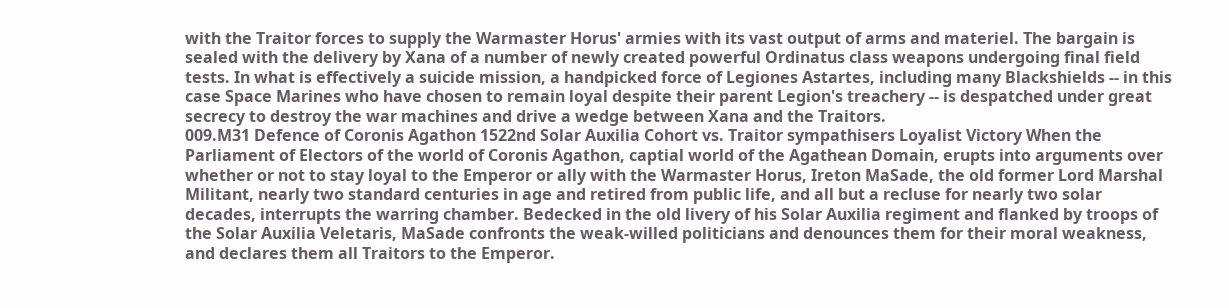with the Traitor forces to supply the Warmaster Horus' armies with its vast output of arms and materiel. The bargain is sealed with the delivery by Xana of a number of newly created powerful Ordinatus class weapons undergoing final field tests. In what is effectively a suicide mission, a handpicked force of Legiones Astartes, including many Blackshields -- in this case Space Marines who have chosen to remain loyal despite their parent Legion's treachery -- is despatched under great secrecy to destroy the war machines and drive a wedge between Xana and the Traitors.
009.M31 Defence of Coronis Agathon 1522nd Solar Auxilia Cohort vs. Traitor sympathisers Loyalist Victory When the Parliament of Electors of the world of Coronis Agathon, captial world of the Agathean Domain, erupts into arguments over whether or not to stay loyal to the Emperor or ally with the Warmaster Horus, Ireton MaSade, the old former Lord Marshal Militant, nearly two standard centuries in age and retired from public life, and all but a recluse for nearly two solar decades, interrupts the warring chamber. Bedecked in the old livery of his Solar Auxilia regiment and flanked by troops of the Solar Auxilia Veletaris, MaSade confronts the weak-willed politicians and denounces them for their moral weakness, and declares them all Traitors to the Emperor.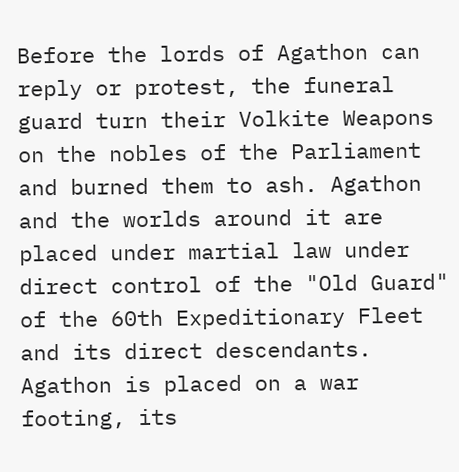Before the lords of Agathon can reply or protest, the funeral guard turn their Volkite Weapons on the nobles of the Parliament and burned them to ash. Agathon and the worlds around it are placed under martial law under direct control of the "Old Guard" of the 60th Expeditionary Fleet and its direct descendants. Agathon is placed on a war footing, its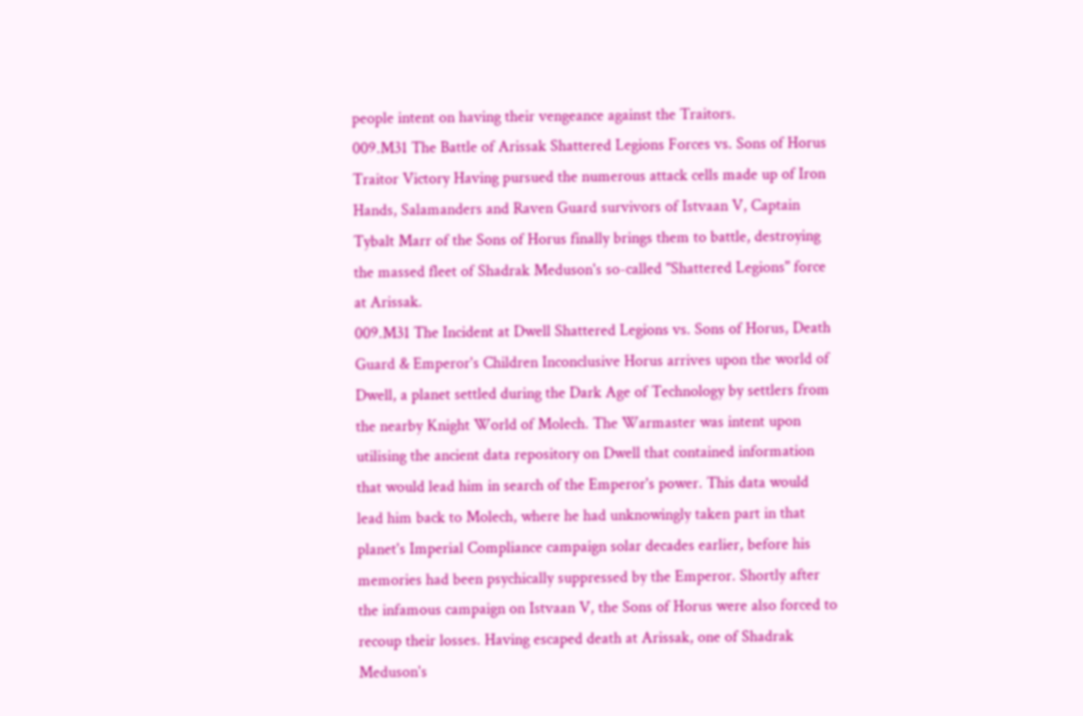people intent on having their vengeance against the Traitors.
009.M31 The Battle of Arissak Shattered Legions Forces vs. Sons of Horus Traitor Victory Having pursued the numerous attack cells made up of Iron Hands, Salamanders and Raven Guard survivors of Istvaan V, Captain Tybalt Marr of the Sons of Horus finally brings them to battle, destroying the massed fleet of Shadrak Meduson's so-called "Shattered Legions" force at Arissak.
009.M31 The Incident at Dwell Shattered Legions vs. Sons of Horus, Death Guard & Emperor's Children Inconclusive Horus arrives upon the world of Dwell, a planet settled during the Dark Age of Technology by settlers from the nearby Knight World of Molech. The Warmaster was intent upon utilising the ancient data repository on Dwell that contained information that would lead him in search of the Emperor's power. This data would lead him back to Molech, where he had unknowingly taken part in that planet's Imperial Compliance campaign solar decades earlier, before his memories had been psychically suppressed by the Emperor. Shortly after the infamous campaign on Istvaan V, the Sons of Horus were also forced to recoup their losses. Having escaped death at Arissak, one of Shadrak Meduson's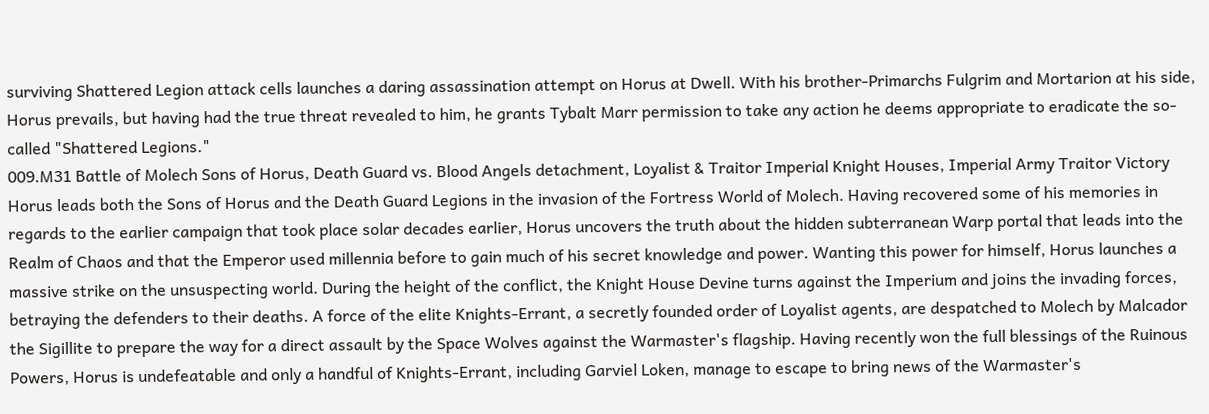surviving Shattered Legion attack cells launches a daring assassination attempt on Horus at Dwell. With his brother-Primarchs Fulgrim and Mortarion at his side, Horus prevails, but having had the true threat revealed to him, he grants Tybalt Marr permission to take any action he deems appropriate to eradicate the so-called "Shattered Legions."
009.M31 Battle of Molech Sons of Horus, Death Guard vs. Blood Angels detachment, Loyalist & Traitor Imperial Knight Houses, Imperial Army Traitor Victory Horus leads both the Sons of Horus and the Death Guard Legions in the invasion of the Fortress World of Molech. Having recovered some of his memories in regards to the earlier campaign that took place solar decades earlier, Horus uncovers the truth about the hidden subterranean Warp portal that leads into the Realm of Chaos and that the Emperor used millennia before to gain much of his secret knowledge and power. Wanting this power for himself, Horus launches a massive strike on the unsuspecting world. During the height of the conflict, the Knight House Devine turns against the Imperium and joins the invading forces, betraying the defenders to their deaths. A force of the elite Knights-Errant, a secretly founded order of Loyalist agents, are despatched to Molech by Malcador the Sigillite to prepare the way for a direct assault by the Space Wolves against the Warmaster's flagship. Having recently won the full blessings of the Ruinous Powers, Horus is undefeatable and only a handful of Knights-Errant, including Garviel Loken, manage to escape to bring news of the Warmaster's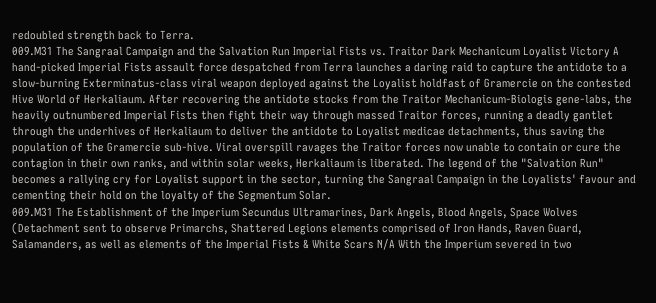redoubled strength back to Terra.
009.M31 The Sangraal Campaign and the Salvation Run Imperial Fists vs. Traitor Dark Mechanicum Loyalist Victory A hand-picked Imperial Fists assault force despatched from Terra launches a daring raid to capture the antidote to a slow-burning Exterminatus-class viral weapon deployed against the Loyalist holdfast of Gramercie on the contested Hive World of Herkaliaum. After recovering the antidote stocks from the Traitor Mechanicum-Biologis gene-labs, the heavily outnumbered Imperial Fists then fight their way through massed Traitor forces, running a deadly gantlet through the underhives of Herkaliaum to deliver the antidote to Loyalist medicae detachments, thus saving the population of the Gramercie sub-hive. Viral overspill ravages the Traitor forces now unable to contain or cure the contagion in their own ranks, and within solar weeks, Herkaliaum is liberated. The legend of the "Salvation Run" becomes a rallying cry for Loyalist support in the sector, turning the Sangraal Campaign in the Loyalists' favour and cementing their hold on the loyalty of the Segmentum Solar.
009.M31 The Establishment of the Imperium Secundus Ultramarines, Dark Angels, Blood Angels, Space Wolves (Detachment sent to observe Primarchs, Shattered Legions elements comprised of Iron Hands, Raven Guard, Salamanders, as well as elements of the Imperial Fists & White Scars N/A With the Imperium severed in two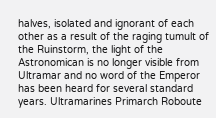halves, isolated and ignorant of each other as a result of the raging tumult of the Ruinstorm, the light of the Astronomican is no longer visible from Ultramar and no word of the Emperor has been heard for several standard years. Ultramarines Primarch Roboute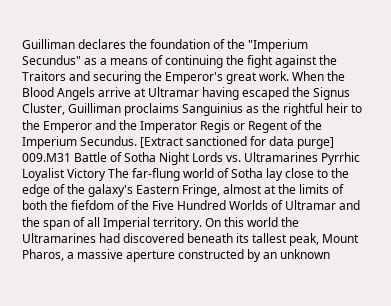Guilliman declares the foundation of the "Imperium Secundus" as a means of continuing the fight against the Traitors and securing the Emperor's great work. When the Blood Angels arrive at Ultramar having escaped the Signus Cluster, Guilliman proclaims Sanguinius as the rightful heir to the Emperor and the Imperator Regis or Regent of the Imperium Secundus. [Extract sanctioned for data purge]
009.M31 Battle of Sotha Night Lords vs. Ultramarines Pyrrhic Loyalist Victory The far-flung world of Sotha lay close to the edge of the galaxy's Eastern Fringe, almost at the limits of both the fiefdom of the Five Hundred Worlds of Ultramar and the span of all Imperial territory. On this world the Ultramarines had discovered beneath its tallest peak, Mount Pharos, a massive aperture constructed by an unknown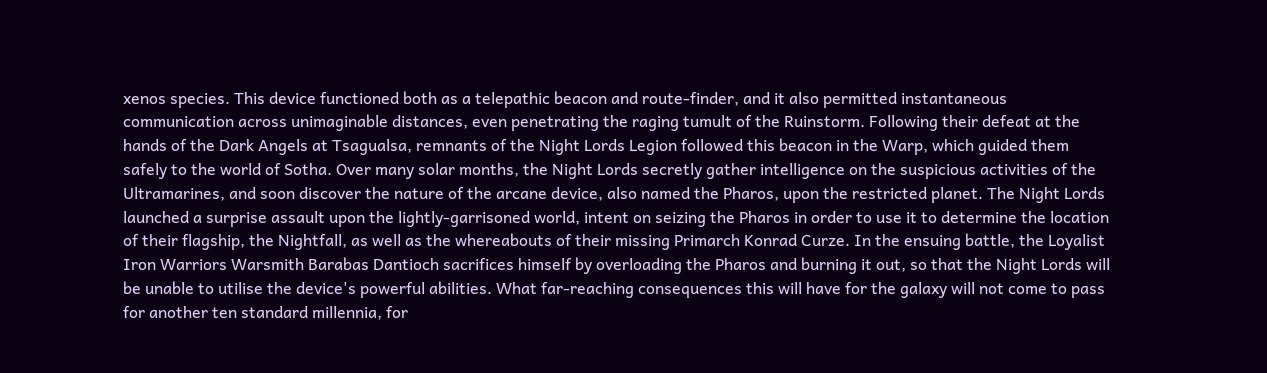xenos species. This device functioned both as a telepathic beacon and route-finder, and it also permitted instantaneous communication across unimaginable distances, even penetrating the raging tumult of the Ruinstorm. Following their defeat at the hands of the Dark Angels at Tsagualsa, remnants of the Night Lords Legion followed this beacon in the Warp, which guided them safely to the world of Sotha. Over many solar months, the Night Lords secretly gather intelligence on the suspicious activities of the Ultramarines, and soon discover the nature of the arcane device, also named the Pharos, upon the restricted planet. The Night Lords launched a surprise assault upon the lightly-garrisoned world, intent on seizing the Pharos in order to use it to determine the location of their flagship, the Nightfall, as well as the whereabouts of their missing Primarch Konrad Curze. In the ensuing battle, the Loyalist Iron Warriors Warsmith Barabas Dantioch sacrifices himself by overloading the Pharos and burning it out, so that the Night Lords will be unable to utilise the device's powerful abilities. What far-reaching consequences this will have for the galaxy will not come to pass for another ten standard millennia, for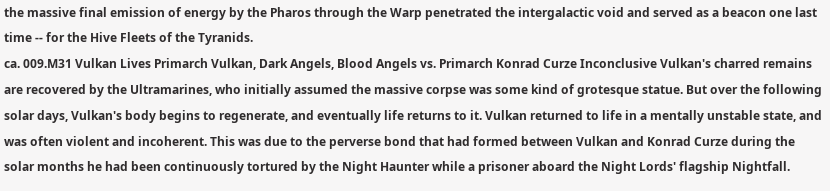the massive final emission of energy by the Pharos through the Warp penetrated the intergalactic void and served as a beacon one last time -- for the Hive Fleets of the Tyranids.
ca. 009.M31 Vulkan Lives Primarch Vulkan, Dark Angels, Blood Angels vs. Primarch Konrad Curze Inconclusive Vulkan's charred remains are recovered by the Ultramarines, who initially assumed the massive corpse was some kind of grotesque statue. But over the following solar days, Vulkan's body begins to regenerate, and eventually life returns to it. Vulkan returned to life in a mentally unstable state, and was often violent and incoherent. This was due to the perverse bond that had formed between Vulkan and Konrad Curze during the solar months he had been continuously tortured by the Night Haunter while a prisoner aboard the Night Lords' flagship Nightfall.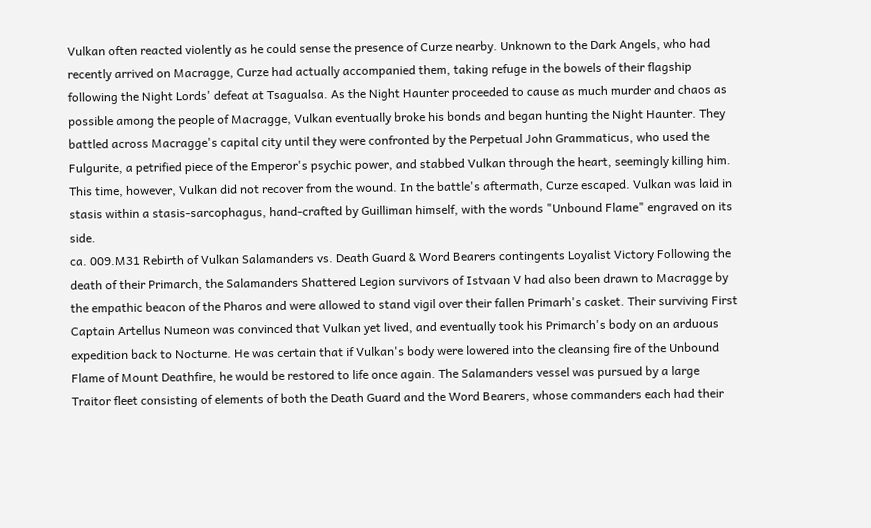Vulkan often reacted violently as he could sense the presence of Curze nearby. Unknown to the Dark Angels, who had recently arrived on Macragge, Curze had actually accompanied them, taking refuge in the bowels of their flagship following the Night Lords' defeat at Tsagualsa. As the Night Haunter proceeded to cause as much murder and chaos as possible among the people of Macragge, Vulkan eventually broke his bonds and began hunting the Night Haunter. They battled across Macragge's capital city until they were confronted by the Perpetual John Grammaticus, who used the Fulgurite, a petrified piece of the Emperor's psychic power, and stabbed Vulkan through the heart, seemingly killing him. This time, however, Vulkan did not recover from the wound. In the battle's aftermath, Curze escaped. Vulkan was laid in stasis within a stasis-sarcophagus, hand-crafted by Guilliman himself, with the words "Unbound Flame" engraved on its side.
ca. 009.M31 Rebirth of Vulkan Salamanders vs. Death Guard & Word Bearers contingents Loyalist Victory Following the death of their Primarch, the Salamanders Shattered Legion survivors of Istvaan V had also been drawn to Macragge by the empathic beacon of the Pharos and were allowed to stand vigil over their fallen Primarh's casket. Their surviving First Captain Artellus Numeon was convinced that Vulkan yet lived, and eventually took his Primarch's body on an arduous expedition back to Nocturne. He was certain that if Vulkan's body were lowered into the cleansing fire of the Unbound Flame of Mount Deathfire, he would be restored to life once again. The Salamanders vessel was pursued by a large Traitor fleet consisting of elements of both the Death Guard and the Word Bearers, whose commanders each had their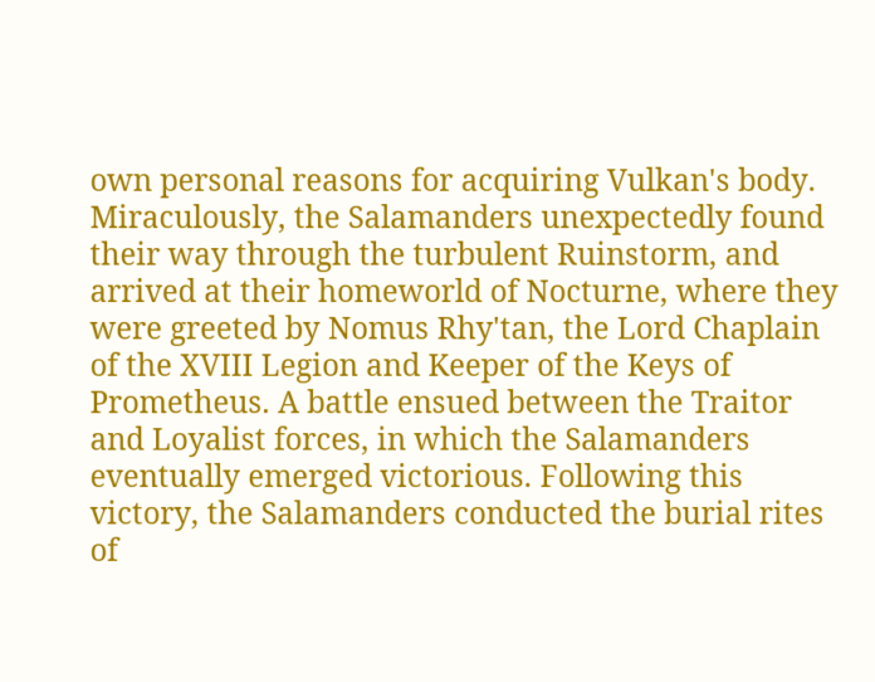own personal reasons for acquiring Vulkan's body. Miraculously, the Salamanders unexpectedly found their way through the turbulent Ruinstorm, and arrived at their homeworld of Nocturne, where they were greeted by Nomus Rhy'tan, the Lord Chaplain of the XVIII Legion and Keeper of the Keys of Prometheus. A battle ensued between the Traitor and Loyalist forces, in which the Salamanders eventually emerged victorious. Following this victory, the Salamanders conducted the burial rites of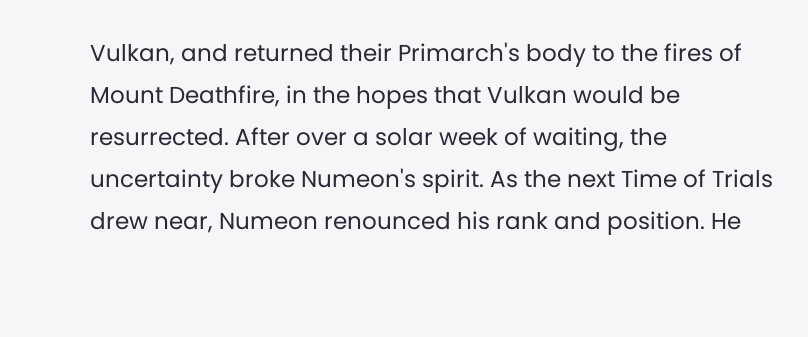Vulkan, and returned their Primarch's body to the fires of Mount Deathfire, in the hopes that Vulkan would be resurrected. After over a solar week of waiting, the uncertainty broke Numeon's spirit. As the next Time of Trials drew near, Numeon renounced his rank and position. He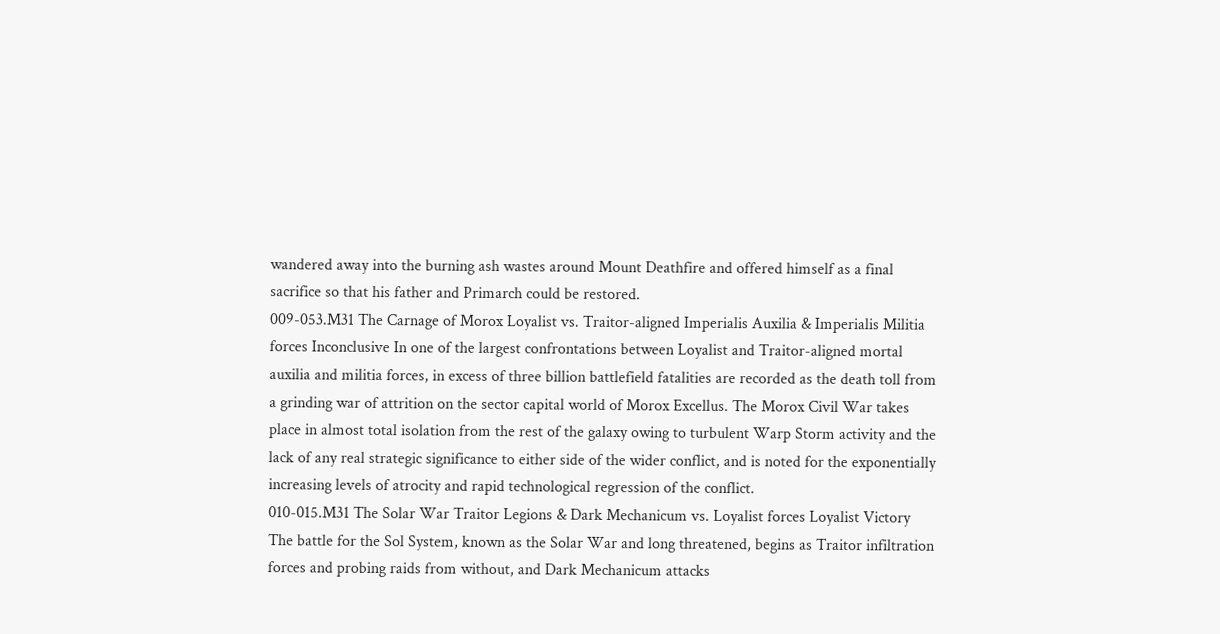wandered away into the burning ash wastes around Mount Deathfire and offered himself as a final sacrifice so that his father and Primarch could be restored.
009-053.M31 The Carnage of Morox Loyalist vs. Traitor-aligned Imperialis Auxilia & Imperialis Militia forces Inconclusive In one of the largest confrontations between Loyalist and Traitor-aligned mortal auxilia and militia forces, in excess of three billion battlefield fatalities are recorded as the death toll from a grinding war of attrition on the sector capital world of Morox Excellus. The Morox Civil War takes place in almost total isolation from the rest of the galaxy owing to turbulent Warp Storm activity and the lack of any real strategic significance to either side of the wider conflict, and is noted for the exponentially increasing levels of atrocity and rapid technological regression of the conflict.
010-015.M31 The Solar War Traitor Legions & Dark Mechanicum vs. Loyalist forces Loyalist Victory The battle for the Sol System, known as the Solar War and long threatened, begins as Traitor infiltration forces and probing raids from without, and Dark Mechanicum attacks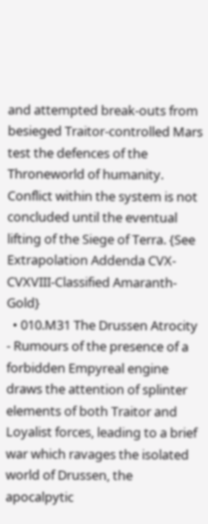and attempted break-outs from besieged Traitor-controlled Mars test the defences of the Throneworld of humanity. Conflict within the system is not concluded until the eventual lifting of the Siege of Terra. {See Extrapolation Addenda CVX-CVXVIII-Classified Amaranth-Gold}
  • 010.M31 The Drussen Atrocity - Rumours of the presence of a forbidden Empyreal engine draws the attention of splinter elements of both Traitor and Loyalist forces, leading to a brief war which ravages the isolated world of Drussen, the apocalpytic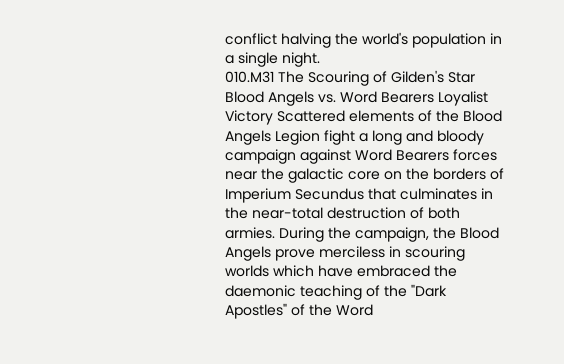conflict halving the world's population in a single night.
010.M31 The Scouring of Gilden's Star Blood Angels vs. Word Bearers Loyalist Victory Scattered elements of the Blood Angels Legion fight a long and bloody campaign against Word Bearers forces near the galactic core on the borders of Imperium Secundus that culminates in the near-total destruction of both armies. During the campaign, the Blood Angels prove merciless in scouring worlds which have embraced the daemonic teaching of the "Dark Apostles" of the Word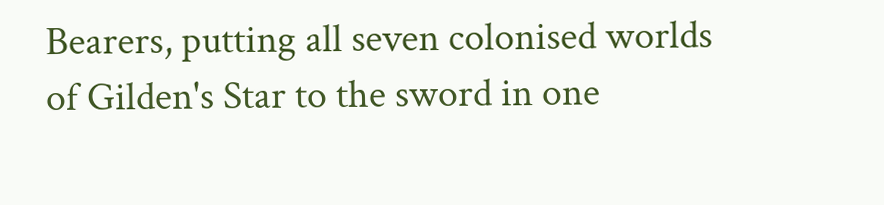Bearers, putting all seven colonised worlds of Gilden's Star to the sword in one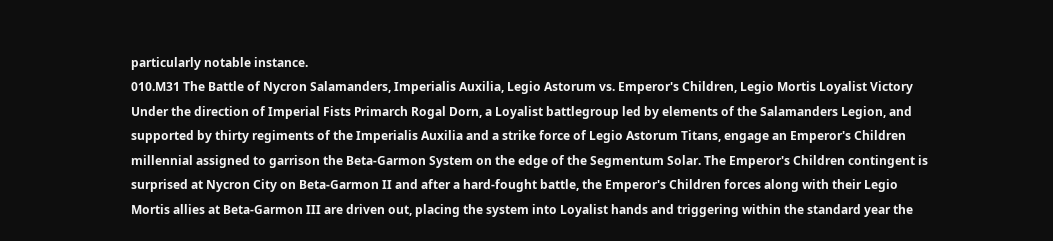particularly notable instance.
010.M31 The Battle of Nycron Salamanders, Imperialis Auxilia, Legio Astorum vs. Emperor's Children, Legio Mortis Loyalist Victory Under the direction of Imperial Fists Primarch Rogal Dorn, a Loyalist battlegroup led by elements of the Salamanders Legion, and supported by thirty regiments of the Imperialis Auxilia and a strike force of Legio Astorum Titans, engage an Emperor's Children millennial assigned to garrison the Beta-Garmon System on the edge of the Segmentum Solar. The Emperor's Children contingent is surprised at Nycron City on Beta-Garmon II and after a hard-fought battle, the Emperor's Children forces along with their Legio Mortis allies at Beta-Garmon III are driven out, placing the system into Loyalist hands and triggering within the standard year the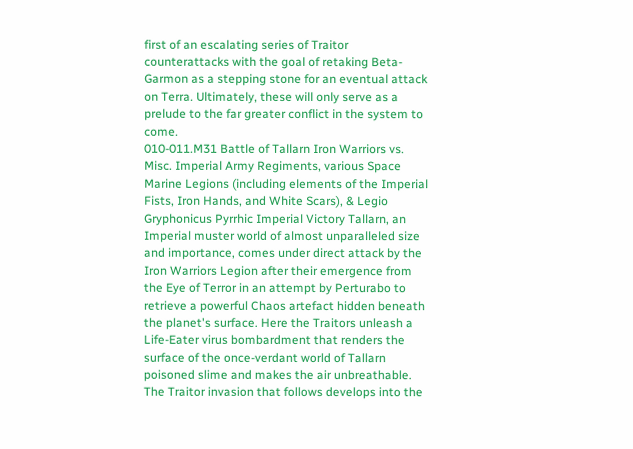first of an escalating series of Traitor counterattacks with the goal of retaking Beta-Garmon as a stepping stone for an eventual attack on Terra. Ultimately, these will only serve as a prelude to the far greater conflict in the system to come.
010-011.M31 Battle of Tallarn Iron Warriors vs. Misc. Imperial Army Regiments, various Space Marine Legions (including elements of the Imperial Fists, Iron Hands, and White Scars), & Legio Gryphonicus Pyrrhic Imperial Victory Tallarn, an Imperial muster world of almost unparalleled size and importance, comes under direct attack by the Iron Warriors Legion after their emergence from the Eye of Terror in an attempt by Perturabo to retrieve a powerful Chaos artefact hidden beneath the planet's surface. Here the Traitors unleash a Life-Eater virus bombardment that renders the surface of the once-verdant world of Tallarn poisoned slime and makes the air unbreathable. The Traitor invasion that follows develops into the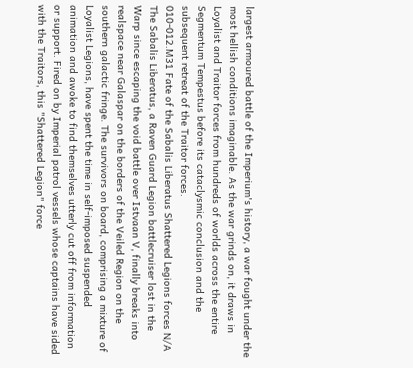largest armoured battle of the Imperium's history, a war fought under the most hellish conditions imaginable. As the war grinds on, it draws in Loyalist and Traitor forces from hundreds of worlds across the entire Segmentum Tempestus before its cataclysmic conclusion and the subsequent retreat of the Traitor forces.
010-012.M31 Fate of the Sabalis Liberatus Shattered Legions forces N/A The Sabalis Liberatus, a Raven Guard Legion battlecruiser lost in the Warp since escaping the void battle over Istvaan V, finally breaks into realspace near Galaspar on the borders of the Veiled Region on the southern galactic fringe. The survivors on board, comprising a mixture of Loyalist Legions, have spent the time in self-imposed suspended animation and awoke to find themselves utterly cut off from information or support. Fired on by Imperial patrol vessels whose captains have sided with the Traitors, this "Shattered Legion" force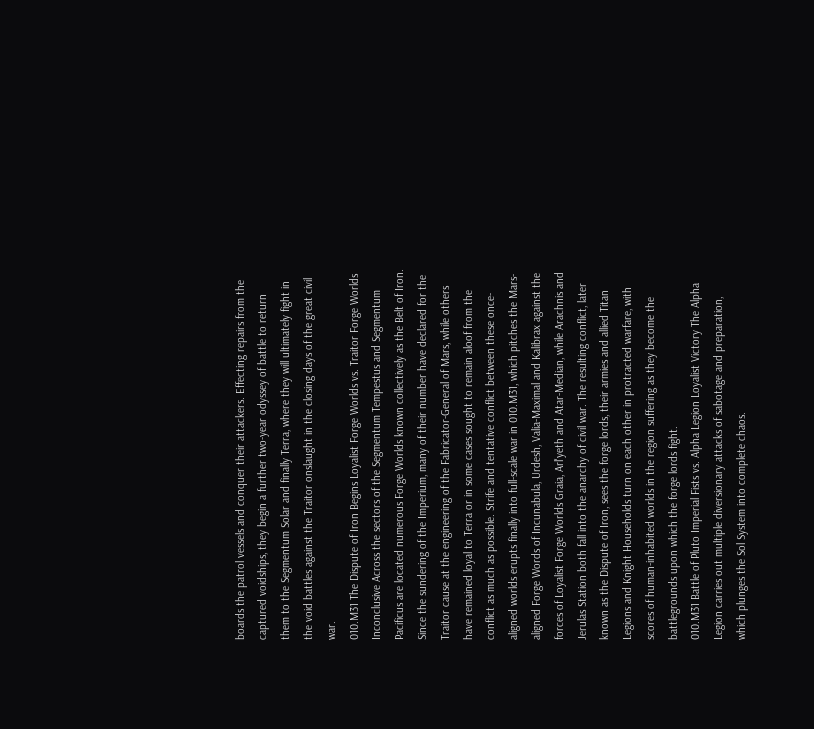boards the patrol vessels and conquer their attackers. Effecting repairs from the captured voidships, they begin a further two-year odyssey of battle to return them to the Segmentum Solar and finally Terra, where they will ultimately fight in the void battles against the Traitor onslaught in the closing days of the great civil war.
010.M31 The Dispute of Iron Begins Loyalist Forge Worlds vs. Traitor Forge Worlds Inconclusive Across the sectors of the Segmentum Tempestus and Segmentum Pacificus are located numerous Forge Worlds known collectively as the Belt of Iron. Since the sundering of the Imperium, many of their number have declared for the Traitor cause at the engineering of the Fabricator-General of Mars, while others have remained loyal to Terra or in some cases sought to remain aloof from the conflict as much as possible. Strife and tentative conflict between these once-aligned worlds erupts finally into full-scale war in 010.M31, which pitches the Mars-aligned Forge Words of Incunabula, Urdesh, Valia-Maximal and Kalibrax against the forces of Loyalist Forge Worlds Graia, Arl'yeth and Atar-Median, while Arachnis and Jerulas Station both fall into the anarchy of civil war. The resulting conflict, later known as the Dispute of Iron, sees the forge lords, their armies and allied Titan Legions and Knight Households turn on each other in protracted warfare, with scores of human-inhabited worlds in the region suffering as they become the battlegrounds upon which the forge lords fight.
010.M31 Battle of Pluto Imperial Fists vs. Alpha Legion Loyalist Victory The Alpha Legion carries out multiple diversionary attacks of sabotage and preparation, which plunges the Sol System into complete chaos.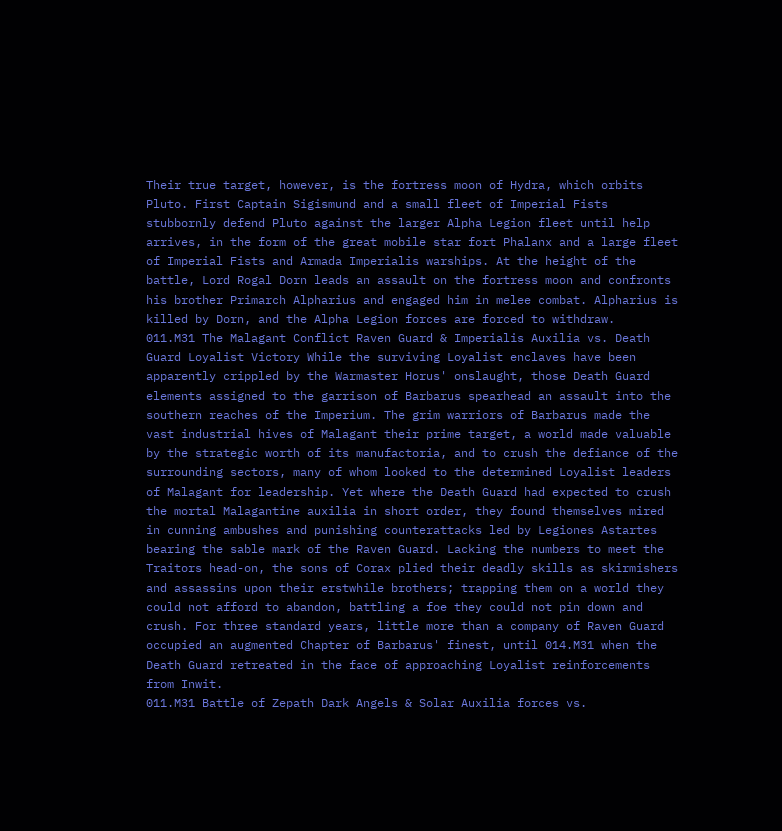Their true target, however, is the fortress moon of Hydra, which orbits Pluto. First Captain Sigismund and a small fleet of Imperial Fists stubbornly defend Pluto against the larger Alpha Legion fleet until help arrives, in the form of the great mobile star fort Phalanx and a large fleet of Imperial Fists and Armada Imperialis warships. At the height of the battle, Lord Rogal Dorn leads an assault on the fortress moon and confronts his brother Primarch Alpharius and engaged him in melee combat. Alpharius is killed by Dorn, and the Alpha Legion forces are forced to withdraw.
011.M31 The Malagant Conflict Raven Guard & Imperialis Auxilia vs. Death Guard Loyalist Victory While the surviving Loyalist enclaves have been apparently crippled by the Warmaster Horus' onslaught, those Death Guard elements assigned to the garrison of Barbarus spearhead an assault into the southern reaches of the Imperium. The grim warriors of Barbarus made the vast industrial hives of Malagant their prime target, a world made valuable by the strategic worth of its manufactoria, and to crush the defiance of the surrounding sectors, many of whom looked to the determined Loyalist leaders of Malagant for leadership. Yet where the Death Guard had expected to crush the mortal Malagantine auxilia in short order, they found themselves mired in cunning ambushes and punishing counterattacks led by Legiones Astartes bearing the sable mark of the Raven Guard. Lacking the numbers to meet the Traitors head-on, the sons of Corax plied their deadly skills as skirmishers and assassins upon their erstwhile brothers; trapping them on a world they could not afford to abandon, battling a foe they could not pin down and crush. For three standard years, little more than a company of Raven Guard occupied an augmented Chapter of Barbarus' finest, until 014.M31 when the Death Guard retreated in the face of approaching Loyalist reinforcements from Inwit.
011.M31 Battle of Zepath Dark Angels & Solar Auxilia forces vs.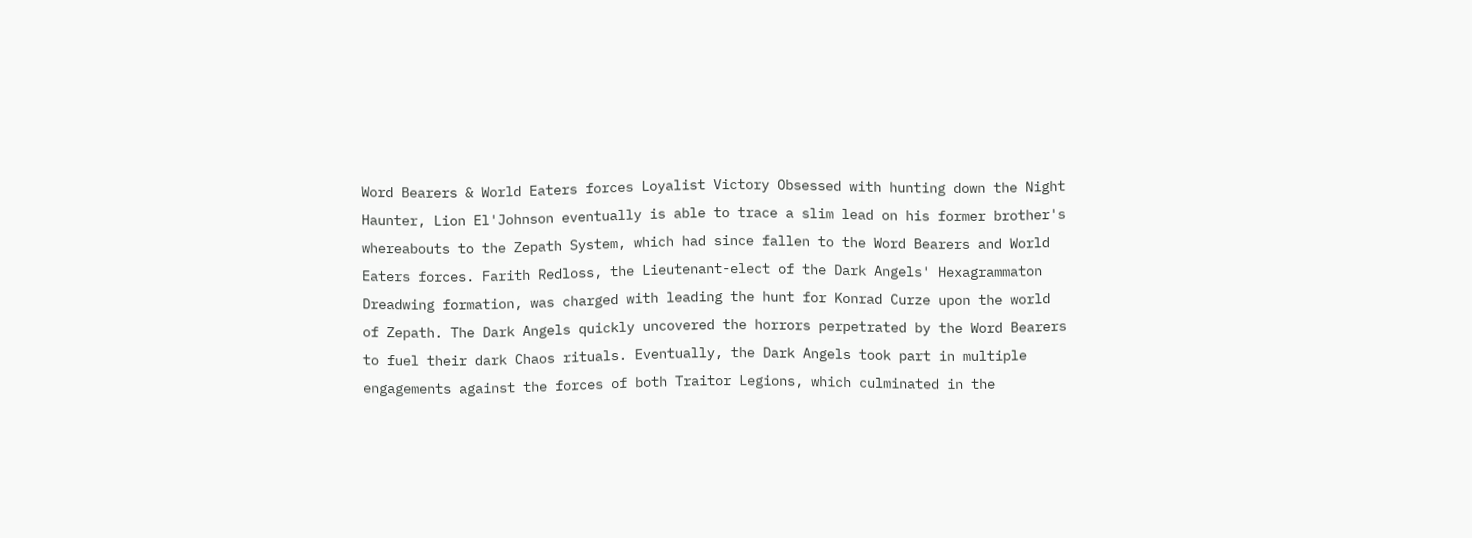Word Bearers & World Eaters forces Loyalist Victory Obsessed with hunting down the Night Haunter, Lion El'Johnson eventually is able to trace a slim lead on his former brother's whereabouts to the Zepath System, which had since fallen to the Word Bearers and World Eaters forces. Farith Redloss, the Lieutenant-elect of the Dark Angels' Hexagrammaton Dreadwing formation, was charged with leading the hunt for Konrad Curze upon the world of Zepath. The Dark Angels quickly uncovered the horrors perpetrated by the Word Bearers to fuel their dark Chaos rituals. Eventually, the Dark Angels took part in multiple engagements against the forces of both Traitor Legions, which culminated in the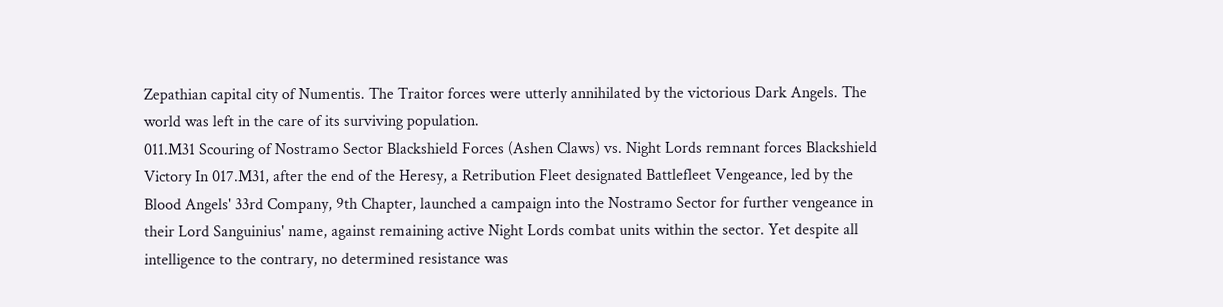Zepathian capital city of Numentis. The Traitor forces were utterly annihilated by the victorious Dark Angels. The world was left in the care of its surviving population.
011.M31 Scouring of Nostramo Sector Blackshield Forces (Ashen Claws) vs. Night Lords remnant forces Blackshield Victory In 017.M31, after the end of the Heresy, a Retribution Fleet designated Battlefleet Vengeance, led by the Blood Angels' 33rd Company, 9th Chapter, launched a campaign into the Nostramo Sector for further vengeance in their Lord Sanguinius' name, against remaining active Night Lords combat units within the sector. Yet despite all intelligence to the contrary, no determined resistance was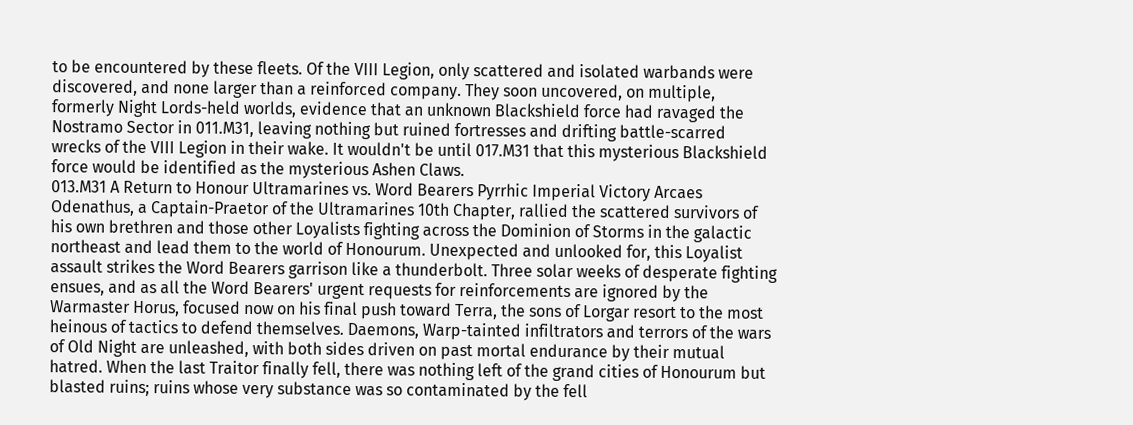to be encountered by these fleets. Of the VIII Legion, only scattered and isolated warbands were discovered, and none larger than a reinforced company. They soon uncovered, on multiple, formerly Night Lords-held worlds, evidence that an unknown Blackshield force had ravaged the Nostramo Sector in 011.M31, leaving nothing but ruined fortresses and drifting battle-scarred wrecks of the VIII Legion in their wake. It wouldn't be until 017.M31 that this mysterious Blackshield force would be identified as the mysterious Ashen Claws.
013.M31 A Return to Honour Ultramarines vs. Word Bearers Pyrrhic Imperial Victory Arcaes Odenathus, a Captain-Praetor of the Ultramarines 10th Chapter, rallied the scattered survivors of his own brethren and those other Loyalists fighting across the Dominion of Storms in the galactic northeast and lead them to the world of Honourum. Unexpected and unlooked for, this Loyalist assault strikes the Word Bearers garrison like a thunderbolt. Three solar weeks of desperate fighting ensues, and as all the Word Bearers' urgent requests for reinforcements are ignored by the Warmaster Horus, focused now on his final push toward Terra, the sons of Lorgar resort to the most heinous of tactics to defend themselves. Daemons, Warp-tainted infiltrators and terrors of the wars of Old Night are unleashed, with both sides driven on past mortal endurance by their mutual hatred. When the last Traitor finally fell, there was nothing left of the grand cities of Honourum but blasted ruins; ruins whose very substance was so contaminated by the fell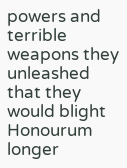powers and terrible weapons they unleashed that they would blight Honourum longer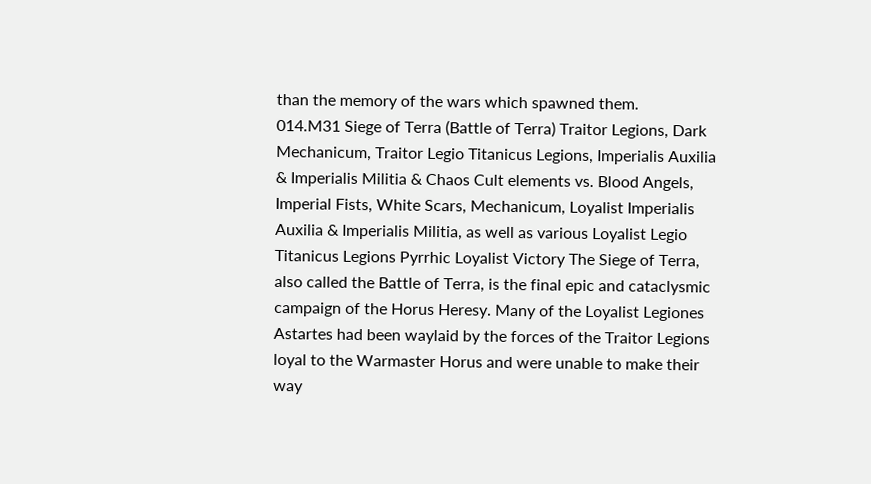than the memory of the wars which spawned them.
014.M31 Siege of Terra (Battle of Terra) Traitor Legions, Dark Mechanicum, Traitor Legio Titanicus Legions, Imperialis Auxilia & Imperialis Militia & Chaos Cult elements vs. Blood Angels, Imperial Fists, White Scars, Mechanicum, Loyalist Imperialis Auxilia & Imperialis Militia, as well as various Loyalist Legio Titanicus Legions Pyrrhic Loyalist Victory The Siege of Terra, also called the Battle of Terra, is the final epic and cataclysmic campaign of the Horus Heresy. Many of the Loyalist Legiones Astartes had been waylaid by the forces of the Traitor Legions loyal to the Warmaster Horus and were unable to make their way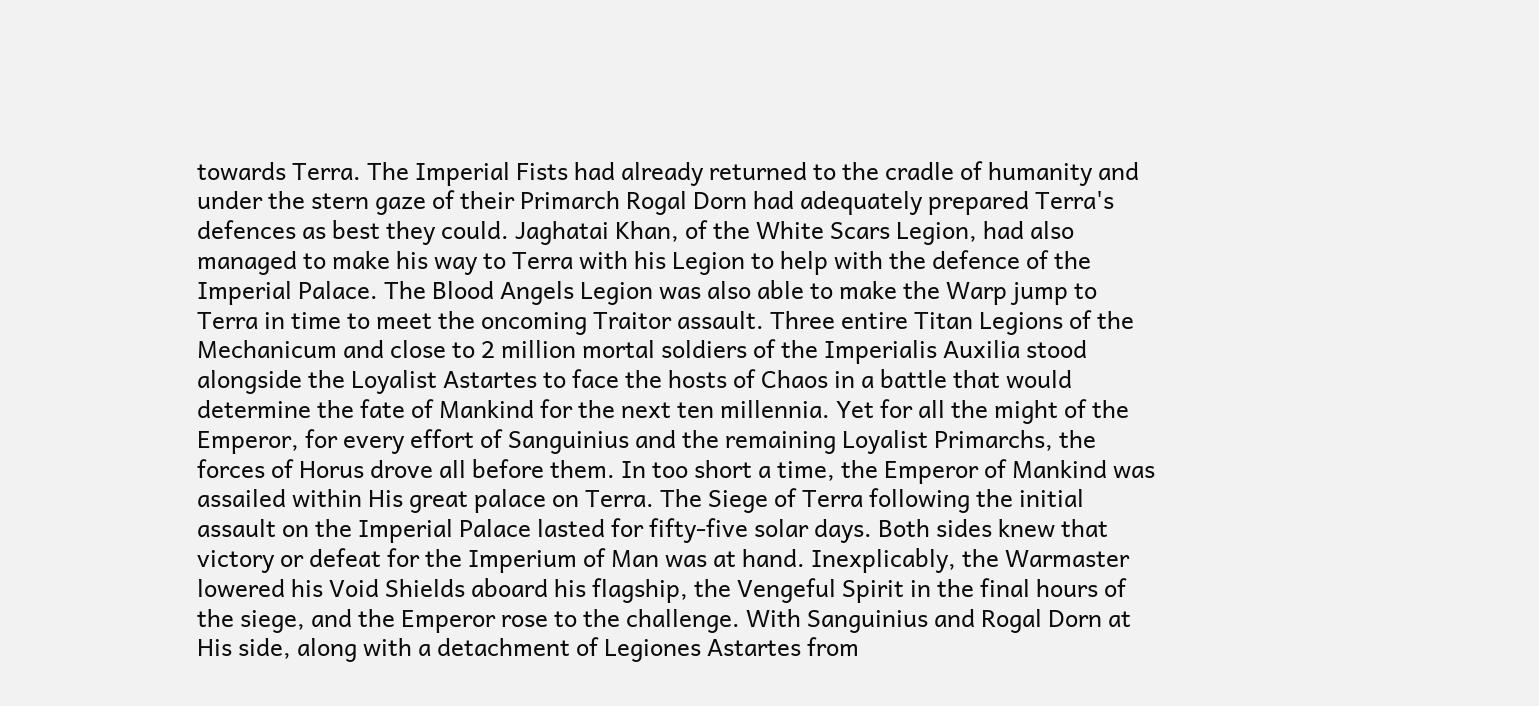towards Terra. The Imperial Fists had already returned to the cradle of humanity and under the stern gaze of their Primarch Rogal Dorn had adequately prepared Terra's defences as best they could. Jaghatai Khan, of the White Scars Legion, had also managed to make his way to Terra with his Legion to help with the defence of the Imperial Palace. The Blood Angels Legion was also able to make the Warp jump to Terra in time to meet the oncoming Traitor assault. Three entire Titan Legions of the Mechanicum and close to 2 million mortal soldiers of the Imperialis Auxilia stood alongside the Loyalist Astartes to face the hosts of Chaos in a battle that would determine the fate of Mankind for the next ten millennia. Yet for all the might of the Emperor, for every effort of Sanguinius and the remaining Loyalist Primarchs, the forces of Horus drove all before them. In too short a time, the Emperor of Mankind was assailed within His great palace on Terra. The Siege of Terra following the initial assault on the Imperial Palace lasted for fifty-five solar days. Both sides knew that victory or defeat for the Imperium of Man was at hand. Inexplicably, the Warmaster lowered his Void Shields aboard his flagship, the Vengeful Spirit in the final hours of the siege, and the Emperor rose to the challenge. With Sanguinius and Rogal Dorn at His side, along with a detachment of Legiones Astartes from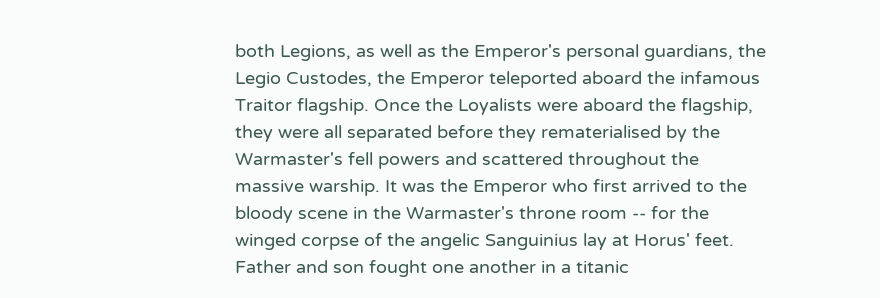both Legions, as well as the Emperor's personal guardians, the Legio Custodes, the Emperor teleported aboard the infamous Traitor flagship. Once the Loyalists were aboard the flagship, they were all separated before they rematerialised by the Warmaster's fell powers and scattered throughout the massive warship. It was the Emperor who first arrived to the bloody scene in the Warmaster's throne room -- for the winged corpse of the angelic Sanguinius lay at Horus' feet. Father and son fought one another in a titanic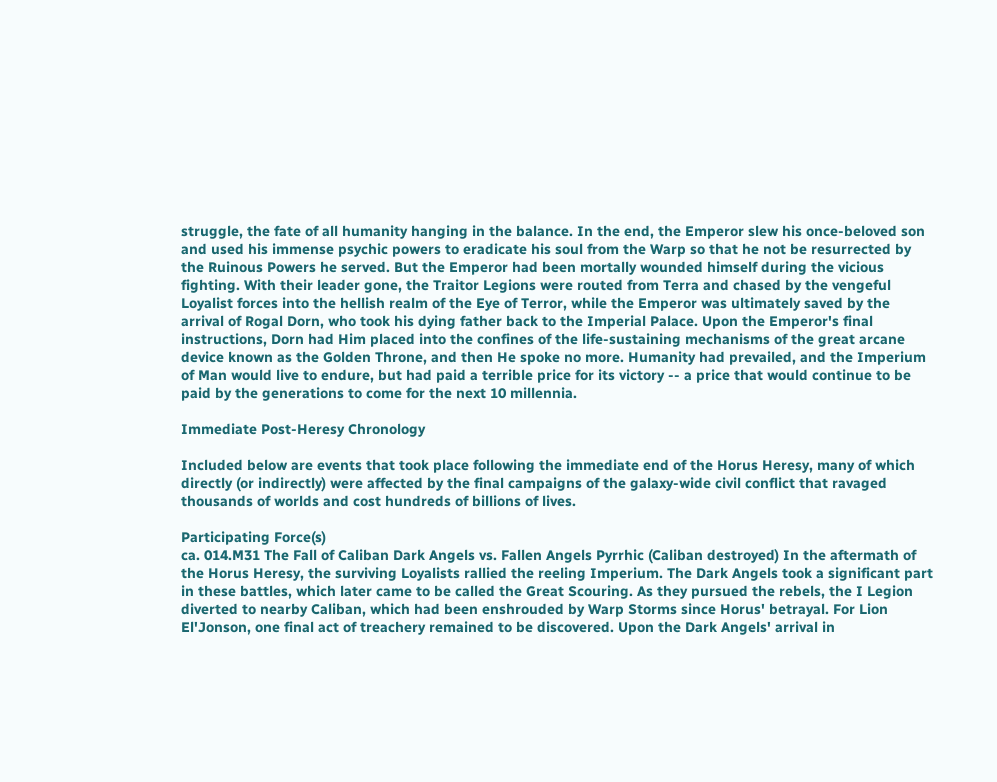struggle, the fate of all humanity hanging in the balance. In the end, the Emperor slew his once-beloved son and used his immense psychic powers to eradicate his soul from the Warp so that he not be resurrected by the Ruinous Powers he served. But the Emperor had been mortally wounded himself during the vicious fighting. With their leader gone, the Traitor Legions were routed from Terra and chased by the vengeful Loyalist forces into the hellish realm of the Eye of Terror, while the Emperor was ultimately saved by the arrival of Rogal Dorn, who took his dying father back to the Imperial Palace. Upon the Emperor's final instructions, Dorn had Him placed into the confines of the life-sustaining mechanisms of the great arcane device known as the Golden Throne, and then He spoke no more. Humanity had prevailed, and the Imperium of Man would live to endure, but had paid a terrible price for its victory -- a price that would continue to be paid by the generations to come for the next 10 millennia.

Immediate Post-Heresy Chronology

Included below are events that took place following the immediate end of the Horus Heresy, many of which directly (or indirectly) were affected by the final campaigns of the galaxy-wide civil conflict that ravaged thousands of worlds and cost hundreds of billions of lives.

Participating Force(s)
ca. 014.M31 The Fall of Caliban Dark Angels vs. Fallen Angels Pyrrhic (Caliban destroyed) In the aftermath of the Horus Heresy, the surviving Loyalists rallied the reeling Imperium. The Dark Angels took a significant part in these battles, which later came to be called the Great Scouring. As they pursued the rebels, the I Legion diverted to nearby Caliban, which had been enshrouded by Warp Storms since Horus' betrayal. For Lion El'Jonson, one final act of treachery remained to be discovered. Upon the Dark Angels' arrival in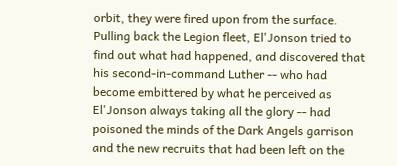orbit, they were fired upon from the surface. Pulling back the Legion fleet, El'Jonson tried to find out what had happened, and discovered that his second-in-command Luther -- who had become embittered by what he perceived as El'Jonson always taking all the glory -- had poisoned the minds of the Dark Angels garrison and the new recruits that had been left on the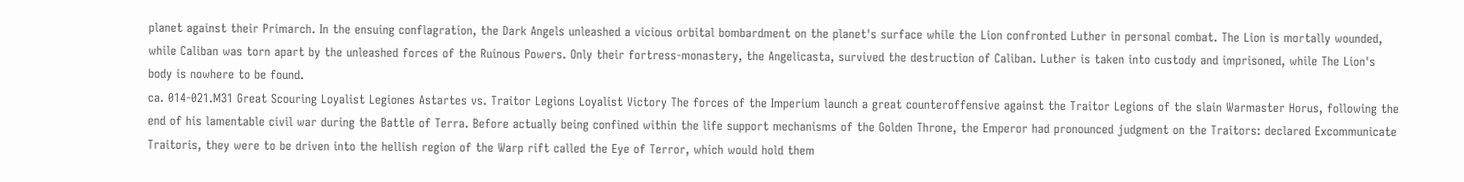planet against their Primarch. In the ensuing conflagration, the Dark Angels unleashed a vicious orbital bombardment on the planet's surface while the Lion confronted Luther in personal combat. The Lion is mortally wounded, while Caliban was torn apart by the unleashed forces of the Ruinous Powers. Only their fortress-monastery, the Angelicasta, survived the destruction of Caliban. Luther is taken into custody and imprisoned, while The Lion's body is nowhere to be found.
ca. 014-021.M31 Great Scouring Loyalist Legiones Astartes vs. Traitor Legions Loyalist Victory The forces of the Imperium launch a great counteroffensive against the Traitor Legions of the slain Warmaster Horus, following the end of his lamentable civil war during the Battle of Terra. Before actually being confined within the life support mechanisms of the Golden Throne, the Emperor had pronounced judgment on the Traitors: declared Excommunicate Traitoris, they were to be driven into the hellish region of the Warp rift called the Eye of Terror, which would hold them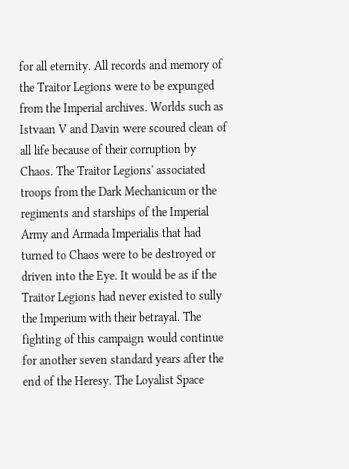for all eternity. All records and memory of the Traitor Legions were to be expunged from the Imperial archives. Worlds such as Istvaan V and Davin were scoured clean of all life because of their corruption by Chaos. The Traitor Legions' associated troops from the Dark Mechanicum or the regiments and starships of the Imperial Army and Armada Imperialis that had turned to Chaos were to be destroyed or driven into the Eye. It would be as if the Traitor Legions had never existed to sully the Imperium with their betrayal. The fighting of this campaign would continue for another seven standard years after the end of the Heresy. The Loyalist Space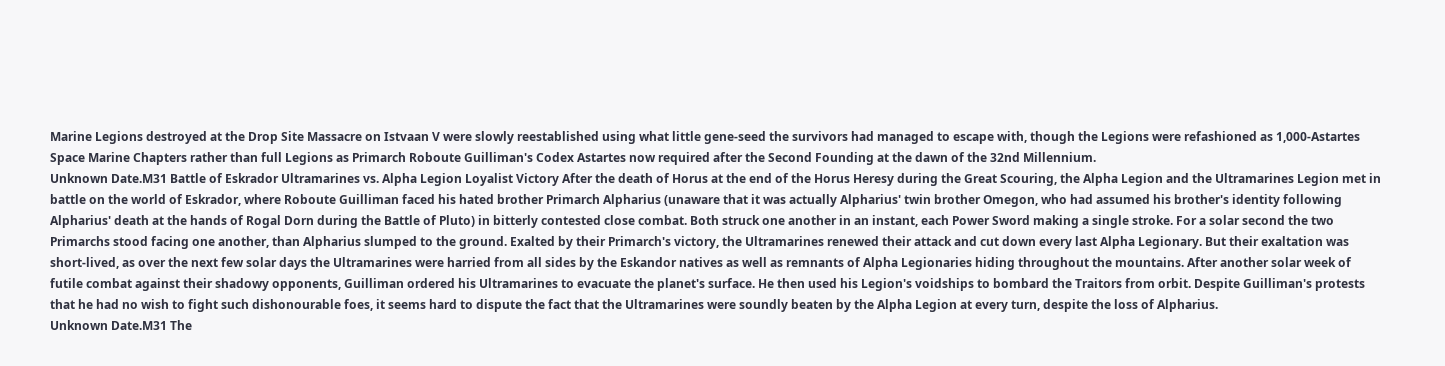Marine Legions destroyed at the Drop Site Massacre on Istvaan V were slowly reestablished using what little gene-seed the survivors had managed to escape with, though the Legions were refashioned as 1,000-Astartes Space Marine Chapters rather than full Legions as Primarch Roboute Guilliman's Codex Astartes now required after the Second Founding at the dawn of the 32nd Millennium.
Unknown Date.M31 Battle of Eskrador Ultramarines vs. Alpha Legion Loyalist Victory After the death of Horus at the end of the Horus Heresy during the Great Scouring, the Alpha Legion and the Ultramarines Legion met in battle on the world of Eskrador, where Roboute Guilliman faced his hated brother Primarch Alpharius (unaware that it was actually Alpharius' twin brother Omegon, who had assumed his brother's identity following Alpharius' death at the hands of Rogal Dorn during the Battle of Pluto) in bitterly contested close combat. Both struck one another in an instant, each Power Sword making a single stroke. For a solar second the two Primarchs stood facing one another, than Alpharius slumped to the ground. Exalted by their Primarch's victory, the Ultramarines renewed their attack and cut down every last Alpha Legionary. But their exaltation was short-lived, as over the next few solar days the Ultramarines were harried from all sides by the Eskandor natives as well as remnants of Alpha Legionaries hiding throughout the mountains. After another solar week of futile combat against their shadowy opponents, Guilliman ordered his Ultramarines to evacuate the planet's surface. He then used his Legion's voidships to bombard the Traitors from orbit. Despite Guilliman's protests that he had no wish to fight such dishonourable foes, it seems hard to dispute the fact that the Ultramarines were soundly beaten by the Alpha Legion at every turn, despite the loss of Alpharius.
Unknown Date.M31 The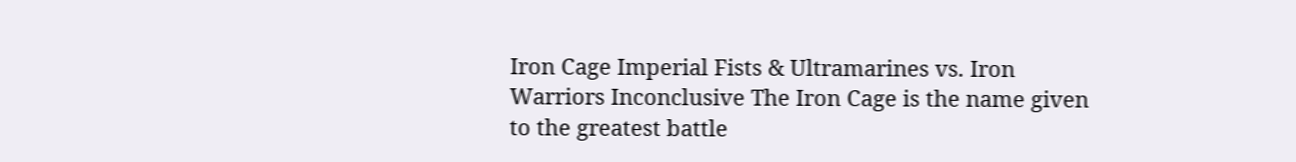Iron Cage Imperial Fists & Ultramarines vs. Iron Warriors Inconclusive The Iron Cage is the name given to the greatest battle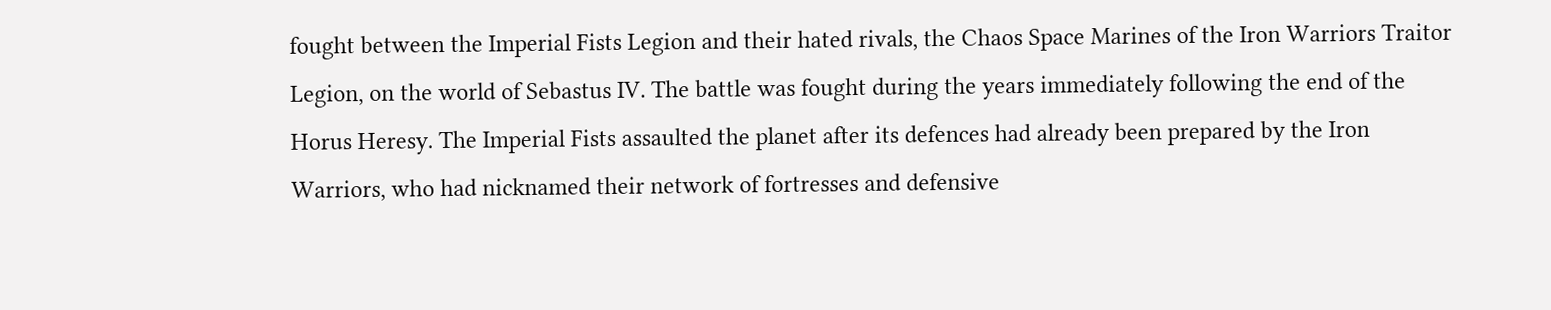fought between the Imperial Fists Legion and their hated rivals, the Chaos Space Marines of the Iron Warriors Traitor Legion, on the world of Sebastus IV. The battle was fought during the years immediately following the end of the Horus Heresy. The Imperial Fists assaulted the planet after its defences had already been prepared by the Iron Warriors, who had nicknamed their network of fortresses and defensive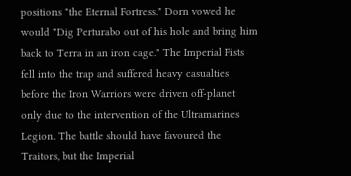positions "the Eternal Fortress." Dorn vowed he would "Dig Perturabo out of his hole and bring him back to Terra in an iron cage." The Imperial Fists fell into the trap and suffered heavy casualties before the Iron Warriors were driven off-planet only due to the intervention of the Ultramarines Legion. The battle should have favoured the Traitors, but the Imperial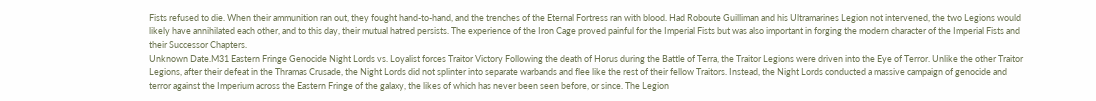Fists refused to die. When their ammunition ran out, they fought hand-to-hand, and the trenches of the Eternal Fortress ran with blood. Had Roboute Guilliman and his Ultramarines Legion not intervened, the two Legions would likely have annihilated each other, and to this day, their mutual hatred persists. The experience of the Iron Cage proved painful for the Imperial Fists but was also important in forging the modern character of the Imperial Fists and their Successor Chapters.
Unknown Date.M31 Eastern Fringe Genocide Night Lords vs. Loyalist forces Traitor Victory Following the death of Horus during the Battle of Terra, the Traitor Legions were driven into the Eye of Terror. Unlike the other Traitor Legions, after their defeat in the Thramas Crusade, the Night Lords did not splinter into separate warbands and flee like the rest of their fellow Traitors. Instead, the Night Lords conducted a massive campaign of genocide and terror against the Imperium across the Eastern Fringe of the galaxy, the likes of which has never been seen before, or since. The Legion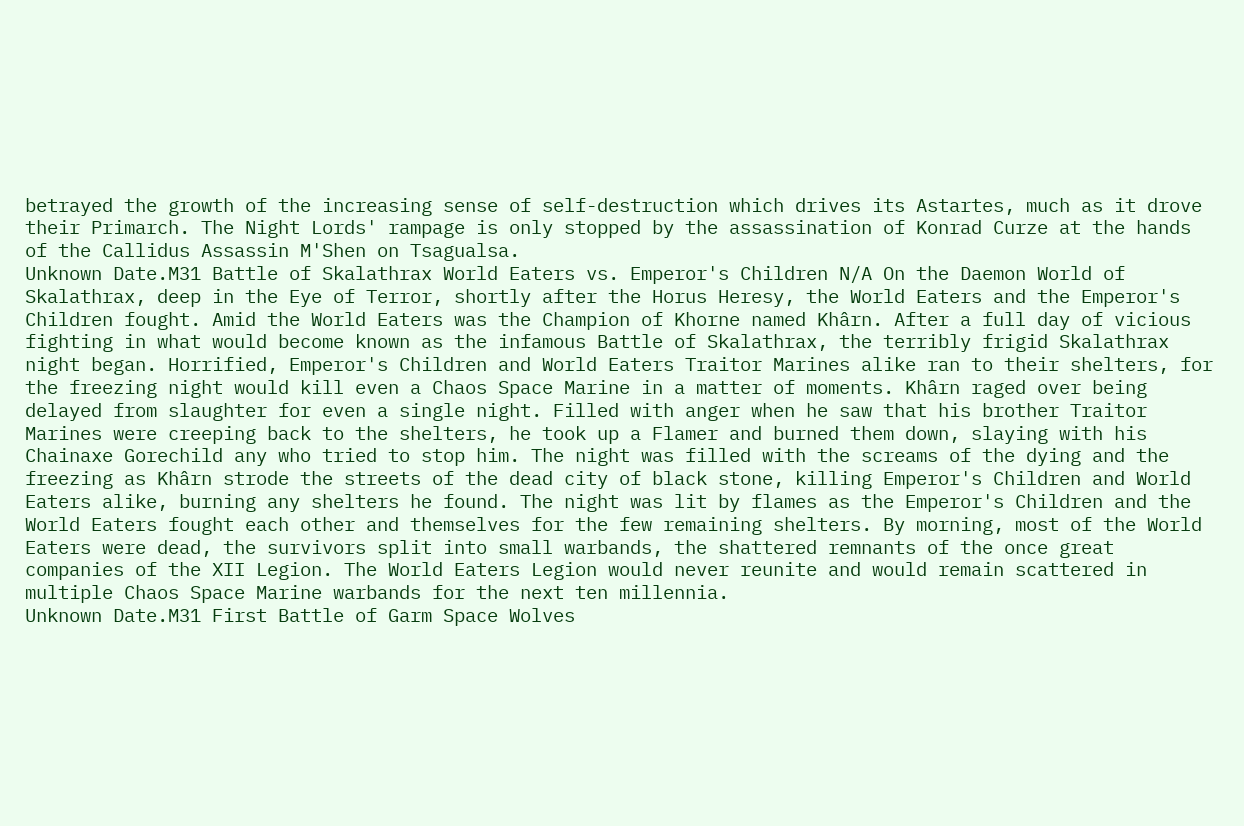betrayed the growth of the increasing sense of self-destruction which drives its Astartes, much as it drove their Primarch. The Night Lords' rampage is only stopped by the assassination of Konrad Curze at the hands of the Callidus Assassin M'Shen on Tsagualsa.
Unknown Date.M31 Battle of Skalathrax World Eaters vs. Emperor's Children N/A On the Daemon World of Skalathrax, deep in the Eye of Terror, shortly after the Horus Heresy, the World Eaters and the Emperor's Children fought. Amid the World Eaters was the Champion of Khorne named Khârn. After a full day of vicious fighting in what would become known as the infamous Battle of Skalathrax, the terribly frigid Skalathrax night began. Horrified, Emperor's Children and World Eaters Traitor Marines alike ran to their shelters, for the freezing night would kill even a Chaos Space Marine in a matter of moments. Khârn raged over being delayed from slaughter for even a single night. Filled with anger when he saw that his brother Traitor Marines were creeping back to the shelters, he took up a Flamer and burned them down, slaying with his Chainaxe Gorechild any who tried to stop him. The night was filled with the screams of the dying and the freezing as Khârn strode the streets of the dead city of black stone, killing Emperor's Children and World Eaters alike, burning any shelters he found. The night was lit by flames as the Emperor's Children and the World Eaters fought each other and themselves for the few remaining shelters. By morning, most of the World Eaters were dead, the survivors split into small warbands, the shattered remnants of the once great companies of the XII Legion. The World Eaters Legion would never reunite and would remain scattered in multiple Chaos Space Marine warbands for the next ten millennia.
Unknown Date.M31 First Battle of Garm Space Wolves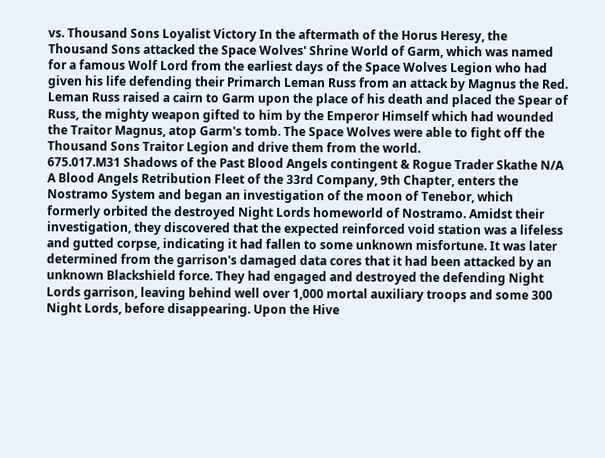vs. Thousand Sons Loyalist Victory In the aftermath of the Horus Heresy, the Thousand Sons attacked the Space Wolves' Shrine World of Garm, which was named for a famous Wolf Lord from the earliest days of the Space Wolves Legion who had given his life defending their Primarch Leman Russ from an attack by Magnus the Red. Leman Russ raised a cairn to Garm upon the place of his death and placed the Spear of Russ, the mighty weapon gifted to him by the Emperor Himself which had wounded the Traitor Magnus, atop Garm's tomb. The Space Wolves were able to fight off the Thousand Sons Traitor Legion and drive them from the world.
675.017.M31 Shadows of the Past Blood Angels contingent & Rogue Trader Skathe N/A A Blood Angels Retribution Fleet of the 33rd Company, 9th Chapter, enters the Nostramo System and began an investigation of the moon of Tenebor, which formerly orbited the destroyed Night Lords homeworld of Nostramo. Amidst their investigation, they discovered that the expected reinforced void station was a lifeless and gutted corpse, indicating it had fallen to some unknown misfortune. It was later determined from the garrison's damaged data cores that it had been attacked by an unknown Blackshield force. They had engaged and destroyed the defending Night Lords garrison, leaving behind well over 1,000 mortal auxiliary troops and some 300 Night Lords, before disappearing. Upon the Hive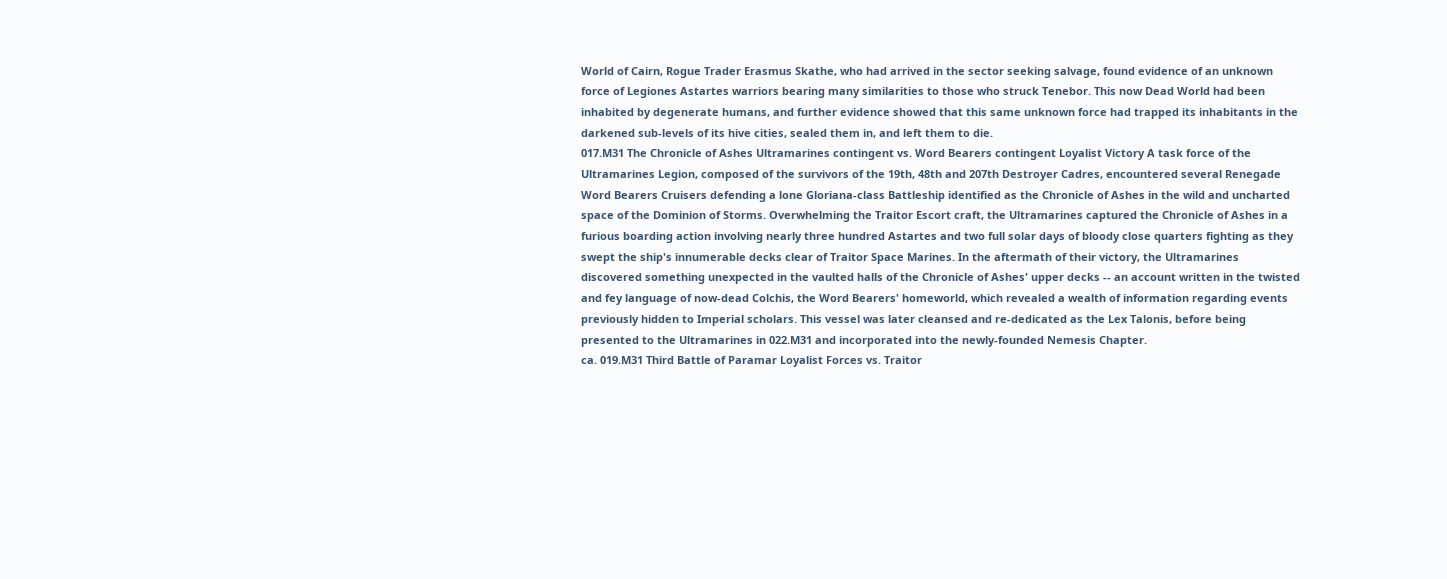World of Cairn, Rogue Trader Erasmus Skathe, who had arrived in the sector seeking salvage, found evidence of an unknown force of Legiones Astartes warriors bearing many similarities to those who struck Tenebor. This now Dead World had been inhabited by degenerate humans, and further evidence showed that this same unknown force had trapped its inhabitants in the darkened sub-levels of its hive cities, sealed them in, and left them to die.
017.M31 The Chronicle of Ashes Ultramarines contingent vs. Word Bearers contingent Loyalist Victory A task force of the Ultramarines Legion, composed of the survivors of the 19th, 48th and 207th Destroyer Cadres, encountered several Renegade Word Bearers Cruisers defending a lone Gloriana-class Battleship identified as the Chronicle of Ashes in the wild and uncharted space of the Dominion of Storms. Overwhelming the Traitor Escort craft, the Ultramarines captured the Chronicle of Ashes in a furious boarding action involving nearly three hundred Astartes and two full solar days of bloody close quarters fighting as they swept the ship's innumerable decks clear of Traitor Space Marines. In the aftermath of their victory, the Ultramarines discovered something unexpected in the vaulted halls of the Chronicle of Ashes' upper decks -- an account written in the twisted and fey language of now-dead Colchis, the Word Bearers' homeworld, which revealed a wealth of information regarding events previously hidden to Imperial scholars. This vessel was later cleansed and re-dedicated as the Lex Talonis, before being presented to the Ultramarines in 022.M31 and incorporated into the newly-founded Nemesis Chapter.
ca. 019.M31 Third Battle of Paramar Loyalist Forces vs. Traitor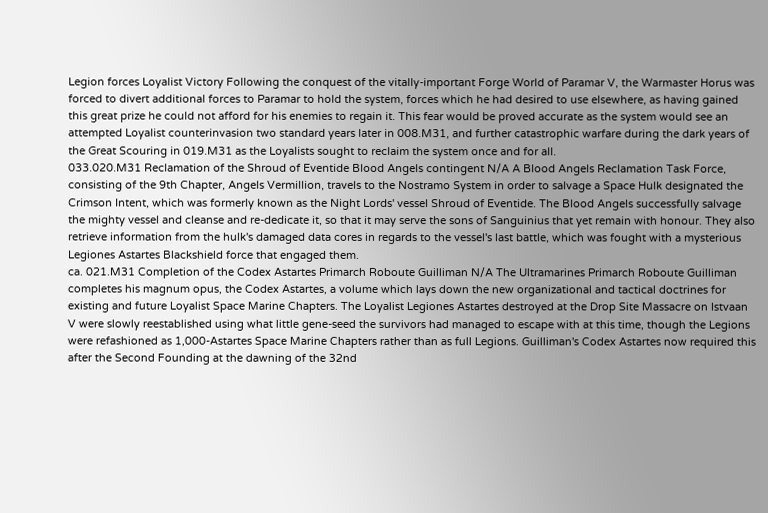Legion forces Loyalist Victory Following the conquest of the vitally-important Forge World of Paramar V, the Warmaster Horus was forced to divert additional forces to Paramar to hold the system, forces which he had desired to use elsewhere, as having gained this great prize he could not afford for his enemies to regain it. This fear would be proved accurate as the system would see an attempted Loyalist counterinvasion two standard years later in 008.M31, and further catastrophic warfare during the dark years of the Great Scouring in 019.M31 as the Loyalists sought to reclaim the system once and for all.
033.020.M31 Reclamation of the Shroud of Eventide Blood Angels contingent N/A A Blood Angels Reclamation Task Force, consisting of the 9th Chapter, Angels Vermillion, travels to the Nostramo System in order to salvage a Space Hulk designated the Crimson Intent, which was formerly known as the Night Lords' vessel Shroud of Eventide. The Blood Angels successfully salvage the mighty vessel and cleanse and re-dedicate it, so that it may serve the sons of Sanguinius that yet remain with honour. They also retrieve information from the hulk's damaged data cores in regards to the vessel's last battle, which was fought with a mysterious Legiones Astartes Blackshield force that engaged them.
ca. 021.M31 Completion of the Codex Astartes Primarch Roboute Guilliman N/A The Ultramarines Primarch Roboute Guilliman completes his magnum opus, the Codex Astartes, a volume which lays down the new organizational and tactical doctrines for existing and future Loyalist Space Marine Chapters. The Loyalist Legiones Astartes destroyed at the Drop Site Massacre on Istvaan V were slowly reestablished using what little gene-seed the survivors had managed to escape with at this time, though the Legions were refashioned as 1,000-Astartes Space Marine Chapters rather than as full Legions. Guilliman's Codex Astartes now required this after the Second Founding at the dawning of the 32nd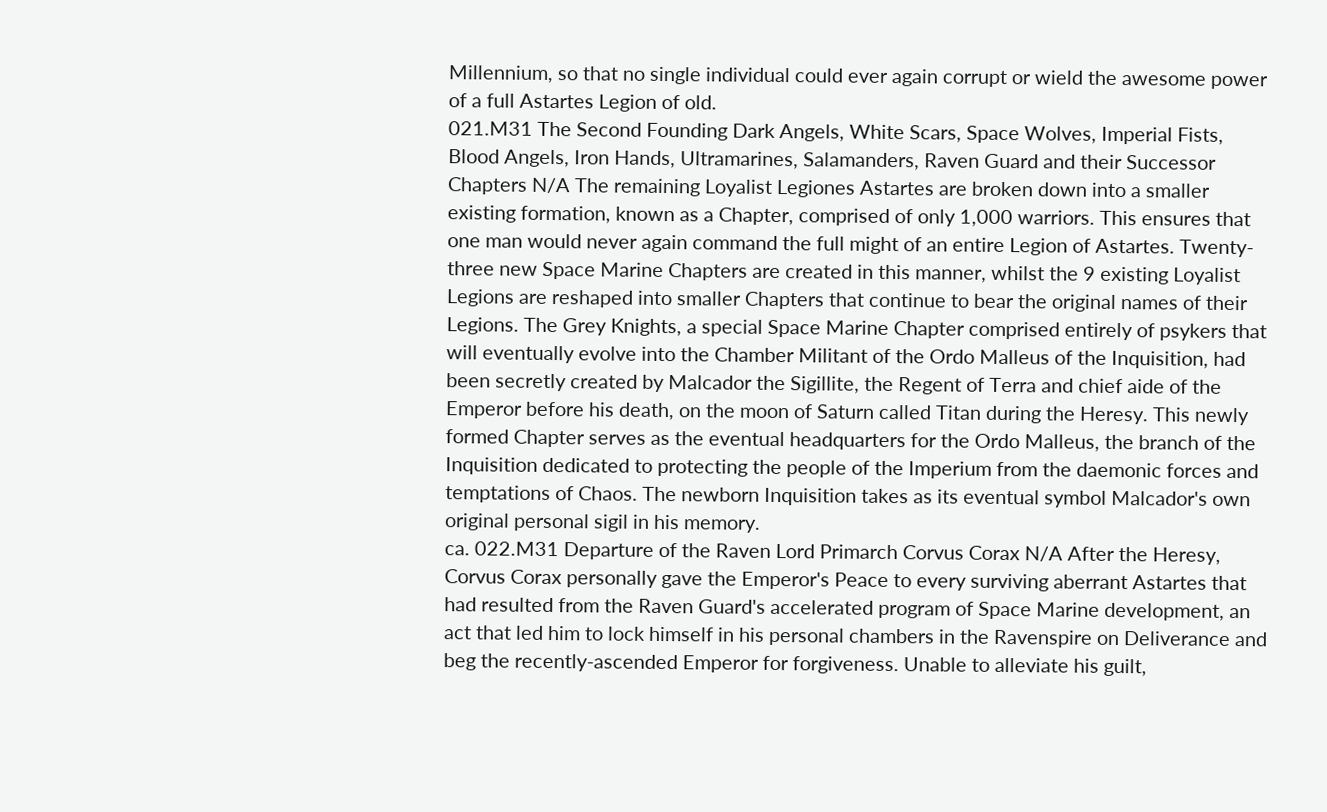Millennium, so that no single individual could ever again corrupt or wield the awesome power of a full Astartes Legion of old.
021.M31 The Second Founding Dark Angels, White Scars, Space Wolves, Imperial Fists, Blood Angels, Iron Hands, Ultramarines, Salamanders, Raven Guard and their Successor Chapters N/A The remaining Loyalist Legiones Astartes are broken down into a smaller existing formation, known as a Chapter, comprised of only 1,000 warriors. This ensures that one man would never again command the full might of an entire Legion of Astartes. Twenty-three new Space Marine Chapters are created in this manner, whilst the 9 existing Loyalist Legions are reshaped into smaller Chapters that continue to bear the original names of their Legions. The Grey Knights, a special Space Marine Chapter comprised entirely of psykers that will eventually evolve into the Chamber Militant of the Ordo Malleus of the Inquisition, had been secretly created by Malcador the Sigillite, the Regent of Terra and chief aide of the Emperor before his death, on the moon of Saturn called Titan during the Heresy. This newly formed Chapter serves as the eventual headquarters for the Ordo Malleus, the branch of the Inquisition dedicated to protecting the people of the Imperium from the daemonic forces and temptations of Chaos. The newborn Inquisition takes as its eventual symbol Malcador's own original personal sigil in his memory.
ca. 022.M31 Departure of the Raven Lord Primarch Corvus Corax N/A After the Heresy, Corvus Corax personally gave the Emperor's Peace to every surviving aberrant Astartes that had resulted from the Raven Guard's accelerated program of Space Marine development, an act that led him to lock himself in his personal chambers in the Ravenspire on Deliverance and beg the recently-ascended Emperor for forgiveness. Unable to alleviate his guilt,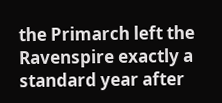the Primarch left the Ravenspire exactly a standard year after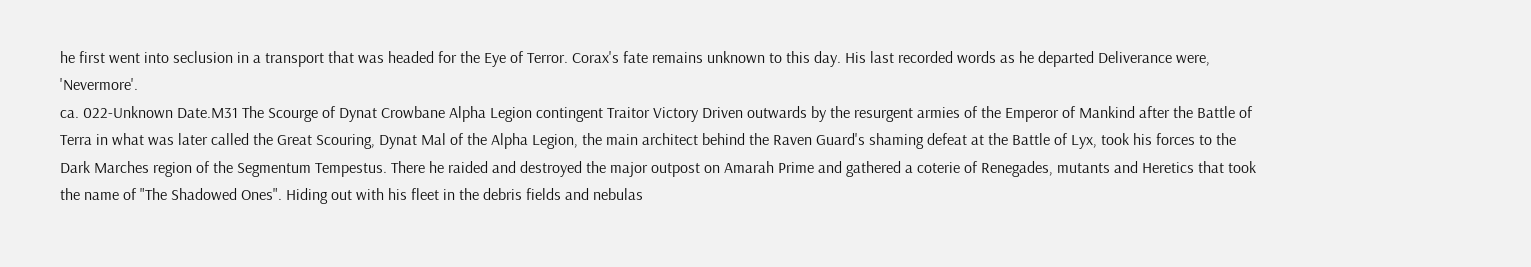he first went into seclusion in a transport that was headed for the Eye of Terror. Corax's fate remains unknown to this day. His last recorded words as he departed Deliverance were, 'Nevermore'.
ca. 022-Unknown Date.M31 The Scourge of Dynat Crowbane Alpha Legion contingent Traitor Victory Driven outwards by the resurgent armies of the Emperor of Mankind after the Battle of Terra in what was later called the Great Scouring, Dynat Mal of the Alpha Legion, the main architect behind the Raven Guard's shaming defeat at the Battle of Lyx, took his forces to the Dark Marches region of the Segmentum Tempestus. There he raided and destroyed the major outpost on Amarah Prime and gathered a coterie of Renegades, mutants and Heretics that took the name of "The Shadowed Ones". Hiding out with his fleet in the debris fields and nebulas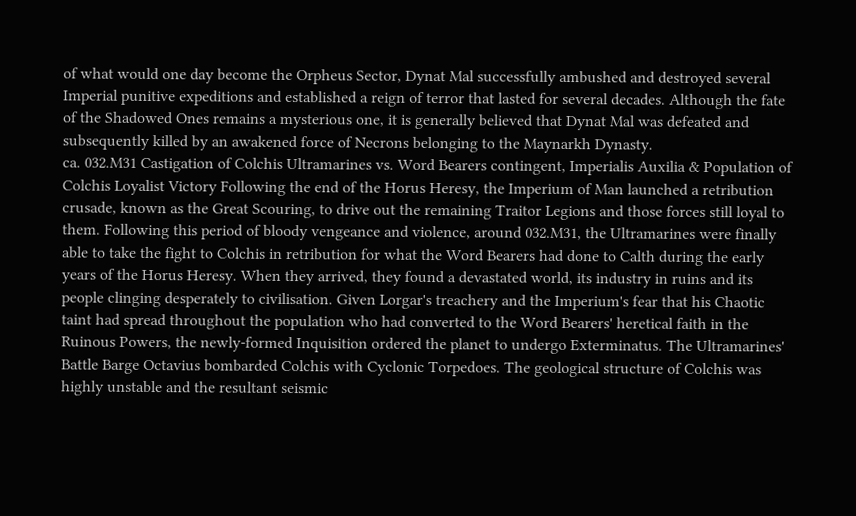of what would one day become the Orpheus Sector, Dynat Mal successfully ambushed and destroyed several Imperial punitive expeditions and established a reign of terror that lasted for several decades. Although the fate of the Shadowed Ones remains a mysterious one, it is generally believed that Dynat Mal was defeated and subsequently killed by an awakened force of Necrons belonging to the Maynarkh Dynasty.
ca. 032.M31 Castigation of Colchis Ultramarines vs. Word Bearers contingent, Imperialis Auxilia & Population of Colchis Loyalist Victory Following the end of the Horus Heresy, the Imperium of Man launched a retribution crusade, known as the Great Scouring, to drive out the remaining Traitor Legions and those forces still loyal to them. Following this period of bloody vengeance and violence, around 032.M31, the Ultramarines were finally able to take the fight to Colchis in retribution for what the Word Bearers had done to Calth during the early years of the Horus Heresy. When they arrived, they found a devastated world, its industry in ruins and its people clinging desperately to civilisation. Given Lorgar's treachery and the Imperium's fear that his Chaotic taint had spread throughout the population who had converted to the Word Bearers' heretical faith in the Ruinous Powers, the newly-formed Inquisition ordered the planet to undergo Exterminatus. The Ultramarines' Battle Barge Octavius bombarded Colchis with Cyclonic Torpedoes. The geological structure of Colchis was highly unstable and the resultant seismic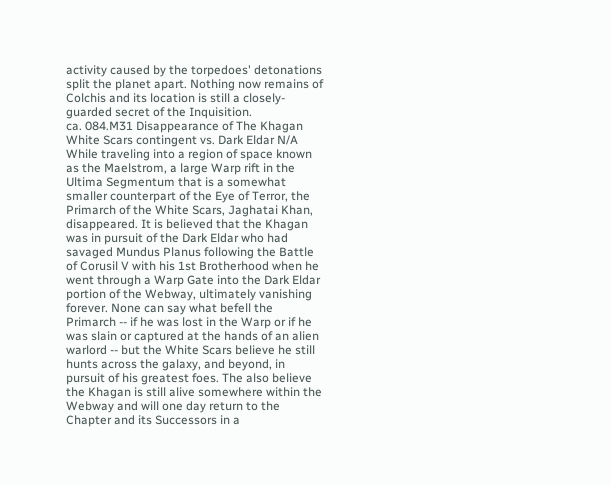activity caused by the torpedoes' detonations split the planet apart. Nothing now remains of Colchis and its location is still a closely-guarded secret of the Inquisition.
ca. 084.M31 Disappearance of The Khagan White Scars contingent vs. Dark Eldar N/A While traveling into a region of space known as the Maelstrom, a large Warp rift in the Ultima Segmentum that is a somewhat smaller counterpart of the Eye of Terror, the Primarch of the White Scars, Jaghatai Khan, disappeared. It is believed that the Khagan was in pursuit of the Dark Eldar who had savaged Mundus Planus following the Battle of Corusil V with his 1st Brotherhood when he went through a Warp Gate into the Dark Eldar portion of the Webway, ultimately vanishing forever. None can say what befell the Primarch -- if he was lost in the Warp or if he was slain or captured at the hands of an alien warlord -- but the White Scars believe he still hunts across the galaxy, and beyond, in pursuit of his greatest foes. The also believe the Khagan is still alive somewhere within the Webway and will one day return to the Chapter and its Successors in a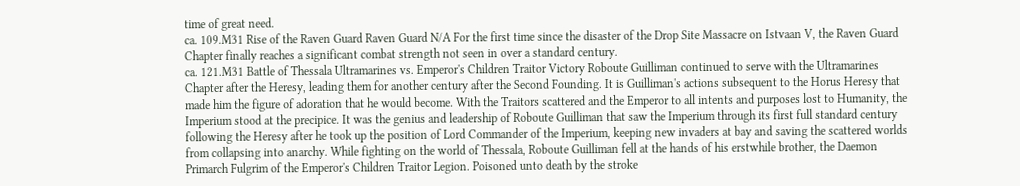time of great need.
ca. 109.M31 Rise of the Raven Guard Raven Guard N/A For the first time since the disaster of the Drop Site Massacre on Istvaan V, the Raven Guard Chapter finally reaches a significant combat strength not seen in over a standard century.
ca. 121.M31 Battle of Thessala Ultramarines vs. Emperor's Children Traitor Victory Roboute Guilliman continued to serve with the Ultramarines Chapter after the Heresy, leading them for another century after the Second Founding. It is Guilliman's actions subsequent to the Horus Heresy that made him the figure of adoration that he would become. With the Traitors scattered and the Emperor to all intents and purposes lost to Humanity, the Imperium stood at the precipice. It was the genius and leadership of Roboute Guilliman that saw the Imperium through its first full standard century following the Heresy after he took up the position of Lord Commander of the Imperium, keeping new invaders at bay and saving the scattered worlds from collapsing into anarchy. While fighting on the world of Thessala, Roboute Guilliman fell at the hands of his erstwhile brother, the Daemon Primarch Fulgrim of the Emperor's Children Traitor Legion. Poisoned unto death by the stroke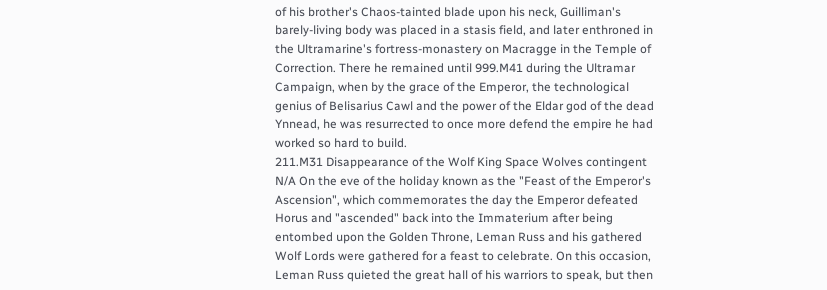of his brother's Chaos-tainted blade upon his neck, Guilliman's barely-living body was placed in a stasis field, and later enthroned in the Ultramarine's fortress-monastery on Macragge in the Temple of Correction. There he remained until 999.M41 during the Ultramar Campaign, when by the grace of the Emperor, the technological genius of Belisarius Cawl and the power of the Eldar god of the dead Ynnead, he was resurrected to once more defend the empire he had worked so hard to build.
211.M31 Disappearance of the Wolf King Space Wolves contingent N/A On the eve of the holiday known as the "Feast of the Emperor's Ascension", which commemorates the day the Emperor defeated Horus and "ascended" back into the Immaterium after being entombed upon the Golden Throne, Leman Russ and his gathered Wolf Lords were gathered for a feast to celebrate. On this occasion, Leman Russ quieted the great hall of his warriors to speak, but then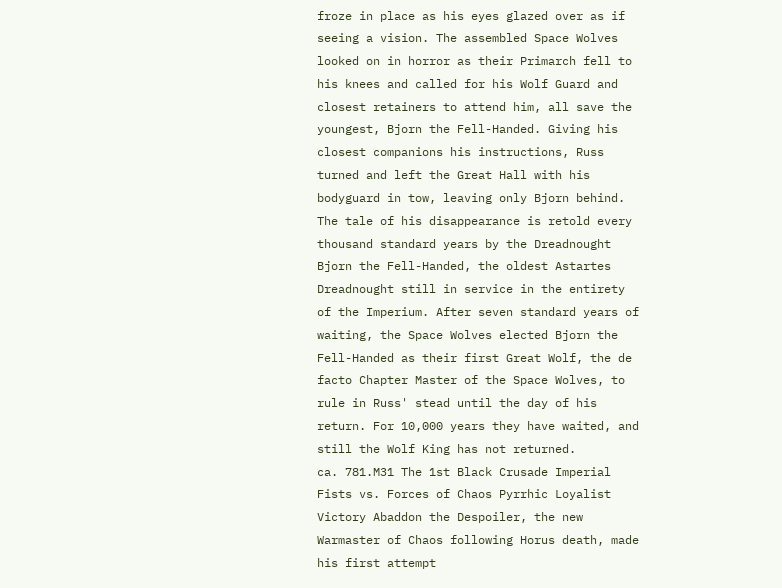froze in place as his eyes glazed over as if seeing a vision. The assembled Space Wolves looked on in horror as their Primarch fell to his knees and called for his Wolf Guard and closest retainers to attend him, all save the youngest, Bjorn the Fell-Handed. Giving his closest companions his instructions, Russ turned and left the Great Hall with his bodyguard in tow, leaving only Bjorn behind. The tale of his disappearance is retold every thousand standard years by the Dreadnought Bjorn the Fell-Handed, the oldest Astartes Dreadnought still in service in the entirety of the Imperium. After seven standard years of waiting, the Space Wolves elected Bjorn the Fell-Handed as their first Great Wolf, the de facto Chapter Master of the Space Wolves, to rule in Russ' stead until the day of his return. For 10,000 years they have waited, and still the Wolf King has not returned.
ca. 781.M31 The 1st Black Crusade Imperial Fists vs. Forces of Chaos Pyrrhic Loyalist Victory Abaddon the Despoiler, the new Warmaster of Chaos following Horus death, made his first attempt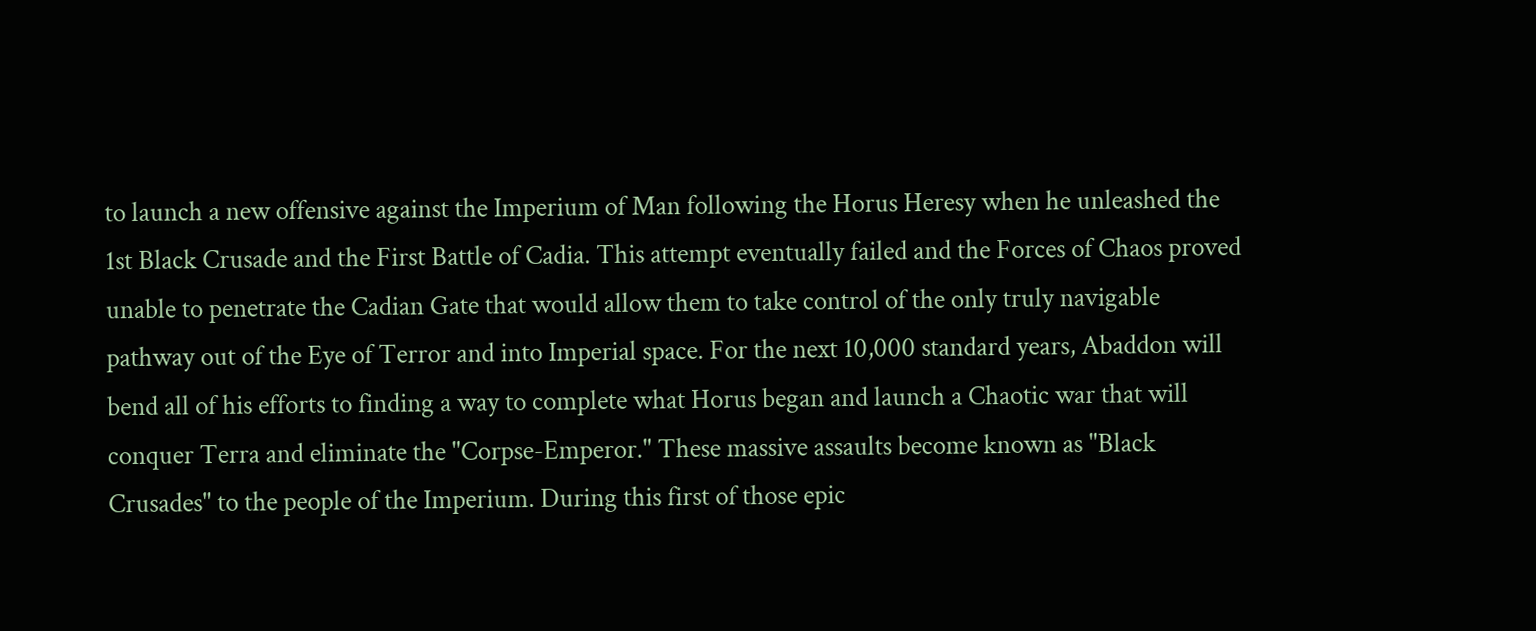to launch a new offensive against the Imperium of Man following the Horus Heresy when he unleashed the 1st Black Crusade and the First Battle of Cadia. This attempt eventually failed and the Forces of Chaos proved unable to penetrate the Cadian Gate that would allow them to take control of the only truly navigable pathway out of the Eye of Terror and into Imperial space. For the next 10,000 standard years, Abaddon will bend all of his efforts to finding a way to complete what Horus began and launch a Chaotic war that will conquer Terra and eliminate the "Corpse-Emperor." These massive assaults become known as "Black Crusades" to the people of the Imperium. During this first of those epic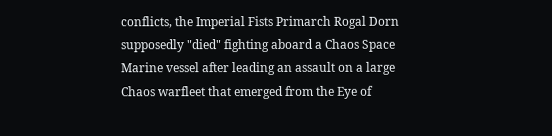conflicts, the Imperial Fists Primarch Rogal Dorn supposedly "died" fighting aboard a Chaos Space Marine vessel after leading an assault on a large Chaos warfleet that emerged from the Eye of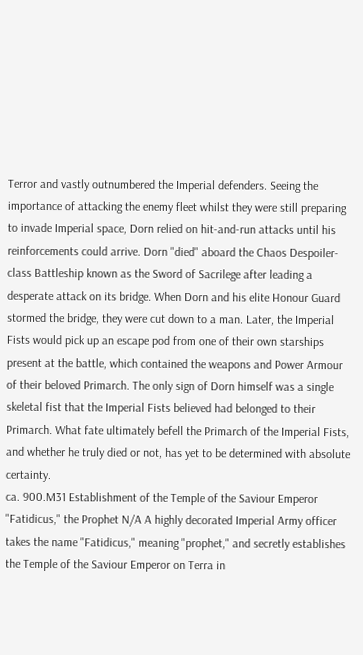Terror and vastly outnumbered the Imperial defenders. Seeing the importance of attacking the enemy fleet whilst they were still preparing to invade Imperial space, Dorn relied on hit-and-run attacks until his reinforcements could arrive. Dorn "died" aboard the Chaos Despoiler-class Battleship known as the Sword of Sacrilege after leading a desperate attack on its bridge. When Dorn and his elite Honour Guard stormed the bridge, they were cut down to a man. Later, the Imperial Fists would pick up an escape pod from one of their own starships present at the battle, which contained the weapons and Power Armour of their beloved Primarch. The only sign of Dorn himself was a single skeletal fist that the Imperial Fists believed had belonged to their Primarch. What fate ultimately befell the Primarch of the Imperial Fists, and whether he truly died or not, has yet to be determined with absolute certainty.
ca. 900.M31 Establishment of the Temple of the Saviour Emperor "Fatidicus," the Prophet N/A A highly decorated Imperial Army officer takes the name "Fatidicus," meaning "prophet," and secretly establishes the Temple of the Saviour Emperor on Terra in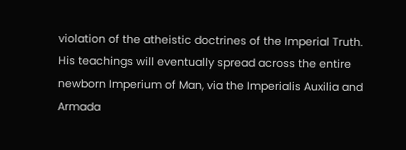violation of the atheistic doctrines of the Imperial Truth. His teachings will eventually spread across the entire newborn Imperium of Man, via the Imperialis Auxilia and Armada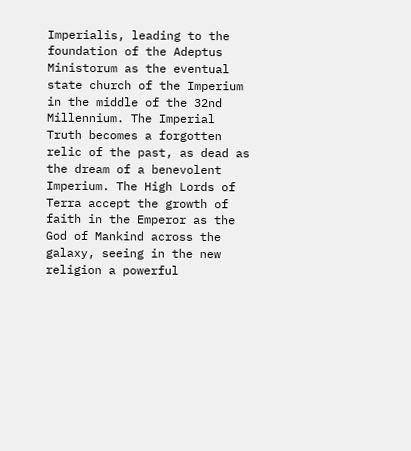Imperialis, leading to the foundation of the Adeptus Ministorum as the eventual state church of the Imperium in the middle of the 32nd Millennium. The Imperial Truth becomes a forgotten relic of the past, as dead as the dream of a benevolent Imperium. The High Lords of Terra accept the growth of faith in the Emperor as the God of Mankind across the galaxy, seeing in the new religion a powerful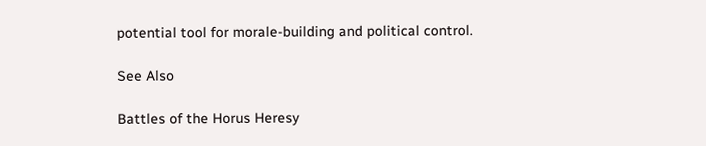potential tool for morale-building and political control.

See Also

Battles of the Horus Heresy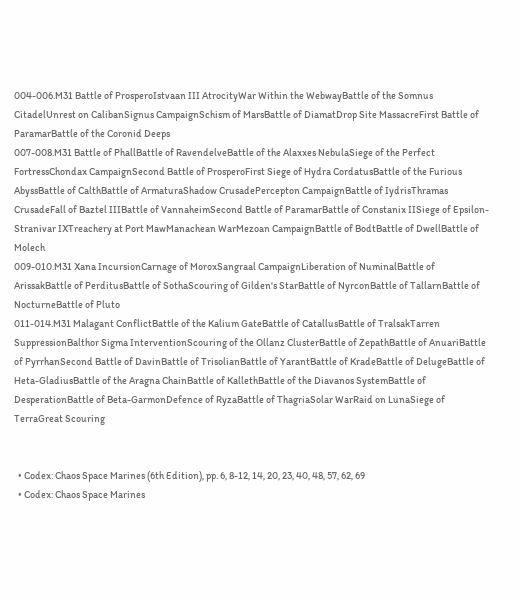004-006.M31 Battle of ProsperoIstvaan III AtrocityWar Within the WebwayBattle of the Somnus CitadelUnrest on CalibanSignus CampaignSchism of MarsBattle of DiamatDrop Site MassacreFirst Battle of ParamarBattle of the Coronid Deeps
007-008.M31 Battle of PhallBattle of RavendelveBattle of the Alaxxes NebulaSiege of the Perfect FortressChondax CampaignSecond Battle of ProsperoFirst Siege of Hydra CordatusBattle of the Furious AbyssBattle of CalthBattle of ArmaturaShadow CrusadePercepton CampaignBattle of IydrisThramas CrusadeFall of Baztel IIIBattle of VannaheimSecond Battle of ParamarBattle of Constanix IISiege of Epsilon-Stranivar IXTreachery at Port MawManachean WarMezoan CampaignBattle of BodtBattle of DwellBattle of Molech
009-010.M31 Xana IncursionCarnage of MoroxSangraal CampaignLiberation of NuminalBattle of ArissakBattle of PerditusBattle of SothaScouring of Gilden's StarBattle of NyrconBattle of TallarnBattle of NocturneBattle of Pluto
011-014.M31 Malagant ConflictBattle of the Kalium GateBattle of CatallusBattle of TralsakTarren SuppressionBalthor Sigma InterventionScouring of the Ollanz ClusterBattle of ZepathBattle of AnuariBattle of PyrrhanSecond Battle of DavinBattle of TrisolianBattle of YarantBattle of KradeBattle of DelugeBattle of Heta-GladiusBattle of the Aragna ChainBattle of KallethBattle of the Diavanos SystemBattle of DesperationBattle of Beta-GarmonDefence of RyzaBattle of ThagriaSolar WarRaid on LunaSiege of TerraGreat Scouring


  • Codex: Chaos Space Marines (6th Edition), pp. 6, 8-12, 14, 20, 23, 40, 48, 57, 62, 69
  • Codex: Chaos Space Marines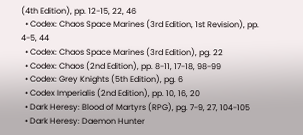(4th Edition), pp. 12-15, 22, 46
  • Codex: Chaos Space Marines (3rd Edition, 1st Revision), pp. 4-5, 44
  • Codex: Chaos Space Marines (3rd Edition), pg. 22
  • Codex: Chaos (2nd Edition), pp. 8-11, 17-18, 98-99
  • Codex: Grey Knights (5th Edition), pg. 6
  • Codex Imperialis (2nd Edition), pp. 10, 16, 20
  • Dark Heresy: Blood of Martyrs (RPG), pg. 7-9, 27, 104-105
  • Dark Heresy: Daemon Hunter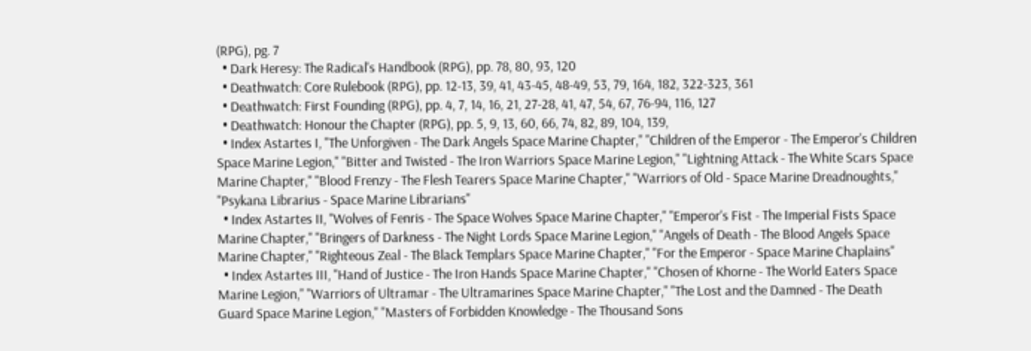(RPG), pg. 7
  • Dark Heresy: The Radical's Handbook (RPG), pp. 78, 80, 93, 120
  • Deathwatch: Core Rulebook (RPG), pp. 12-13, 39, 41, 43-45, 48-49, 53, 79, 164, 182, 322-323, 361
  • Deathwatch: First Founding (RPG), pp. 4, 7, 14, 16, 21, 27-28, 41, 47, 54, 67, 76-94, 116, 127
  • Deathwatch: Honour the Chapter (RPG), pp. 5, 9, 13, 60, 66, 74, 82, 89, 104, 139,
  • Index Astartes I, "The Unforgiven - The Dark Angels Space Marine Chapter," "Children of the Emperor - The Emperor's Children Space Marine Legion," "Bitter and Twisted - The Iron Warriors Space Marine Legion," "Lightning Attack - The White Scars Space Marine Chapter," "Blood Frenzy - The Flesh Tearers Space Marine Chapter," "Warriors of Old - Space Marine Dreadnoughts," "Psykana Librarius - Space Marine Librarians"
  • Index Astartes II, "Wolves of Fenris - The Space Wolves Space Marine Chapter," "Emperor's Fist - The Imperial Fists Space Marine Chapter," "Bringers of Darkness - The Night Lords Space Marine Legion," "Angels of Death - The Blood Angels Space Marine Chapter," "Righteous Zeal - The Black Templars Space Marine Chapter," "For the Emperor - Space Marine Chaplains"
  • Index Astartes III, "Hand of Justice - The Iron Hands Space Marine Chapter," "Chosen of Khorne - The World Eaters Space Marine Legion," "Warriors of Ultramar - The Ultramarines Space Marine Chapter," "The Lost and the Damned - The Death Guard Space Marine Legion," "Masters of Forbidden Knowledge - The Thousand Sons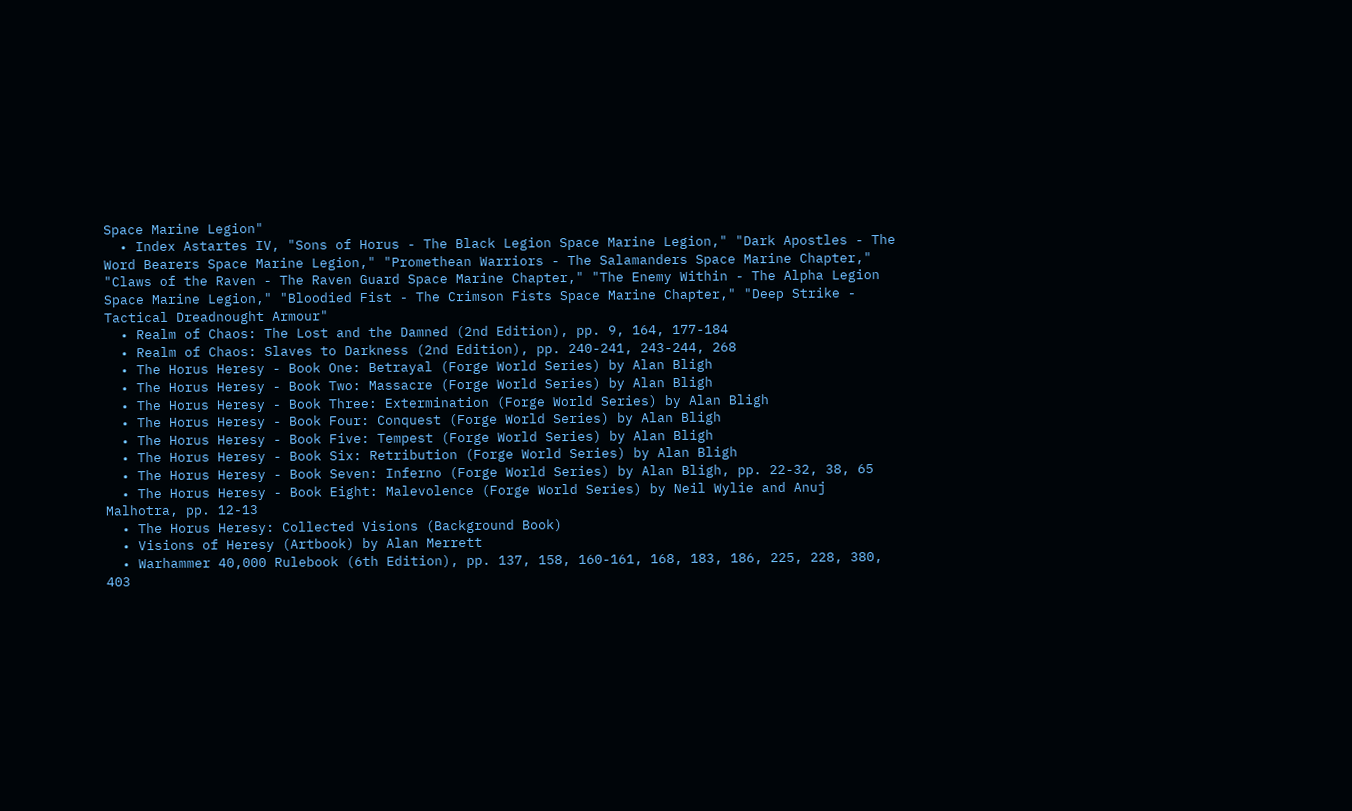Space Marine Legion"
  • Index Astartes IV, "Sons of Horus - The Black Legion Space Marine Legion," "Dark Apostles - The Word Bearers Space Marine Legion," "Promethean Warriors - The Salamanders Space Marine Chapter," "Claws of the Raven - The Raven Guard Space Marine Chapter," "The Enemy Within - The Alpha Legion Space Marine Legion," "Bloodied Fist - The Crimson Fists Space Marine Chapter," "Deep Strike - Tactical Dreadnought Armour"
  • Realm of Chaos: The Lost and the Damned (2nd Edition), pp. 9, 164, 177-184
  • Realm of Chaos: Slaves to Darkness (2nd Edition), pp. 240-241, 243-244, 268
  • The Horus Heresy - Book One: Betrayal (Forge World Series) by Alan Bligh
  • The Horus Heresy - Book Two: Massacre (Forge World Series) by Alan Bligh
  • The Horus Heresy - Book Three: Extermination (Forge World Series) by Alan Bligh
  • The Horus Heresy - Book Four: Conquest (Forge World Series) by Alan Bligh
  • The Horus Heresy - Book Five: Tempest (Forge World Series) by Alan Bligh
  • The Horus Heresy - Book Six: Retribution (Forge World Series) by Alan Bligh
  • The Horus Heresy - Book Seven: Inferno (Forge World Series) by Alan Bligh, pp. 22-32, 38, 65
  • The Horus Heresy - Book Eight: Malevolence (Forge World Series) by Neil Wylie and Anuj Malhotra, pp. 12-13
  • The Horus Heresy: Collected Visions (Background Book)
  • Visions of Heresy (Artbook) by Alan Merrett
  • Warhammer 40,000 Rulebook (6th Edition), pp. 137, 158, 160-161, 168, 183, 186, 225, 228, 380, 403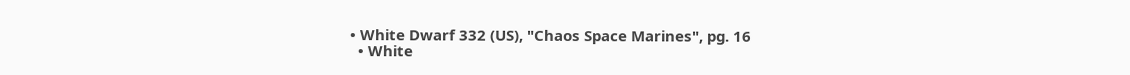• White Dwarf 332 (US), "Chaos Space Marines", pg. 16
  • White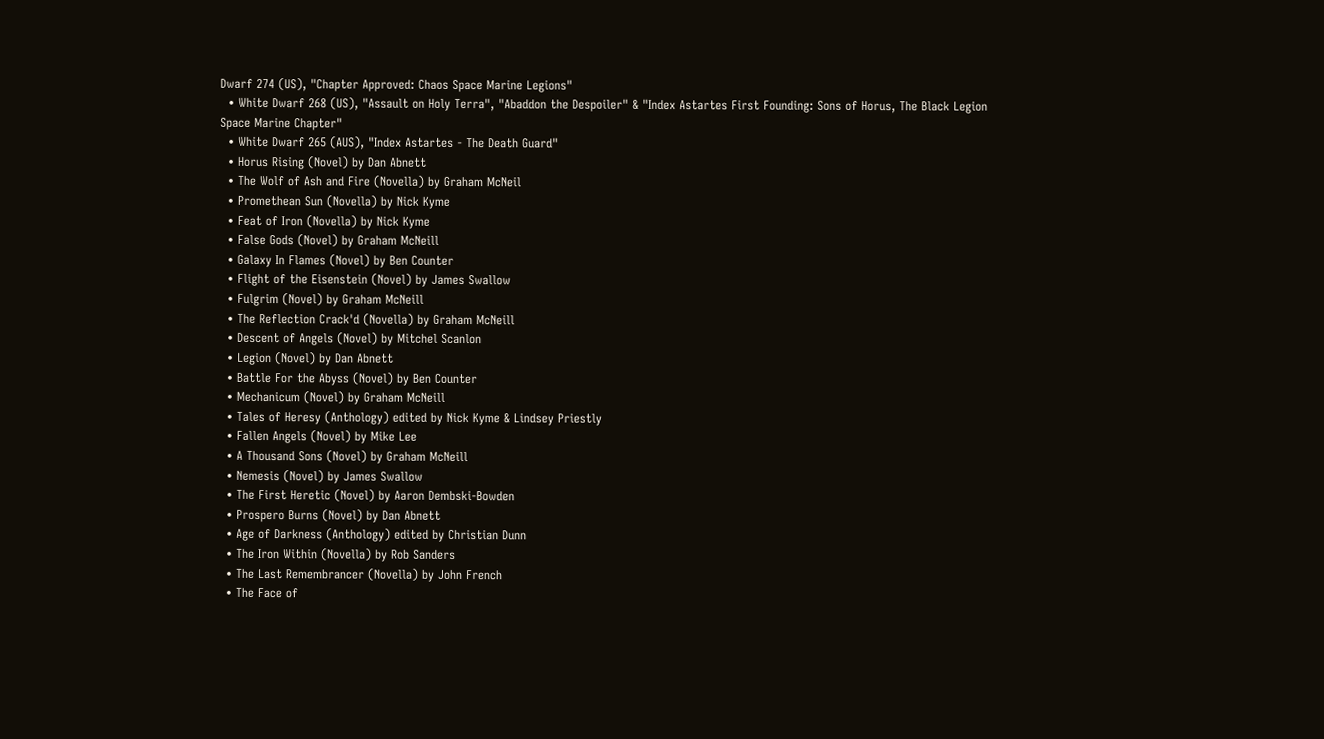Dwarf 274 (US), "Chapter Approved: Chaos Space Marine Legions"
  • White Dwarf 268 (US), "Assault on Holy Terra", "Abaddon the Despoiler" & "Index Astartes First Founding: Sons of Horus, The Black Legion Space Marine Chapter"
  • White Dwarf 265 (AUS), "Index Astartes - The Death Guard"
  • Horus Rising (Novel) by Dan Abnett
  • The Wolf of Ash and Fire (Novella) by Graham McNeil
  • Promethean Sun (Novella) by Nick Kyme
  • Feat of Iron (Novella) by Nick Kyme
  • False Gods (Novel) by Graham McNeill
  • Galaxy In Flames (Novel) by Ben Counter
  • Flight of the Eisenstein (Novel) by James Swallow
  • Fulgrim (Novel) by Graham McNeill
  • The Reflection Crack'd (Novella) by Graham McNeill
  • Descent of Angels (Novel) by Mitchel Scanlon
  • Legion (Novel) by Dan Abnett
  • Battle For the Abyss (Novel) by Ben Counter
  • Mechanicum (Novel) by Graham McNeill
  • Tales of Heresy (Anthology) edited by Nick Kyme & Lindsey Priestly
  • Fallen Angels (Novel) by Mike Lee
  • A Thousand Sons (Novel) by Graham McNeill
  • Nemesis (Novel) by James Swallow
  • The First Heretic (Novel) by Aaron Dembski-Bowden
  • Prospero Burns (Novel) by Dan Abnett
  • Age of Darkness (Anthology) edited by Christian Dunn
  • The Iron Within (Novella) by Rob Sanders
  • The Last Remembrancer (Novella) by John French
  • The Face of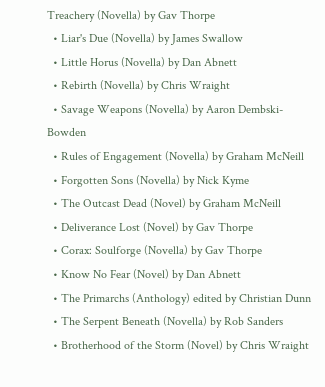Treachery (Novella) by Gav Thorpe
  • Liar's Due (Novella) by James Swallow
  • Little Horus (Novella) by Dan Abnett
  • Rebirth (Novella) by Chris Wraight
  • Savage Weapons (Novella) by Aaron Dembski-Bowden
  • Rules of Engagement (Novella) by Graham McNeill
  • Forgotten Sons (Novella) by Nick Kyme
  • The Outcast Dead (Novel) by Graham McNeill
  • Deliverance Lost (Novel) by Gav Thorpe
  • Corax: Soulforge (Novella) by Gav Thorpe
  • Know No Fear (Novel) by Dan Abnett
  • The Primarchs (Anthology) edited by Christian Dunn
  • The Serpent Beneath (Novella) by Rob Sanders
  • Brotherhood of the Storm (Novel) by Chris Wraight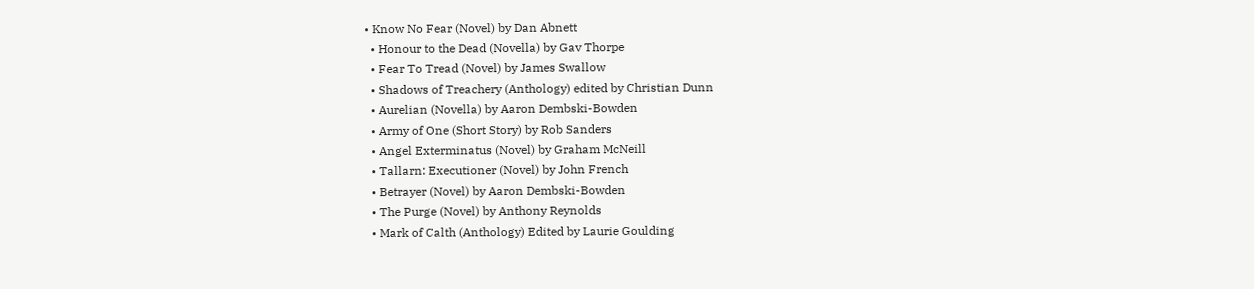• Know No Fear (Novel) by Dan Abnett
  • Honour to the Dead (Novella) by Gav Thorpe
  • Fear To Tread (Novel) by James Swallow
  • Shadows of Treachery (Anthology) edited by Christian Dunn
  • Aurelian (Novella) by Aaron Dembski-Bowden
  • Army of One (Short Story) by Rob Sanders
  • Angel Exterminatus (Novel) by Graham McNeill
  • Tallarn: Executioner (Novel) by John French
  • Betrayer (Novel) by Aaron Dembski-Bowden
  • The Purge (Novel) by Anthony Reynolds
  • Mark of Calth (Anthology) Edited by Laurie Goulding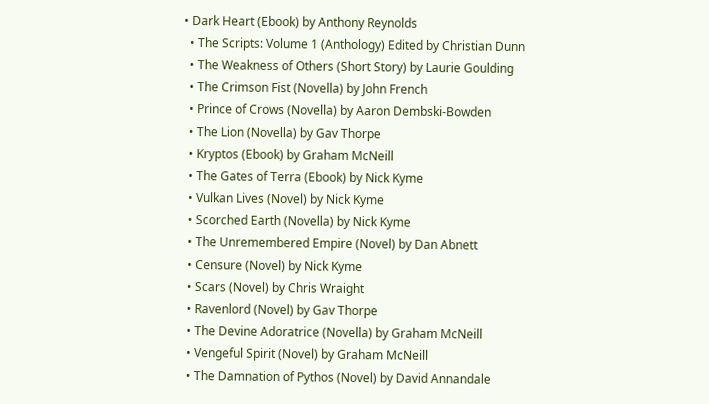• Dark Heart (Ebook) by Anthony Reynolds
  • The Scripts: Volume 1 (Anthology) Edited by Christian Dunn
  • The Weakness of Others (Short Story) by Laurie Goulding
  • The Crimson Fist (Novella) by John French
  • Prince of Crows (Novella) by Aaron Dembski-Bowden
  • The Lion (Novella) by Gav Thorpe
  • Kryptos (Ebook) by Graham McNeill
  • The Gates of Terra (Ebook) by Nick Kyme
  • Vulkan Lives (Novel) by Nick Kyme
  • Scorched Earth (Novella) by Nick Kyme
  • The Unremembered Empire (Novel) by Dan Abnett
  • Censure (Novel) by Nick Kyme
  • Scars (Novel) by Chris Wraight
  • Ravenlord (Novel) by Gav Thorpe
  • The Devine Adoratrice (Novella) by Graham McNeill
  • Vengeful Spirit (Novel) by Graham McNeill
  • The Damnation of Pythos (Novel) by David Annandale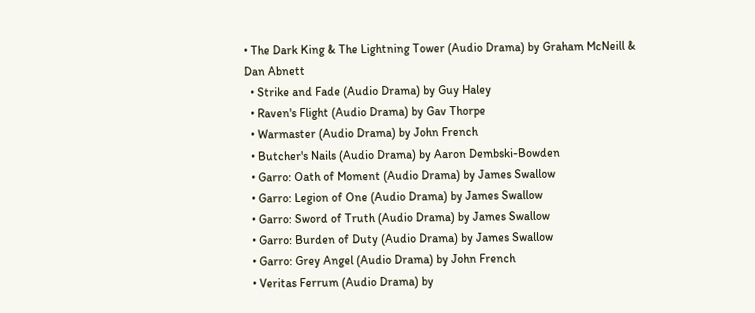• The Dark King & The Lightning Tower (Audio Drama) by Graham McNeill & Dan Abnett
  • Strike and Fade (Audio Drama) by Guy Haley
  • Raven's Flight (Audio Drama) by Gav Thorpe
  • Warmaster (Audio Drama) by John French
  • Butcher's Nails (Audio Drama) by Aaron Dembski-Bowden
  • Garro: Oath of Moment (Audio Drama) by James Swallow
  • Garro: Legion of One (Audio Drama) by James Swallow
  • Garro: Sword of Truth (Audio Drama) by James Swallow
  • Garro: Burden of Duty (Audio Drama) by James Swallow
  • Garro: Grey Angel (Audio Drama) by John French
  • Veritas Ferrum (Audio Drama) by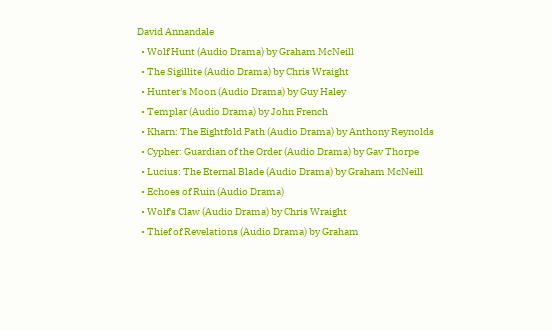David Annandale
  • Wolf Hunt (Audio Drama) by Graham McNeill
  • The Sigillite (Audio Drama) by Chris Wraight
  • Hunter's Moon (Audio Drama) by Guy Haley
  • Templar (Audio Drama) by John French
  • Kharn: The Eightfold Path (Audio Drama) by Anthony Reynolds
  • Cypher: Guardian of the Order (Audio Drama) by Gav Thorpe
  • Lucius: The Eternal Blade (Audio Drama) by Graham McNeill
  • Echoes of Ruin (Audio Drama)
  • Wolf's Claw (Audio Drama) by Chris Wraight
  • Thief of Revelations (Audio Drama) by Graham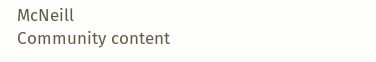McNeill
Community content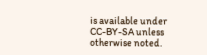is available under CC-BY-SA unless otherwise noted.